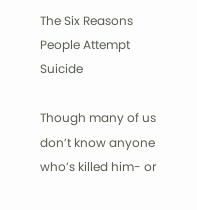The Six Reasons People Attempt Suicide

Though many of us don’t know anyone who’s killed him- or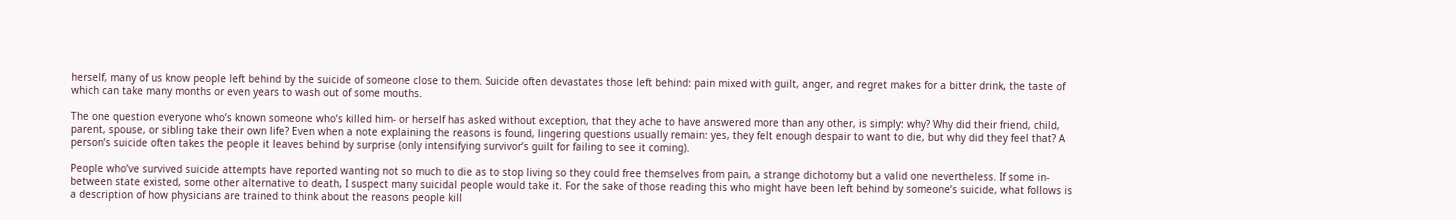herself, many of us know people left behind by the suicide of someone close to them. Suicide often devastates those left behind: pain mixed with guilt, anger, and regret makes for a bitter drink, the taste of which can take many months or even years to wash out of some mouths.

The one question everyone who’s known someone who’s killed him- or herself has asked without exception, that they ache to have answered more than any other, is simply: why? Why did their friend, child, parent, spouse, or sibling take their own life? Even when a note explaining the reasons is found, lingering questions usually remain: yes, they felt enough despair to want to die, but why did they feel that? A person’s suicide often takes the people it leaves behind by surprise (only intensifying survivor’s guilt for failing to see it coming).

People who’ve survived suicide attempts have reported wanting not so much to die as to stop living so they could free themselves from pain, a strange dichotomy but a valid one nevertheless. If some in-between state existed, some other alternative to death, I suspect many suicidal people would take it. For the sake of those reading this who might have been left behind by someone’s suicide, what follows is a description of how physicians are trained to think about the reasons people kill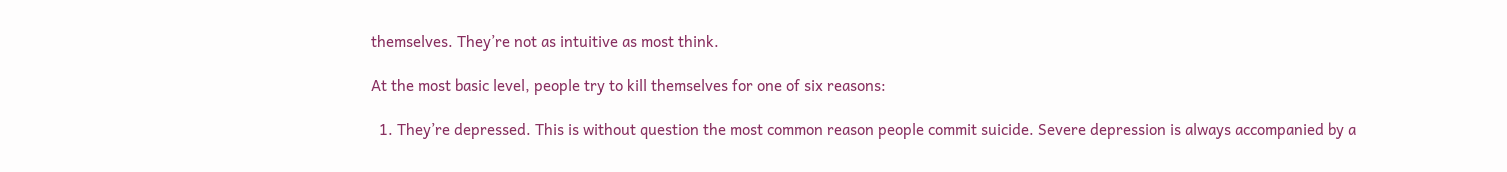themselves. They’re not as intuitive as most think.

At the most basic level, people try to kill themselves for one of six reasons:

  1. They’re depressed. This is without question the most common reason people commit suicide. Severe depression is always accompanied by a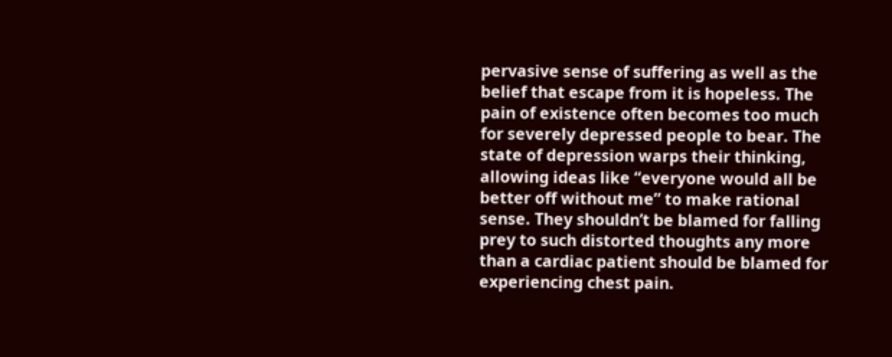pervasive sense of suffering as well as the belief that escape from it is hopeless. The pain of existence often becomes too much for severely depressed people to bear. The state of depression warps their thinking, allowing ideas like “everyone would all be better off without me” to make rational sense. They shouldn’t be blamed for falling prey to such distorted thoughts any more than a cardiac patient should be blamed for experiencing chest pain.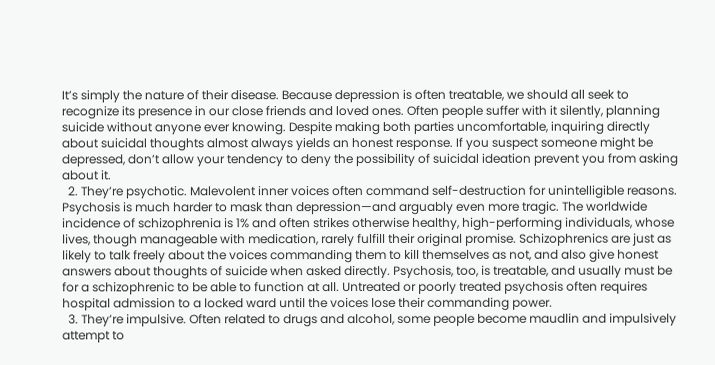It’s simply the nature of their disease. Because depression is often treatable, we should all seek to recognize its presence in our close friends and loved ones. Often people suffer with it silently, planning suicide without anyone ever knowing. Despite making both parties uncomfortable, inquiring directly about suicidal thoughts almost always yields an honest response. If you suspect someone might be depressed, don’t allow your tendency to deny the possibility of suicidal ideation prevent you from asking about it.
  2. They’re psychotic. Malevolent inner voices often command self-destruction for unintelligible reasons. Psychosis is much harder to mask than depression—and arguably even more tragic. The worldwide incidence of schizophrenia is 1% and often strikes otherwise healthy, high-performing individuals, whose lives, though manageable with medication, rarely fulfill their original promise. Schizophrenics are just as likely to talk freely about the voices commanding them to kill themselves as not, and also give honest answers about thoughts of suicide when asked directly. Psychosis, too, is treatable, and usually must be for a schizophrenic to be able to function at all. Untreated or poorly treated psychosis often requires hospital admission to a locked ward until the voices lose their commanding power.
  3. They’re impulsive. Often related to drugs and alcohol, some people become maudlin and impulsively attempt to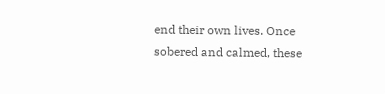end their own lives. Once sobered and calmed, these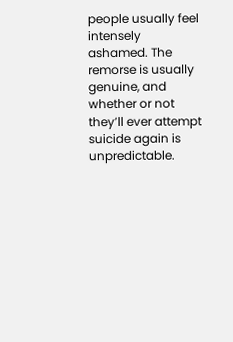people usually feel intensely ashamed. The remorse is usually genuine, and whether or not they’ll ever attempt suicide again is unpredictable.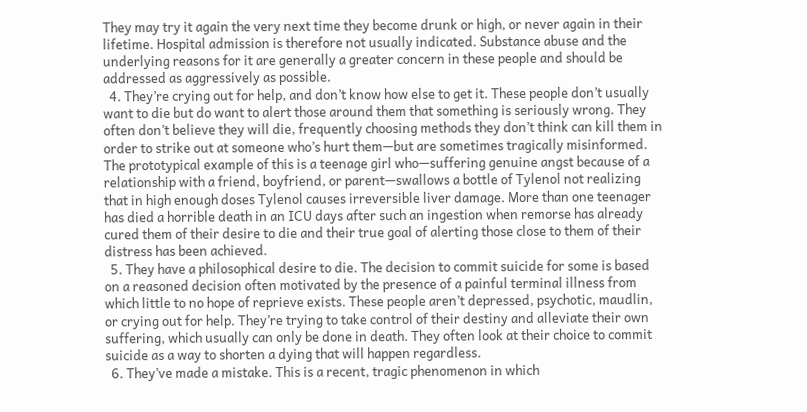They may try it again the very next time they become drunk or high, or never again in their lifetime. Hospital admission is therefore not usually indicated. Substance abuse and the underlying reasons for it are generally a greater concern in these people and should be addressed as aggressively as possible.
  4. They’re crying out for help, and don’t know how else to get it. These people don’t usually want to die but do want to alert those around them that something is seriously wrong. They often don’t believe they will die, frequently choosing methods they don’t think can kill them in order to strike out at someone who’s hurt them—but are sometimes tragically misinformed. The prototypical example of this is a teenage girl who—suffering genuine angst because of a relationship with a friend, boyfriend, or parent—swallows a bottle of Tylenol not realizing that in high enough doses Tylenol causes irreversible liver damage. More than one teenager has died a horrible death in an ICU days after such an ingestion when remorse has already cured them of their desire to die and their true goal of alerting those close to them of their distress has been achieved.
  5. They have a philosophical desire to die. The decision to commit suicide for some is based on a reasoned decision often motivated by the presence of a painful terminal illness from which little to no hope of reprieve exists. These people aren’t depressed, psychotic, maudlin, or crying out for help. They’re trying to take control of their destiny and alleviate their own suffering, which usually can only be done in death. They often look at their choice to commit suicide as a way to shorten a dying that will happen regardless.
  6. They’ve made a mistake. This is a recent, tragic phenomenon in which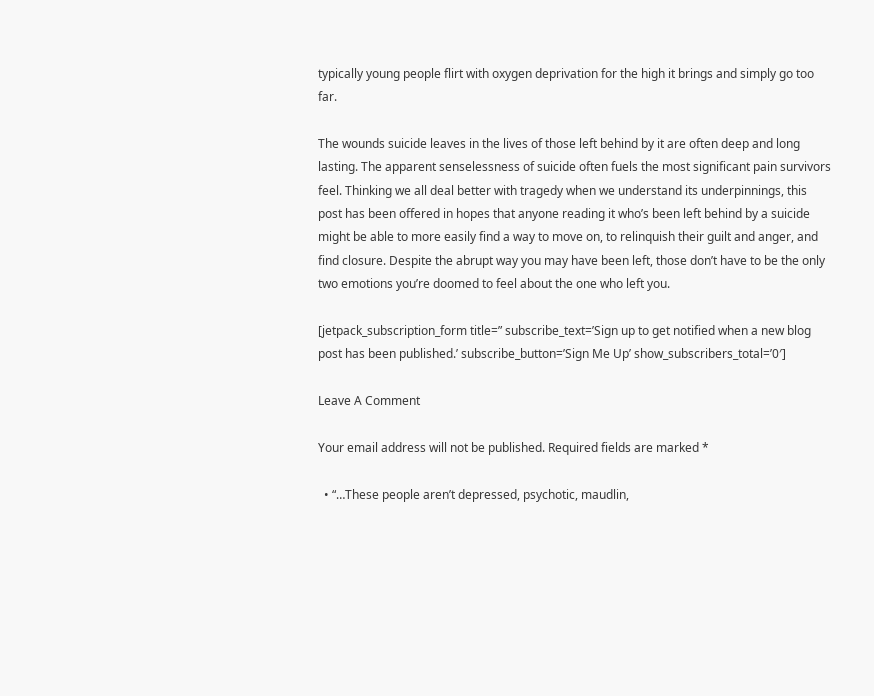typically young people flirt with oxygen deprivation for the high it brings and simply go too far.

The wounds suicide leaves in the lives of those left behind by it are often deep and long lasting. The apparent senselessness of suicide often fuels the most significant pain survivors feel. Thinking we all deal better with tragedy when we understand its underpinnings, this post has been offered in hopes that anyone reading it who’s been left behind by a suicide might be able to more easily find a way to move on, to relinquish their guilt and anger, and find closure. Despite the abrupt way you may have been left, those don’t have to be the only two emotions you’re doomed to feel about the one who left you.

[jetpack_subscription_form title=” subscribe_text=’Sign up to get notified when a new blog post has been published.’ subscribe_button=’Sign Me Up’ show_subscribers_total=’0′]

Leave A Comment

Your email address will not be published. Required fields are marked *

  • “…These people aren’t depressed, psychotic, maudlin,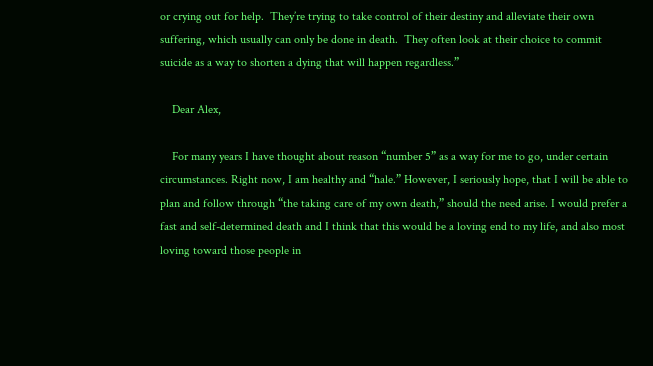or crying out for help.  They’re trying to take control of their destiny and alleviate their own suffering, which usually can only be done in death.  They often look at their choice to commit suicide as a way to shorten a dying that will happen regardless.”

    Dear Alex,

    For many years I have thought about reason “number 5” as a way for me to go, under certain circumstances. Right now, I am healthy and “hale.” However, I seriously hope, that I will be able to plan and follow through “the taking care of my own death,” should the need arise. I would prefer a fast and self-determined death and I think that this would be a loving end to my life, and also most loving toward those people in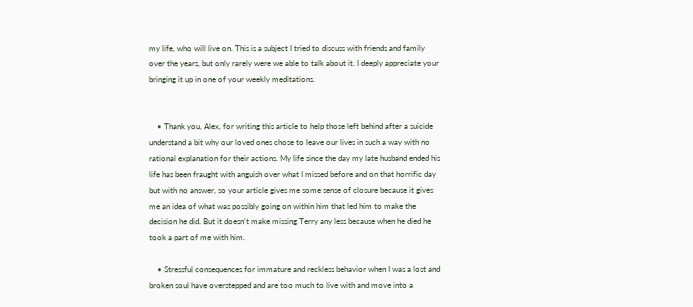my life, who will live on. This is a subject I tried to discuss with friends and family over the years, but only rarely were we able to talk about it. I deeply appreciate your bringing it up in one of your weekly meditations.


    • Thank you, Alex, for writing this article to help those left behind after a suicide understand a bit why our loved ones chose to leave our lives in such a way with no rational explanation for their actions. My life since the day my late husband ended his life has been fraught with anguish over what I missed before and on that horrific day but with no answer, so your article gives me some sense of closure because it gives me an idea of what was possibly going on within him that led him to make the decision he did. But it doesn’t make missing Terry any less because when he died he took a part of me with him.

    • Stressful consequences for immature and reckless behavior when I was a lost and broken soul have overstepped and are too much to live with and move into a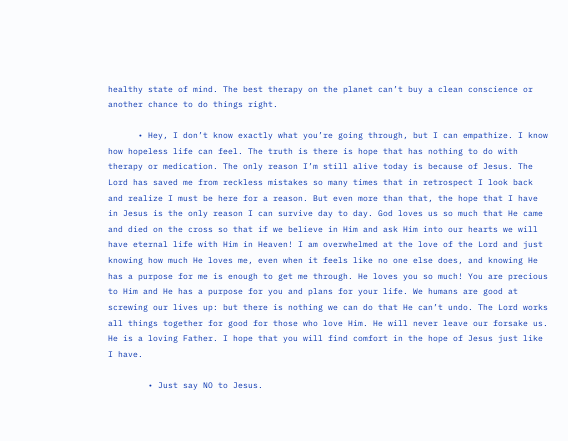healthy state of mind. The best therapy on the planet can’t buy a clean conscience or another chance to do things right.

      • Hey, I don’t know exactly what you’re going through, but I can empathize. I know how hopeless life can feel. The truth is there is hope that has nothing to do with therapy or medication. The only reason I’m still alive today is because of Jesus. The Lord has saved me from reckless mistakes so many times that in retrospect I look back and realize I must be here for a reason. But even more than that, the hope that I have in Jesus is the only reason I can survive day to day. God loves us so much that He came and died on the cross so that if we believe in Him and ask Him into our hearts we will have eternal life with Him in Heaven! I am overwhelmed at the love of the Lord and just knowing how much He loves me, even when it feels like no one else does, and knowing He has a purpose for me is enough to get me through. He loves you so much! You are precious to Him and He has a purpose for you and plans for your life. We humans are good at screwing our lives up: but there is nothing we can do that He can’t undo. The Lord works all things together for good for those who love Him. He will never leave our forsake us. He is a loving Father. I hope that you will find comfort in the hope of Jesus just like I have.

        • Just say NO to Jesus.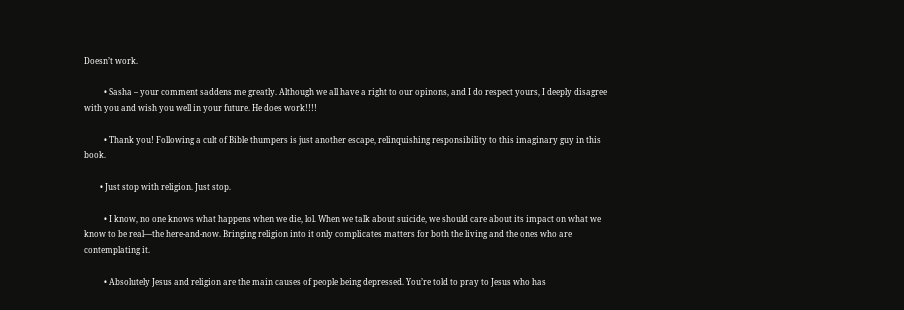Doesn’t work.

          • Sasha – your comment saddens me greatly. Although we all have a right to our opinons, and I do respect yours, I deeply disagree with you and wish you well in your future. He does work!!!!

          • Thank you! Following a cult of Bible thumpers is just another escape, relinquishing responsibility to this imaginary guy in this book.

        • Just stop with religion. Just stop.

          • I know, no one knows what happens when we die, lol. When we talk about suicide, we should care about its impact on what we know to be real—the here-and-now. Bringing religion into it only complicates matters for both the living and the ones who are contemplating it.

          • Absolutely Jesus and religion are the main causes of people being depressed. You’re told to pray to Jesus who has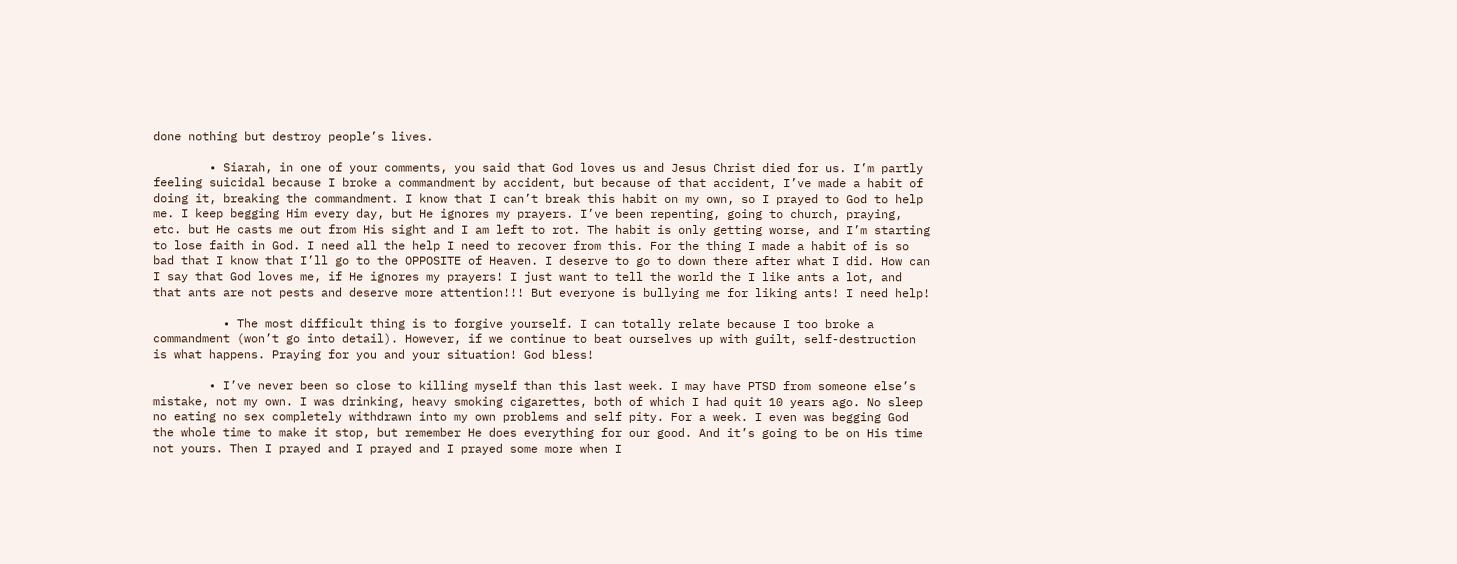done nothing but destroy people’s lives.

        • Siarah, in one of your comments, you said that God loves us and Jesus Christ died for us. I’m partly feeling suicidal because I broke a commandment by accident, but because of that accident, I’ve made a habit of doing it, breaking the commandment. I know that I can’t break this habit on my own, so I prayed to God to help me. I keep begging Him every day, but He ignores my prayers. I’ve been repenting, going to church, praying, etc. but He casts me out from His sight and I am left to rot. The habit is only getting worse, and I’m starting to lose faith in God. I need all the help I need to recover from this. For the thing I made a habit of is so bad that I know that I’ll go to the OPPOSITE of Heaven. I deserve to go to down there after what I did. How can I say that God loves me, if He ignores my prayers! I just want to tell the world the I like ants a lot, and that ants are not pests and deserve more attention!!! But everyone is bullying me for liking ants! I need help!

          • The most difficult thing is to forgive yourself. I can totally relate because I too broke a commandment (won’t go into detail). However, if we continue to beat ourselves up with guilt, self-destruction is what happens. Praying for you and your situation! God bless!

        • I’ve never been so close to killing myself than this last week. I may have PTSD from someone else’s mistake, not my own. I was drinking, heavy smoking cigarettes, both of which I had quit 10 years ago. No sleep no eating no sex completely withdrawn into my own problems and self pity. For a week. I even was begging God the whole time to make it stop, but remember He does everything for our good. And it’s going to be on His time not yours. Then I prayed and I prayed and I prayed some more when I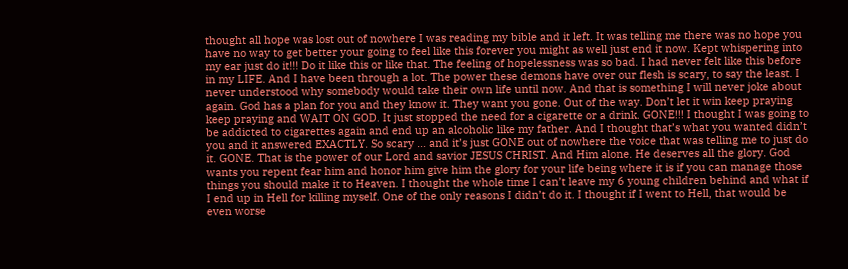thought all hope was lost out of nowhere I was reading my bible and it left. It was telling me there was no hope you have no way to get better your going to feel like this forever you might as well just end it now. Kept whispering into my ear just do it!!! Do it like this or like that. The feeling of hopelessness was so bad. I had never felt like this before in my LIFE. And I have been through a lot. The power these demons have over our flesh is scary, to say the least. I never understood why somebody would take their own life until now. And that is something I will never joke about again. God has a plan for you and they know it. They want you gone. Out of the way. Don’t let it win keep praying keep praying and WAIT ON GOD. It just stopped the need for a cigarette or a drink. GONE!!! I thought I was going to be addicted to cigarettes again and end up an alcoholic like my father. And I thought that’s what you wanted didn’t you and it answered EXACTLY. So scary … and it’s just GONE out of nowhere the voice that was telling me to just do it. GONE. That is the power of our Lord and savior JESUS CHRIST. And Him alone. He deserves all the glory. God wants you repent fear him and honor him give him the glory for your life being where it is if you can manage those things you should make it to Heaven. I thought the whole time I can’t leave my 6 young children behind and what if I end up in Hell for killing myself. One of the only reasons I didn’t do it. I thought if I went to Hell, that would be even worse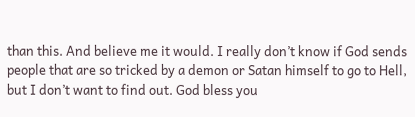than this. And believe me it would. I really don’t know if God sends people that are so tricked by a demon or Satan himself to go to Hell, but I don’t want to find out. God bless you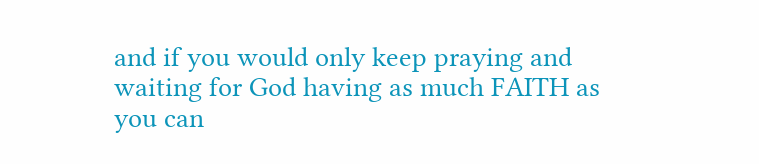and if you would only keep praying and waiting for God having as much FAITH as you can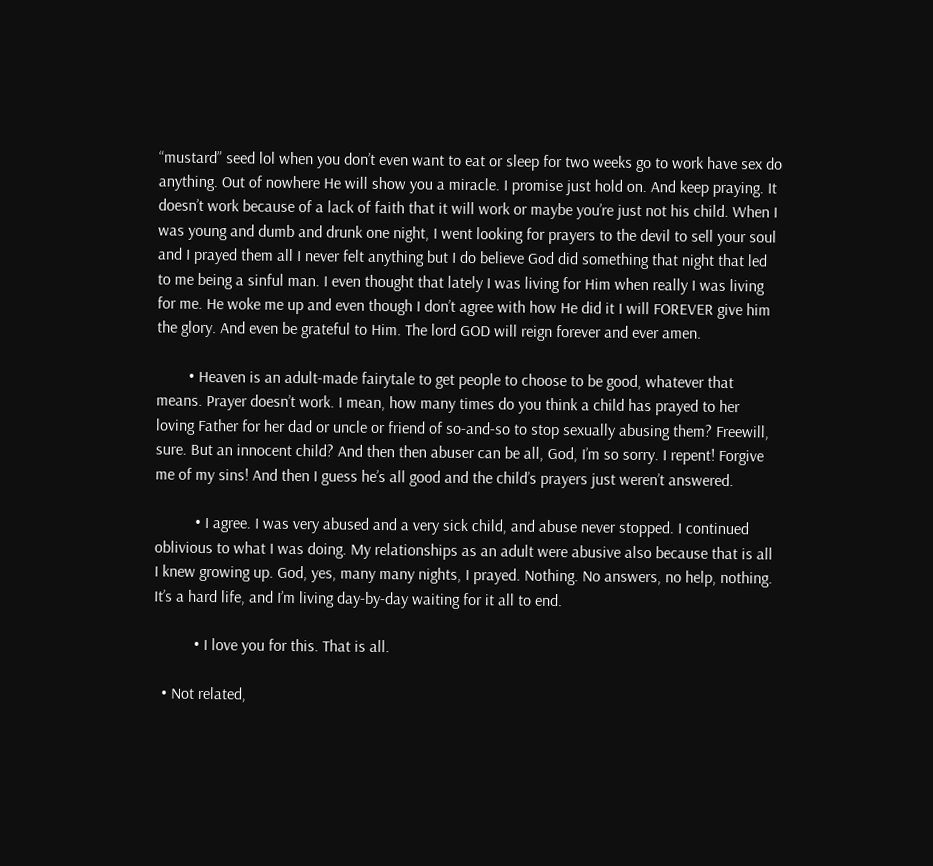“mustard” seed lol when you don’t even want to eat or sleep for two weeks go to work have sex do anything. Out of nowhere He will show you a miracle. I promise just hold on. And keep praying. It doesn’t work because of a lack of faith that it will work or maybe you’re just not his child. When I was young and dumb and drunk one night, I went looking for prayers to the devil to sell your soul and I prayed them all I never felt anything but I do believe God did something that night that led to me being a sinful man. I even thought that lately I was living for Him when really I was living for me. He woke me up and even though I don’t agree with how He did it I will FOREVER give him the glory. And even be grateful to Him. The lord GOD will reign forever and ever amen.

        • Heaven is an adult-made fairytale to get people to choose to be good, whatever that means. Prayer doesn’t work. I mean, how many times do you think a child has prayed to her loving Father for her dad or uncle or friend of so-and-so to stop sexually abusing them? Freewill, sure. But an innocent child? And then then abuser can be all, God, I’m so sorry. I repent! Forgive me of my sins! And then I guess he’s all good and the child’s prayers just weren’t answered.

          • I agree. I was very abused and a very sick child, and abuse never stopped. I continued oblivious to what I was doing. My relationships as an adult were abusive also because that is all I knew growing up. God, yes, many many nights, I prayed. Nothing. No answers, no help, nothing. It’s a hard life, and I’m living day-by-day waiting for it all to end.

          • I love you for this. That is all.

  • Not related,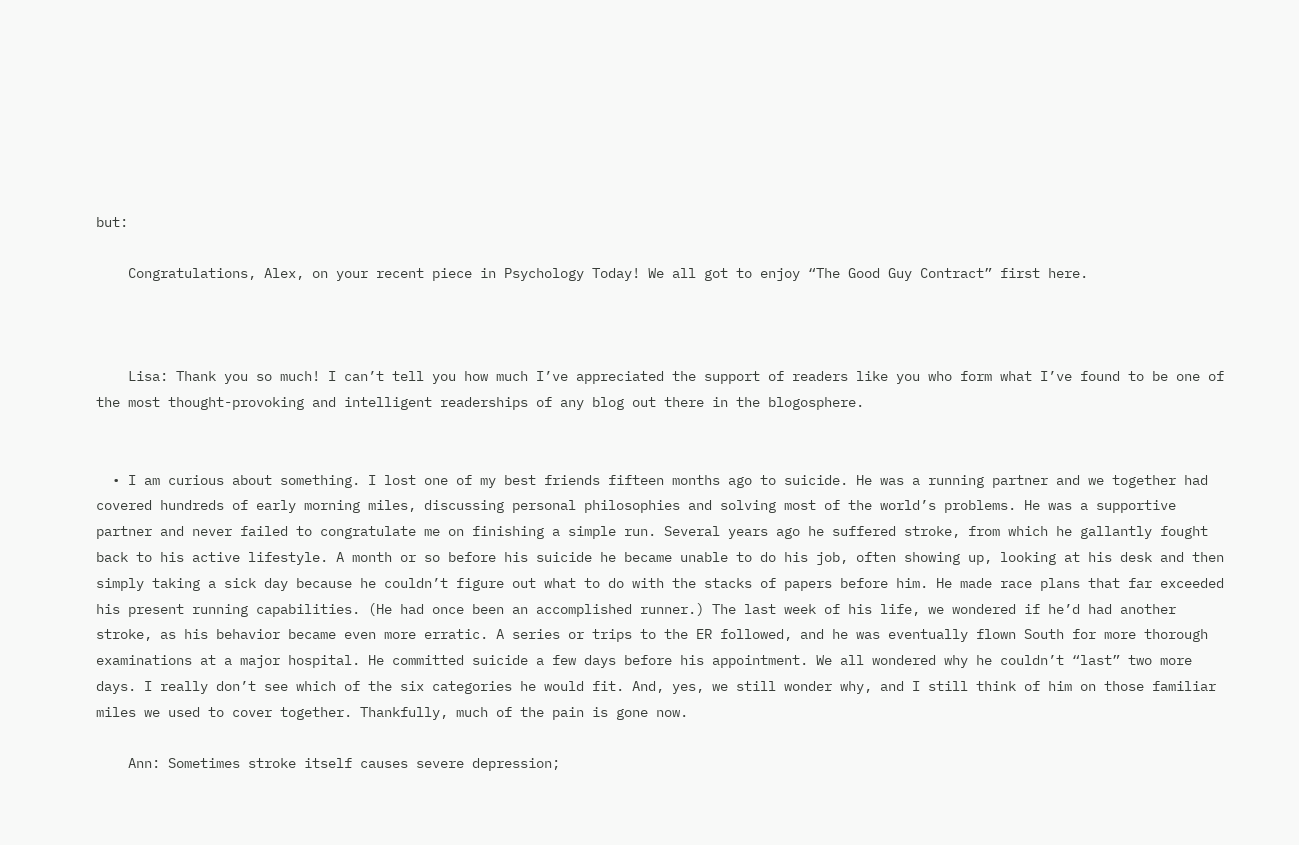but:

    Congratulations, Alex, on your recent piece in Psychology Today! We all got to enjoy “The Good Guy Contract” first here.



    Lisa: Thank you so much! I can’t tell you how much I’ve appreciated the support of readers like you who form what I’ve found to be one of the most thought-provoking and intelligent readerships of any blog out there in the blogosphere.


  • I am curious about something. I lost one of my best friends fifteen months ago to suicide. He was a running partner and we together had covered hundreds of early morning miles, discussing personal philosophies and solving most of the world’s problems. He was a supportive partner and never failed to congratulate me on finishing a simple run. Several years ago he suffered stroke, from which he gallantly fought back to his active lifestyle. A month or so before his suicide he became unable to do his job, often showing up, looking at his desk and then simply taking a sick day because he couldn’t figure out what to do with the stacks of papers before him. He made race plans that far exceeded his present running capabilities. (He had once been an accomplished runner.) The last week of his life, we wondered if he’d had another stroke, as his behavior became even more erratic. A series or trips to the ER followed, and he was eventually flown South for more thorough examinations at a major hospital. He committed suicide a few days before his appointment. We all wondered why he couldn’t “last” two more days. I really don’t see which of the six categories he would fit. And, yes, we still wonder why, and I still think of him on those familiar miles we used to cover together. Thankfully, much of the pain is gone now.

    Ann: Sometimes stroke itself causes severe depression;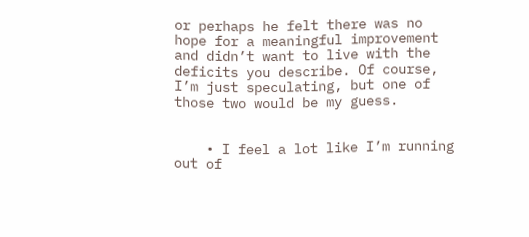or perhaps he felt there was no hope for a meaningful improvement and didn’t want to live with the deficits you describe. Of course, I’m just speculating, but one of those two would be my guess.


    • I feel a lot like I’m running out of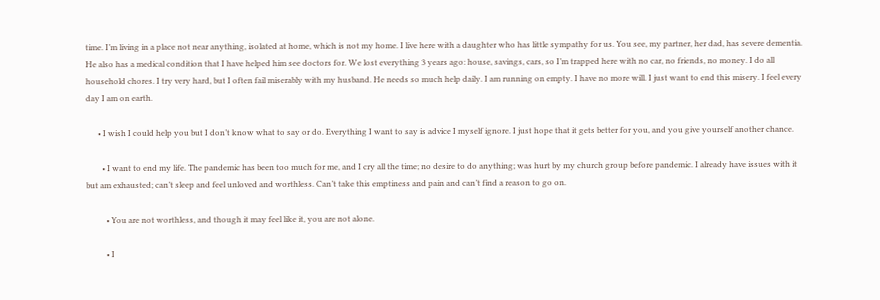time. I’m living in a place not near anything, isolated at home, which is not my home. I live here with a daughter who has little sympathy for us. You see, my partner, her dad, has severe dementia. He also has a medical condition that I have helped him see doctors for. We lost everything 3 years ago: house, savings, cars, so I’m trapped here with no car, no friends, no money. I do all household chores. I try very hard, but I often fail miserably with my husband. He needs so much help daily. I am running on empty. I have no more will. I just want to end this misery. I feel every day I am on earth.

      • I wish I could help you but I don’t know what to say or do. Everything I want to say is advice I myself ignore. I just hope that it gets better for you, and you give yourself another chance.

        • I want to end my life. The pandemic has been too much for me, and I cry all the time; no desire to do anything; was hurt by my church group before pandemic. I already have issues with it but am exhausted; can’t sleep and feel unloved and worthless. Can’t take this emptiness and pain and can’t find a reason to go on.

          • You are not worthless, and though it may feel like it, you are not alone.

          • I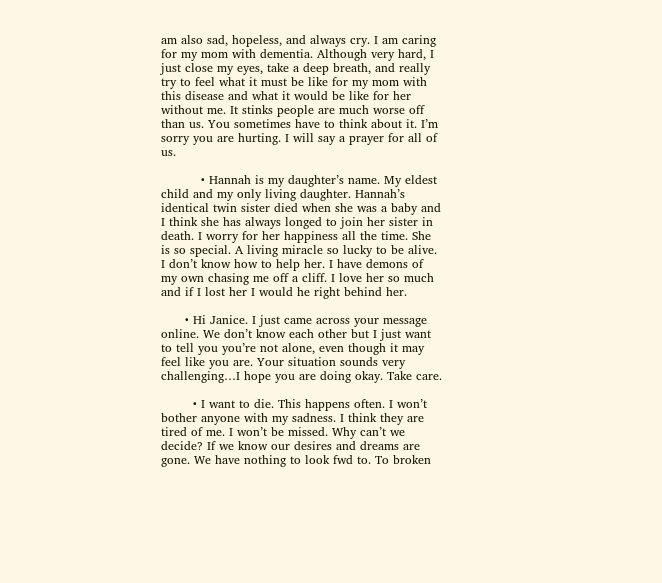am also sad, hopeless, and always cry. I am caring for my mom with dementia. Although very hard, I just close my eyes, take a deep breath, and really try to feel what it must be like for my mom with this disease and what it would be like for her without me. It stinks people are much worse off than us. You sometimes have to think about it. I’m sorry you are hurting. I will say a prayer for all of us.

          • Hannah is my daughter’s name. My eldest child and my only living daughter. Hannah’s identical twin sister died when she was a baby and I think she has always longed to join her sister in death. I worry for her happiness all the time. She is so special. A living miracle so lucky to be alive. I don’t know how to help her. I have demons of my own chasing me off a cliff. I love her so much and if I lost her I would he right behind her.

      • Hi Janice. I just came across your message online. We don’t know each other but I just want to tell you you’re not alone, even though it may feel like you are. Your situation sounds very challenging…I hope you are doing okay. Take care.

        • I want to die. This happens often. I won’t bother anyone with my sadness. I think they are tired of me. I won’t be missed. Why can’t we decide? If we know our desires and dreams are gone. We have nothing to look fwd to. To broken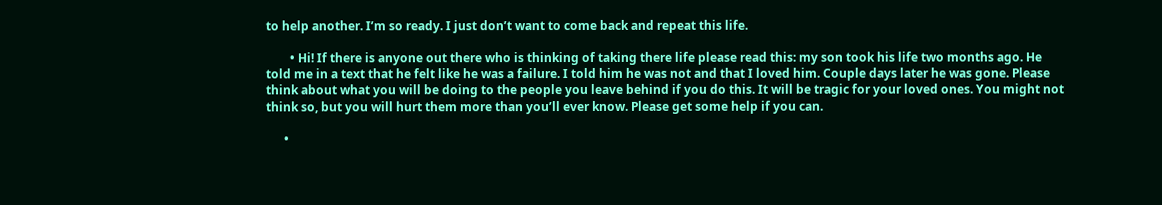to help another. I’m so ready. I just don’t want to come back and repeat this life.

        • Hi! If there is anyone out there who is thinking of taking there life please read this: my son took his life two months ago. He told me in a text that he felt like he was a failure. I told him he was not and that I loved him. Couple days later he was gone. Please think about what you will be doing to the people you leave behind if you do this. It will be tragic for your loved ones. You might not think so, but you will hurt them more than you’ll ever know. Please get some help if you can.

      •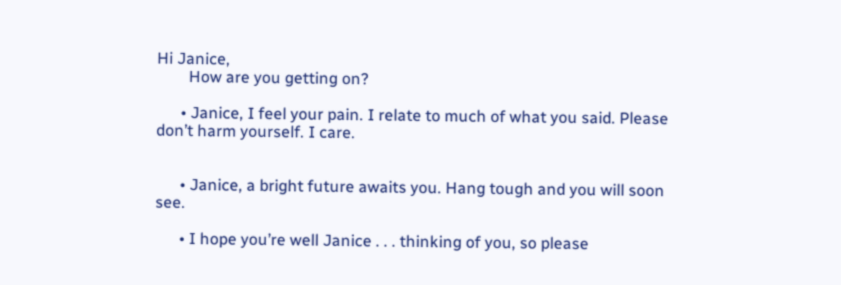Hi Janice,
        How are you getting on?

      • Janice, I feel your pain. I relate to much of what you said. Please don’t harm yourself. I care.


      • Janice, a bright future awaits you. Hang tough and you will soon see.

      • I hope you’re well Janice . . . thinking of you, so please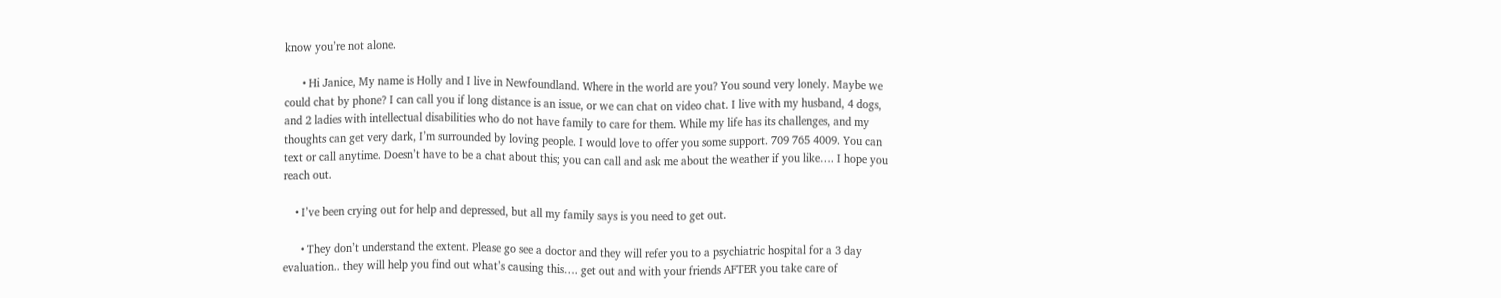know you’re not alone.

      • Hi Janice, My name is Holly and I live in Newfoundland. Where in the world are you? You sound very lonely. Maybe we could chat by phone? I can call you if long distance is an issue, or we can chat on video chat. I live with my husband, 4 dogs, and 2 ladies with intellectual disabilities who do not have family to care for them. While my life has its challenges, and my thoughts can get very dark, I’m surrounded by loving people. I would love to offer you some support. 709 765 4009. You can text or call anytime. Doesn’t have to be a chat about this; you can call and ask me about the weather if you like…. I hope you reach out.

    • I’ve been crying out for help and depressed, but all my family says is you need to get out.

      • They don’t understand the extent. Please go see a doctor and they will refer you to a psychiatric hospital for a 3 day evaluation.. they will help you find out what’s causing this…. get out and with your friends AFTER you take care of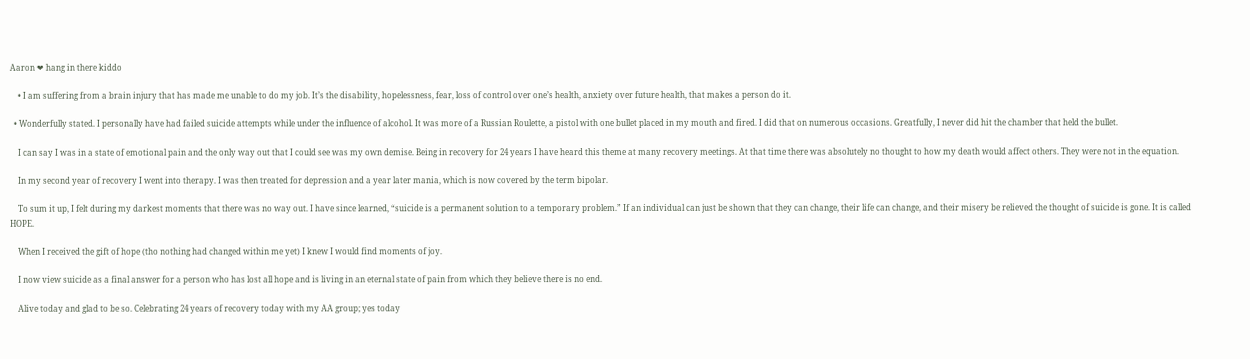Aaron ❤ hang in there kiddo

    • I am suffering from a brain injury that has made me unable to do my job. It’s the disability, hopelessness, fear, loss of control over one’s health, anxiety over future health, that makes a person do it.

  • Wonderfully stated. I personally have had failed suicide attempts while under the influence of alcohol. It was more of a Russian Roulette, a pistol with one bullet placed in my mouth and fired. I did that on numerous occasions. Greatfully, I never did hit the chamber that held the bullet.

    I can say I was in a state of emotional pain and the only way out that I could see was my own demise. Being in recovery for 24 years I have heard this theme at many recovery meetings. At that time there was absolutely no thought to how my death would affect others. They were not in the equation.

    In my second year of recovery I went into therapy. I was then treated for depression and a year later mania, which is now covered by the term bipolar.

    To sum it up, I felt during my darkest moments that there was no way out. I have since learned, “suicide is a permanent solution to a temporary problem.” If an individual can just be shown that they can change, their life can change, and their misery be relieved the thought of suicide is gone. It is called HOPE.

    When I received the gift of hope (tho nothing had changed within me yet) I knew I would find moments of joy.

    I now view suicide as a final answer for a person who has lost all hope and is living in an eternal state of pain from which they believe there is no end.

    Alive today and glad to be so. Celebrating 24 years of recovery today with my AA group; yes today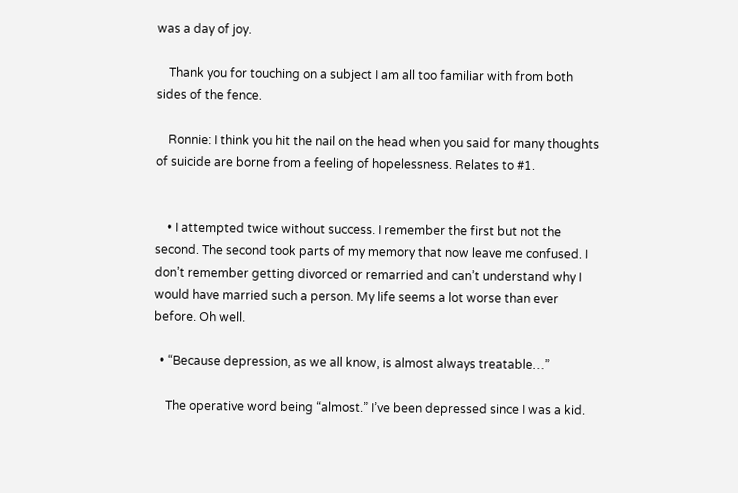was a day of joy.

    Thank you for touching on a subject I am all too familiar with from both sides of the fence.

    Ronnie: I think you hit the nail on the head when you said for many thoughts of suicide are borne from a feeling of hopelessness. Relates to #1.


    • I attempted twice without success. I remember the first but not the second. The second took parts of my memory that now leave me confused. I don’t remember getting divorced or remarried and can’t understand why I would have married such a person. My life seems a lot worse than ever before. Oh well.

  • “Because depression, as we all know, is almost always treatable…”

    The operative word being “almost.” I’ve been depressed since I was a kid.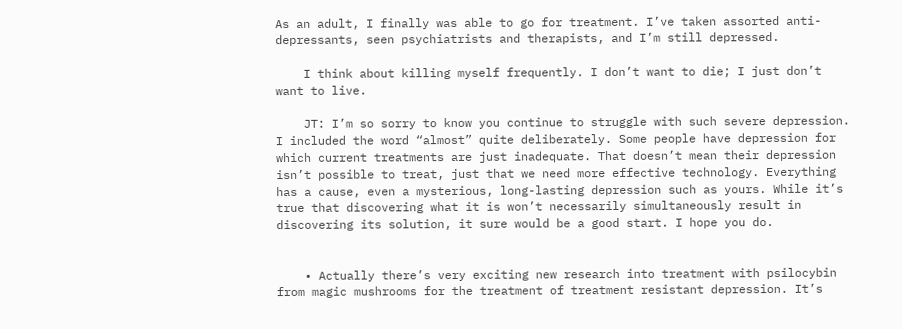As an adult, I finally was able to go for treatment. I’ve taken assorted anti-depressants, seen psychiatrists and therapists, and I’m still depressed.

    I think about killing myself frequently. I don’t want to die; I just don’t want to live.

    JT: I’m so sorry to know you continue to struggle with such severe depression. I included the word “almost” quite deliberately. Some people have depression for which current treatments are just inadequate. That doesn’t mean their depression isn’t possible to treat, just that we need more effective technology. Everything has a cause, even a mysterious, long-lasting depression such as yours. While it’s true that discovering what it is won’t necessarily simultaneously result in discovering its solution, it sure would be a good start. I hope you do.


    • Actually there’s very exciting new research into treatment with psilocybin from magic mushrooms for the treatment of treatment resistant depression. It’s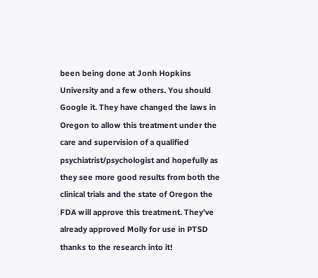been being done at Jonh Hopkins University and a few others. You should Google it. They have changed the laws in Oregon to allow this treatment under the care and supervision of a qualified psychiatrist/psychologist and hopefully as they see more good results from both the clinical trials and the state of Oregon the FDA will approve this treatment. They’ve already approved Molly for use in PTSD thanks to the research into it!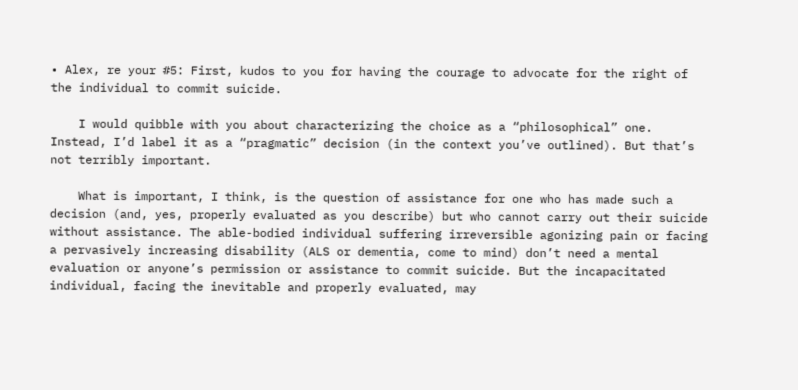• Alex, re your #5: First, kudos to you for having the courage to advocate for the right of the individual to commit suicide.

    I would quibble with you about characterizing the choice as a “philosophical” one. Instead, I’d label it as a “pragmatic” decision (in the context you’ve outlined). But that’s not terribly important.

    What is important, I think, is the question of assistance for one who has made such a decision (and, yes, properly evaluated as you describe) but who cannot carry out their suicide without assistance. The able-bodied individual suffering irreversible agonizing pain or facing a pervasively increasing disability (ALS or dementia, come to mind) don’t need a mental evaluation or anyone’s permission or assistance to commit suicide. But the incapacitated individual, facing the inevitable and properly evaluated, may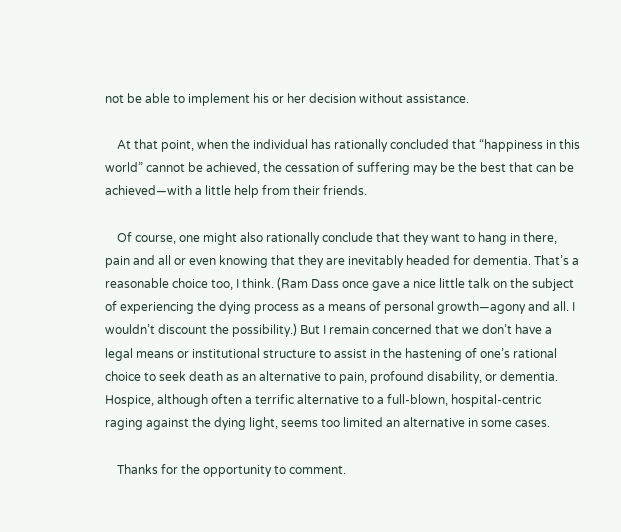not be able to implement his or her decision without assistance.

    At that point, when the individual has rationally concluded that “happiness in this world” cannot be achieved, the cessation of suffering may be the best that can be achieved—with a little help from their friends.

    Of course, one might also rationally conclude that they want to hang in there, pain and all or even knowing that they are inevitably headed for dementia. That’s a reasonable choice too, I think. (Ram Dass once gave a nice little talk on the subject of experiencing the dying process as a means of personal growth—agony and all. I wouldn’t discount the possibility.) But I remain concerned that we don’t have a legal means or institutional structure to assist in the hastening of one’s rational choice to seek death as an alternative to pain, profound disability, or dementia. Hospice, although often a terrific alternative to a full-blown, hospital-centric raging against the dying light, seems too limited an alternative in some cases.

    Thanks for the opportunity to comment.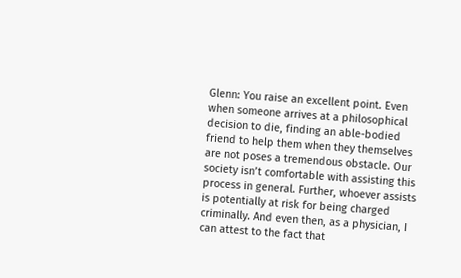Glenn: You raise an excellent point. Even when someone arrives at a philosophical decision to die, finding an able-bodied friend to help them when they themselves are not poses a tremendous obstacle. Our society isn’t comfortable with assisting this process in general. Further, whoever assists is potentially at risk for being charged criminally. And even then, as a physician, I can attest to the fact that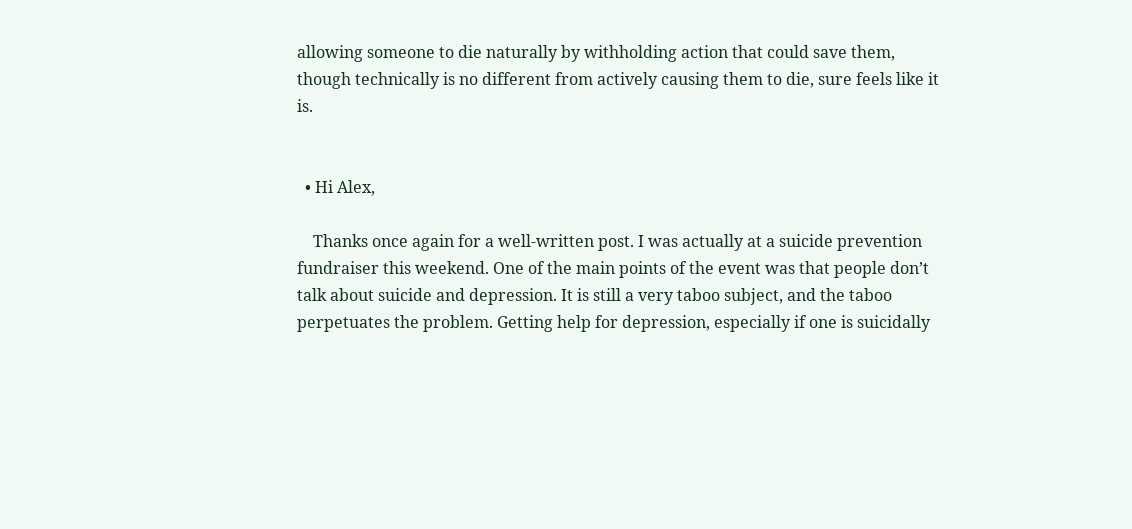allowing someone to die naturally by withholding action that could save them, though technically is no different from actively causing them to die, sure feels like it is.


  • Hi Alex,

    Thanks once again for a well-written post. I was actually at a suicide prevention fundraiser this weekend. One of the main points of the event was that people don’t talk about suicide and depression. It is still a very taboo subject, and the taboo perpetuates the problem. Getting help for depression, especially if one is suicidally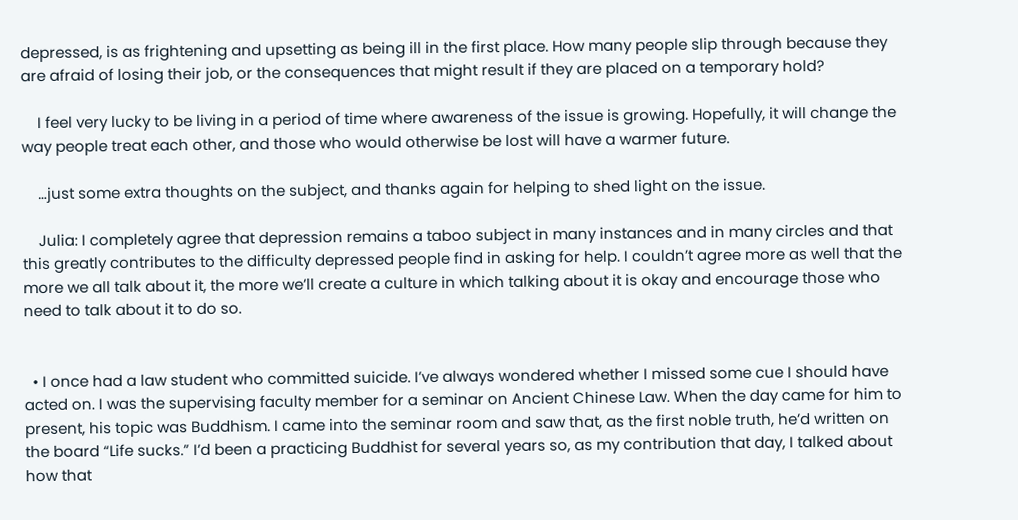depressed, is as frightening and upsetting as being ill in the first place. How many people slip through because they are afraid of losing their job, or the consequences that might result if they are placed on a temporary hold?

    I feel very lucky to be living in a period of time where awareness of the issue is growing. Hopefully, it will change the way people treat each other, and those who would otherwise be lost will have a warmer future.

    …just some extra thoughts on the subject, and thanks again for helping to shed light on the issue.

    Julia: I completely agree that depression remains a taboo subject in many instances and in many circles and that this greatly contributes to the difficulty depressed people find in asking for help. I couldn’t agree more as well that the more we all talk about it, the more we’ll create a culture in which talking about it is okay and encourage those who need to talk about it to do so.


  • I once had a law student who committed suicide. I’ve always wondered whether I missed some cue I should have acted on. I was the supervising faculty member for a seminar on Ancient Chinese Law. When the day came for him to present, his topic was Buddhism. I came into the seminar room and saw that, as the first noble truth, he’d written on the board “Life sucks.” I’d been a practicing Buddhist for several years so, as my contribution that day, I talked about how that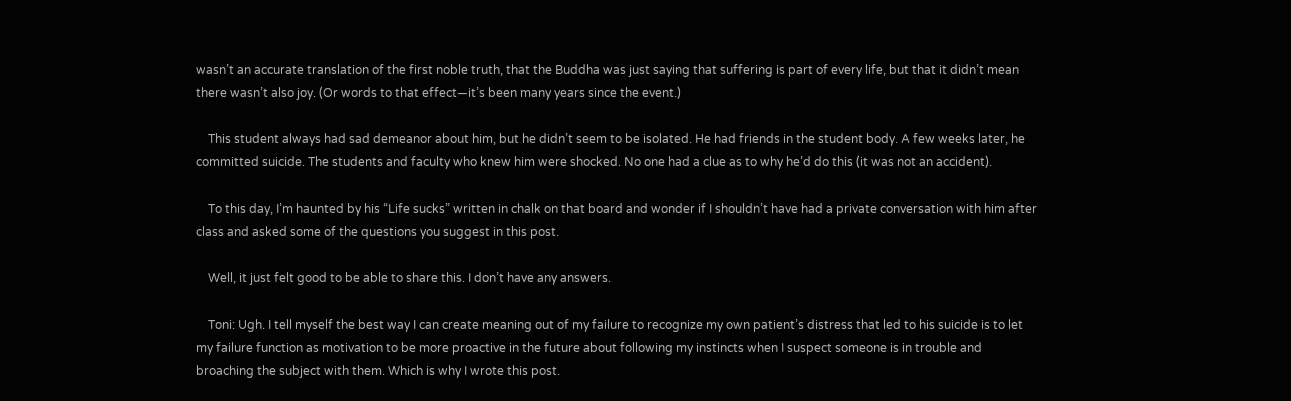wasn’t an accurate translation of the first noble truth, that the Buddha was just saying that suffering is part of every life, but that it didn’t mean there wasn’t also joy. (Or words to that effect—it’s been many years since the event.)

    This student always had sad demeanor about him, but he didn’t seem to be isolated. He had friends in the student body. A few weeks later, he committed suicide. The students and faculty who knew him were shocked. No one had a clue as to why he’d do this (it was not an accident).

    To this day, I’m haunted by his “Life sucks” written in chalk on that board and wonder if I shouldn’t have had a private conversation with him after class and asked some of the questions you suggest in this post.

    Well, it just felt good to be able to share this. I don’t have any answers.

    Toni: Ugh. I tell myself the best way I can create meaning out of my failure to recognize my own patient’s distress that led to his suicide is to let my failure function as motivation to be more proactive in the future about following my instincts when I suspect someone is in trouble and broaching the subject with them. Which is why I wrote this post.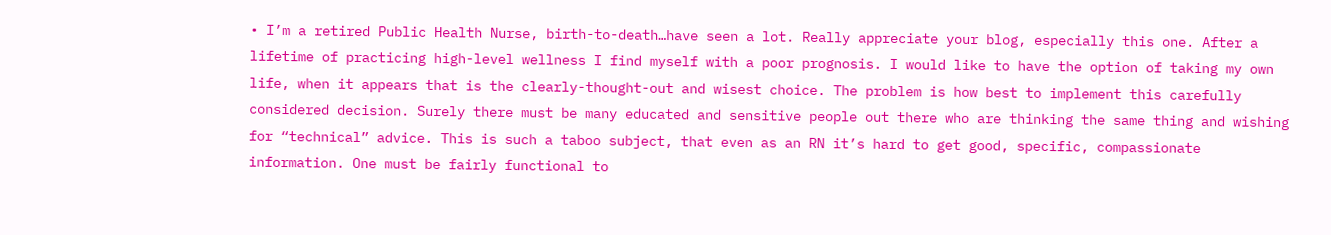• I’m a retired Public Health Nurse, birth-to-death…have seen a lot. Really appreciate your blog, especially this one. After a lifetime of practicing high-level wellness I find myself with a poor prognosis. I would like to have the option of taking my own life, when it appears that is the clearly-thought-out and wisest choice. The problem is how best to implement this carefully considered decision. Surely there must be many educated and sensitive people out there who are thinking the same thing and wishing for “technical” advice. This is such a taboo subject, that even as an RN it’s hard to get good, specific, compassionate information. One must be fairly functional to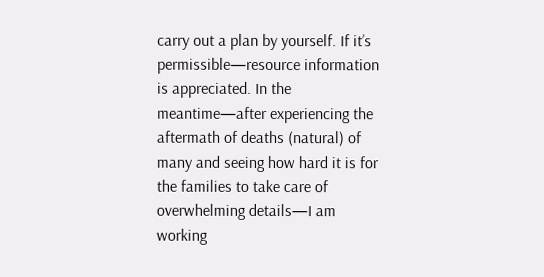carry out a plan by yourself. If it’s permissible—resource information is appreciated. In the meantime—after experiencing the aftermath of deaths (natural) of many and seeing how hard it is for the families to take care of overwhelming details—I am working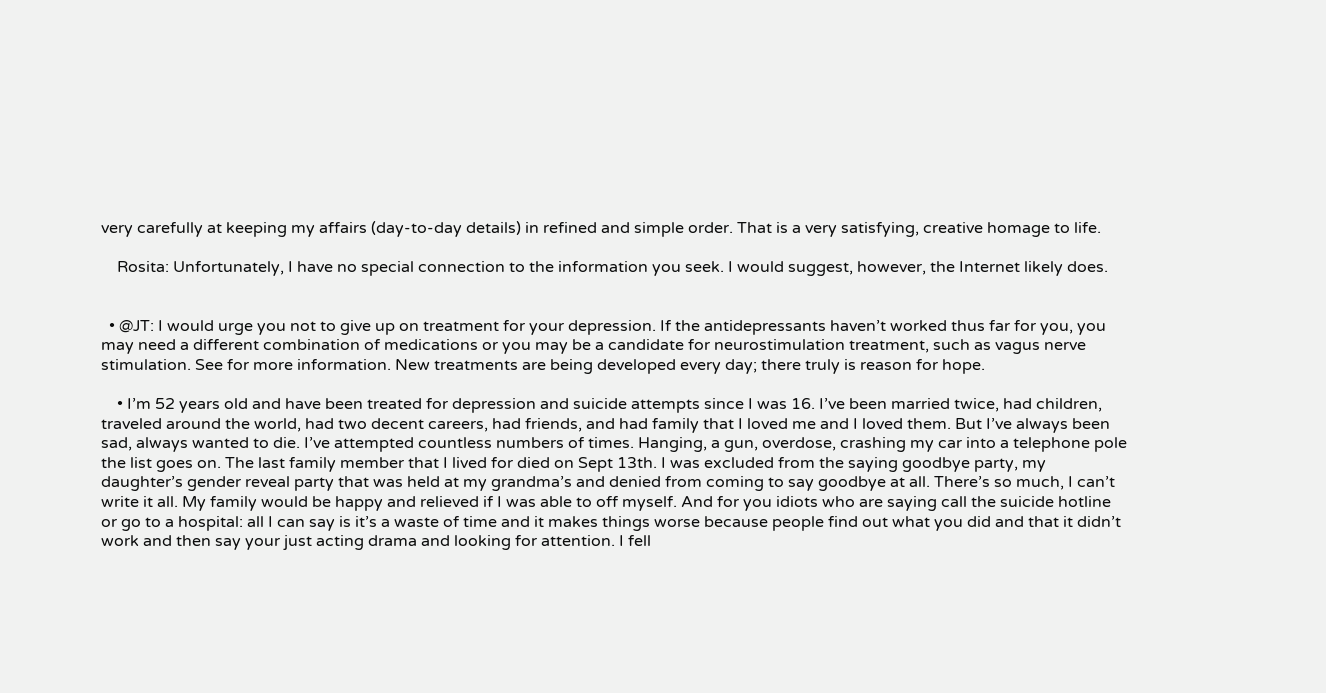very carefully at keeping my affairs (day-to-day details) in refined and simple order. That is a very satisfying, creative homage to life.

    Rosita: Unfortunately, I have no special connection to the information you seek. I would suggest, however, the Internet likely does.


  • @JT: I would urge you not to give up on treatment for your depression. If the antidepressants haven’t worked thus far for you, you may need a different combination of medications or you may be a candidate for neurostimulation treatment, such as vagus nerve stimulation. See for more information. New treatments are being developed every day; there truly is reason for hope.

    • I’m 52 years old and have been treated for depression and suicide attempts since I was 16. I’ve been married twice, had children, traveled around the world, had two decent careers, had friends, and had family that I loved me and I loved them. But I’ve always been sad, always wanted to die. I’ve attempted countless numbers of times. Hanging, a gun, overdose, crashing my car into a telephone pole the list goes on. The last family member that I lived for died on Sept 13th. I was excluded from the saying goodbye party, my daughter’s gender reveal party that was held at my grandma’s and denied from coming to say goodbye at all. There’s so much, I can’t write it all. My family would be happy and relieved if I was able to off myself. And for you idiots who are saying call the suicide hotline or go to a hospital: all I can say is it’s a waste of time and it makes things worse because people find out what you did and that it didn’t work and then say your just acting drama and looking for attention. I fell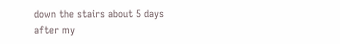down the stairs about 5 days after my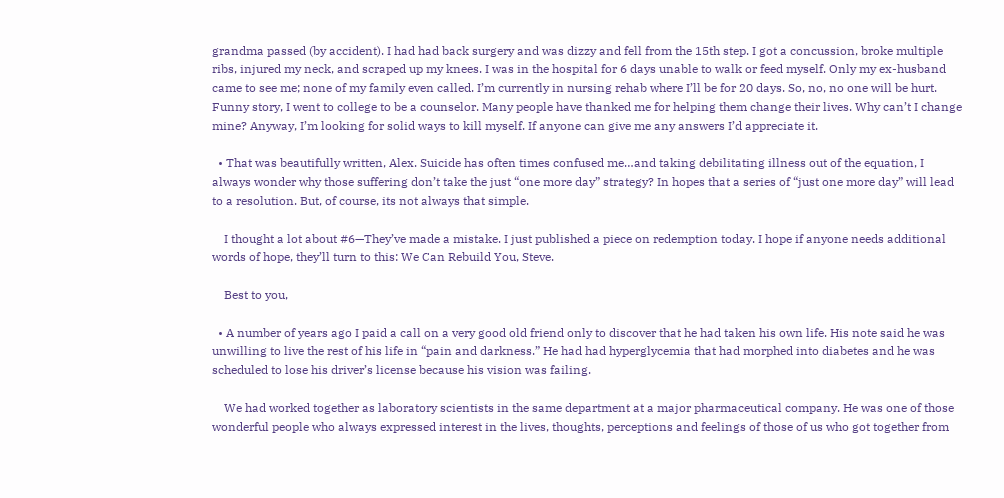grandma passed (by accident). I had had back surgery and was dizzy and fell from the 15th step. I got a concussion, broke multiple ribs, injured my neck, and scraped up my knees. I was in the hospital for 6 days unable to walk or feed myself. Only my ex-husband came to see me; none of my family even called. I’m currently in nursing rehab where I’ll be for 20 days. So, no, no one will be hurt. Funny story, I went to college to be a counselor. Many people have thanked me for helping them change their lives. Why can’t I change mine? Anyway, I’m looking for solid ways to kill myself. If anyone can give me any answers I’d appreciate it.

  • That was beautifully written, Alex. Suicide has often times confused me…and taking debilitating illness out of the equation, I always wonder why those suffering don’t take the just “one more day” strategy? In hopes that a series of “just one more day” will lead to a resolution. But, of course, its not always that simple.

    I thought a lot about #6—They’ve made a mistake. I just published a piece on redemption today. I hope if anyone needs additional words of hope, they’ll turn to this: We Can Rebuild You, Steve.

    Best to you,

  • A number of years ago I paid a call on a very good old friend only to discover that he had taken his own life. His note said he was unwilling to live the rest of his life in “pain and darkness.” He had had hyperglycemia that had morphed into diabetes and he was scheduled to lose his driver’s license because his vision was failing.

    We had worked together as laboratory scientists in the same department at a major pharmaceutical company. He was one of those wonderful people who always expressed interest in the lives, thoughts, perceptions and feelings of those of us who got together from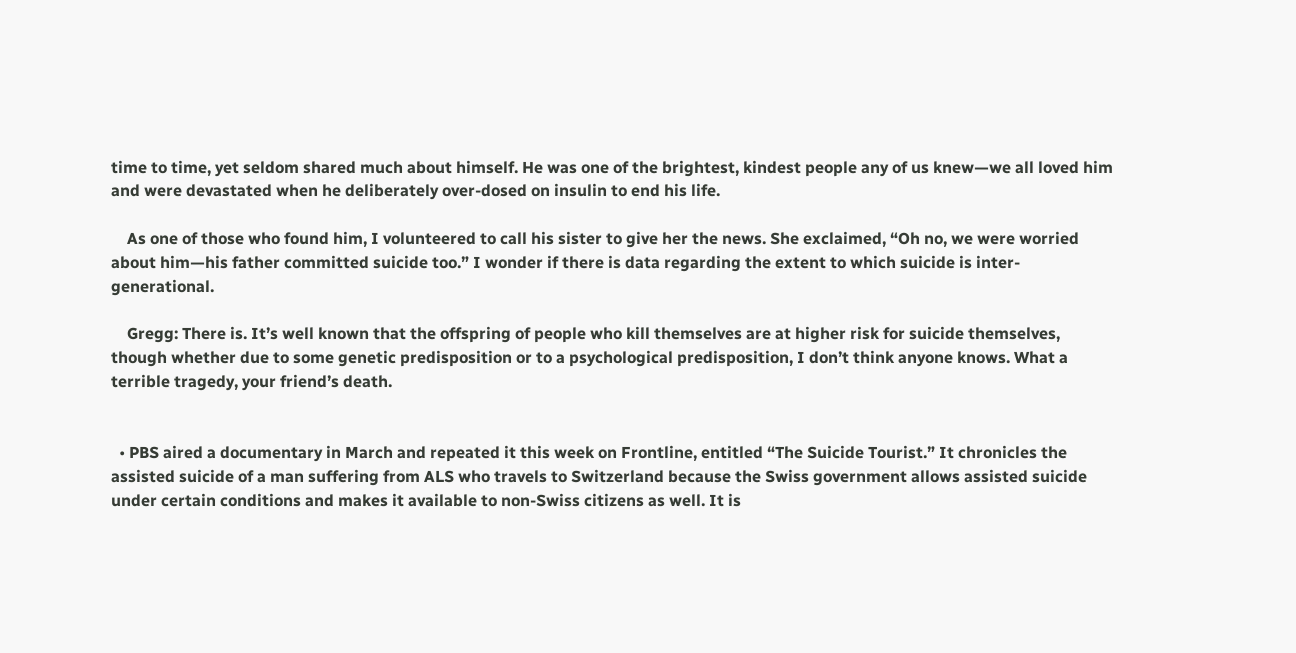time to time, yet seldom shared much about himself. He was one of the brightest, kindest people any of us knew—we all loved him and were devastated when he deliberately over-dosed on insulin to end his life.

    As one of those who found him, I volunteered to call his sister to give her the news. She exclaimed, “Oh no, we were worried about him—his father committed suicide too.” I wonder if there is data regarding the extent to which suicide is inter-generational.

    Gregg: There is. It’s well known that the offspring of people who kill themselves are at higher risk for suicide themselves, though whether due to some genetic predisposition or to a psychological predisposition, I don’t think anyone knows. What a terrible tragedy, your friend’s death.


  • PBS aired a documentary in March and repeated it this week on Frontline, entitled “The Suicide Tourist.” It chronicles the assisted suicide of a man suffering from ALS who travels to Switzerland because the Swiss government allows assisted suicide under certain conditions and makes it available to non-Swiss citizens as well. It is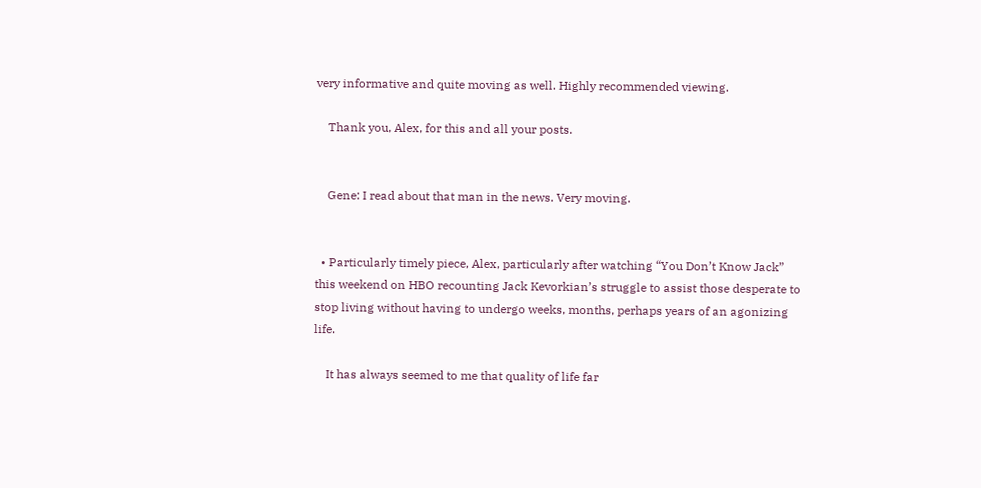very informative and quite moving as well. Highly recommended viewing.

    Thank you, Alex, for this and all your posts.


    Gene: I read about that man in the news. Very moving.


  • Particularly timely piece, Alex, particularly after watching “You Don’t Know Jack” this weekend on HBO recounting Jack Kevorkian’s struggle to assist those desperate to stop living without having to undergo weeks, months, perhaps years of an agonizing life.

    It has always seemed to me that quality of life far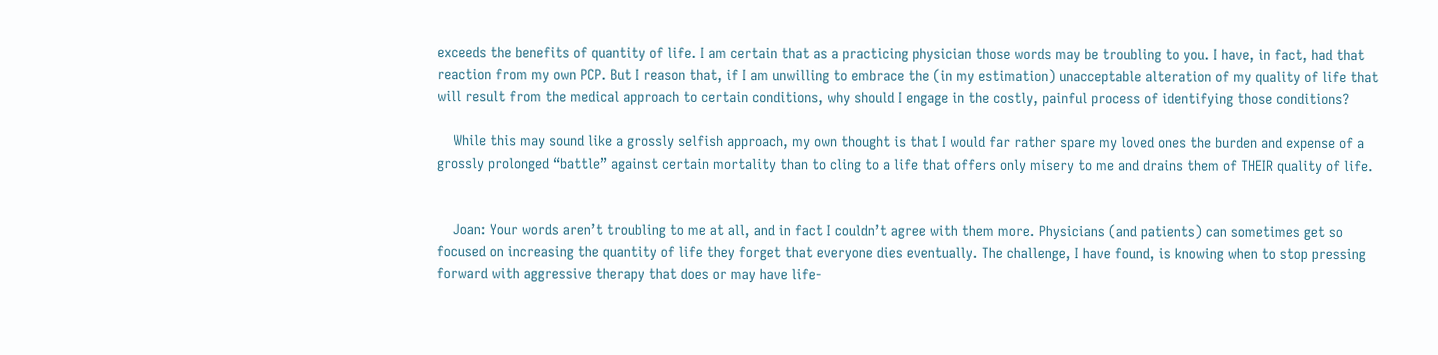exceeds the benefits of quantity of life. I am certain that as a practicing physician those words may be troubling to you. I have, in fact, had that reaction from my own PCP. But I reason that, if I am unwilling to embrace the (in my estimation) unacceptable alteration of my quality of life that will result from the medical approach to certain conditions, why should I engage in the costly, painful process of identifying those conditions?

    While this may sound like a grossly selfish approach, my own thought is that I would far rather spare my loved ones the burden and expense of a grossly prolonged “battle” against certain mortality than to cling to a life that offers only misery to me and drains them of THEIR quality of life.


    Joan: Your words aren’t troubling to me at all, and in fact I couldn’t agree with them more. Physicians (and patients) can sometimes get so focused on increasing the quantity of life they forget that everyone dies eventually. The challenge, I have found, is knowing when to stop pressing forward with aggressive therapy that does or may have life-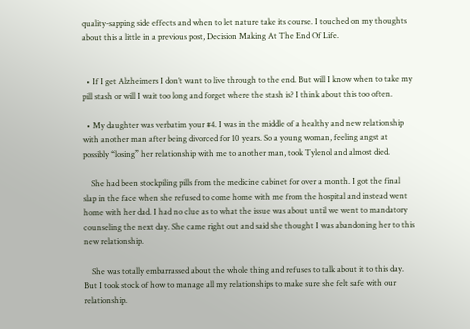quality-sapping side effects and when to let nature take its course. I touched on my thoughts about this a little in a previous post, Decision Making At The End Of Life.


  • If I get Alzheimers I don’t want to live through to the end. But will I know when to take my pill stash or will I wait too long and forget where the stash is? I think about this too often.

  • My daughter was verbatim your #4. I was in the middle of a healthy and new relationship with another man after being divorced for 10 years. So a young woman, feeling angst at possibly “losing” her relationship with me to another man, took Tylenol and almost died.

    She had been stockpiling pills from the medicine cabinet for over a month. I got the final slap in the face when she refused to come home with me from the hospital and instead went home with her dad. I had no clue as to what the issue was about until we went to mandatory counseling the next day. She came right out and said she thought I was abandoning her to this new relationship.

    She was totally embarrassed about the whole thing and refuses to talk about it to this day. But I took stock of how to manage all my relationships to make sure she felt safe with our relationship.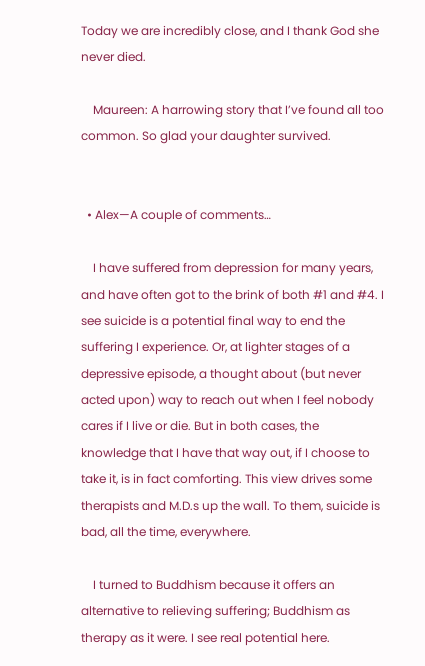Today we are incredibly close, and I thank God she never died.

    Maureen: A harrowing story that I’ve found all too common. So glad your daughter survived.


  • Alex—A couple of comments…

    I have suffered from depression for many years, and have often got to the brink of both #1 and #4. I see suicide is a potential final way to end the suffering I experience. Or, at lighter stages of a depressive episode, a thought about (but never acted upon) way to reach out when I feel nobody cares if I live or die. But in both cases, the knowledge that I have that way out, if I choose to take it, is in fact comforting. This view drives some therapists and M.D.s up the wall. To them, suicide is bad, all the time, everywhere.

    I turned to Buddhism because it offers an alternative to relieving suffering; Buddhism as therapy as it were. I see real potential here.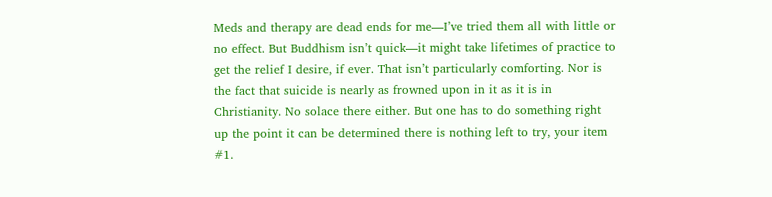Meds and therapy are dead ends for me—I’ve tried them all with little or no effect. But Buddhism isn’t quick—it might take lifetimes of practice to get the relief I desire, if ever. That isn’t particularly comforting. Nor is the fact that suicide is nearly as frowned upon in it as it is in Christianity. No solace there either. But one has to do something right up the point it can be determined there is nothing left to try, your item #1.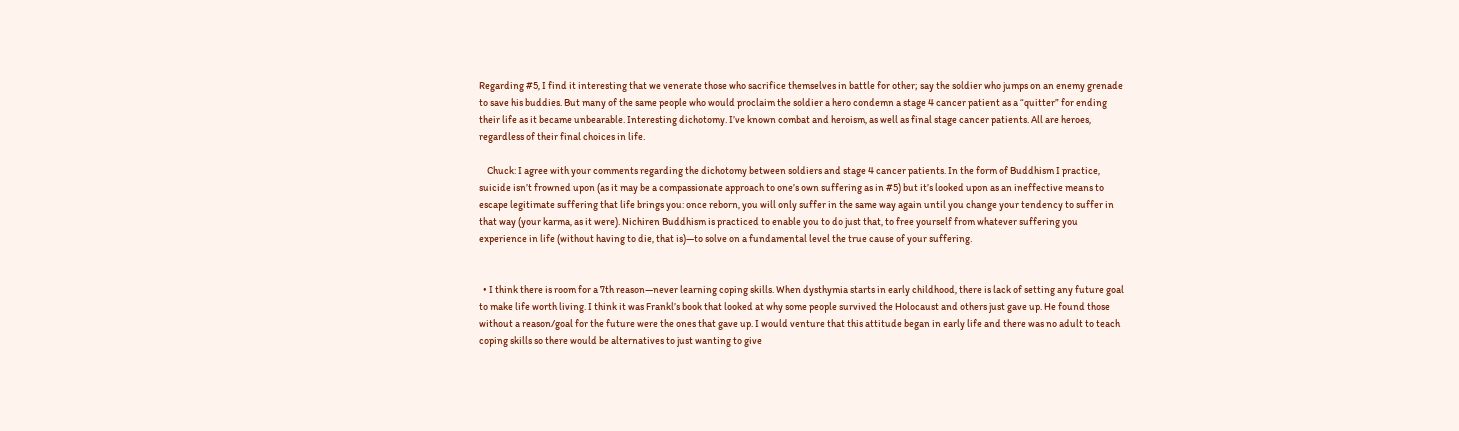Regarding #5, I find it interesting that we venerate those who sacrifice themselves in battle for other; say the soldier who jumps on an enemy grenade to save his buddies. But many of the same people who would proclaim the soldier a hero condemn a stage 4 cancer patient as a “quitter” for ending their life as it became unbearable. Interesting dichotomy. I’ve known combat and heroism, as well as final stage cancer patients. All are heroes, regardless of their final choices in life.

    Chuck: I agree with your comments regarding the dichotomy between soldiers and stage 4 cancer patients. In the form of Buddhism I practice, suicide isn’t frowned upon (as it may be a compassionate approach to one’s own suffering as in #5) but it’s looked upon as an ineffective means to escape legitimate suffering that life brings you: once reborn, you will only suffer in the same way again until you change your tendency to suffer in that way (your karma, as it were). Nichiren Buddhism is practiced to enable you to do just that, to free yourself from whatever suffering you experience in life (without having to die, that is)—to solve on a fundamental level the true cause of your suffering.


  • I think there is room for a 7th reason—never learning coping skills. When dysthymia starts in early childhood, there is lack of setting any future goal to make life worth living. I think it was Frankl’s book that looked at why some people survived the Holocaust and others just gave up. He found those without a reason/goal for the future were the ones that gave up. I would venture that this attitude began in early life and there was no adult to teach coping skills so there would be alternatives to just wanting to give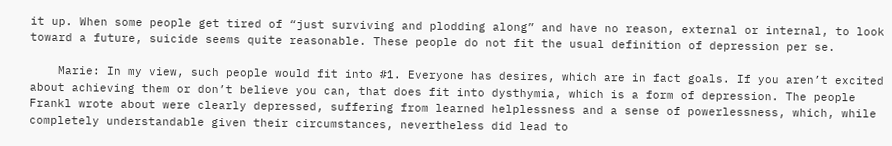it up. When some people get tired of “just surviving and plodding along” and have no reason, external or internal, to look toward a future, suicide seems quite reasonable. These people do not fit the usual definition of depression per se.

    Marie: In my view, such people would fit into #1. Everyone has desires, which are in fact goals. If you aren’t excited about achieving them or don’t believe you can, that does fit into dysthymia, which is a form of depression. The people Frankl wrote about were clearly depressed, suffering from learned helplessness and a sense of powerlessness, which, while completely understandable given their circumstances, nevertheless did lead to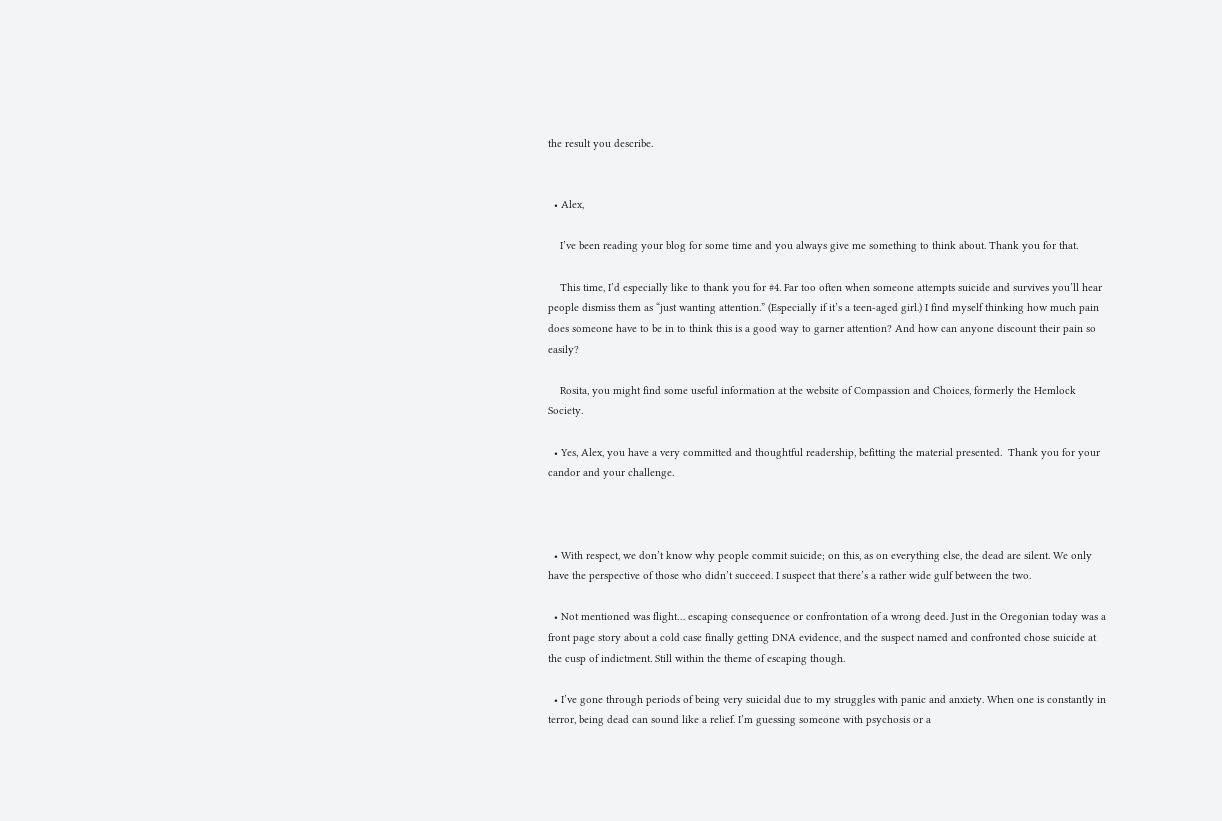the result you describe.


  • Alex,

    I’ve been reading your blog for some time and you always give me something to think about. Thank you for that.

    This time, I’d especially like to thank you for #4. Far too often when someone attempts suicide and survives you’ll hear people dismiss them as “just wanting attention.” (Especially if it’s a teen-aged girl.) I find myself thinking how much pain does someone have to be in to think this is a good way to garner attention? And how can anyone discount their pain so easily?

    Rosita, you might find some useful information at the website of Compassion and Choices, formerly the Hemlock Society.

  • Yes, Alex, you have a very committed and thoughtful readership, befitting the material presented.  Thank you for your candor and your challenge.



  • With respect, we don’t know why people commit suicide; on this, as on everything else, the dead are silent. We only have the perspective of those who didn’t succeed. I suspect that there’s a rather wide gulf between the two.

  • Not mentioned was flight… escaping consequence or confrontation of a wrong deed. Just in the Oregonian today was a front page story about a cold case finally getting DNA evidence, and the suspect named and confronted chose suicide at the cusp of indictment. Still within the theme of escaping though.

  • I’ve gone through periods of being very suicidal due to my struggles with panic and anxiety. When one is constantly in terror, being dead can sound like a relief. I’m guessing someone with psychosis or a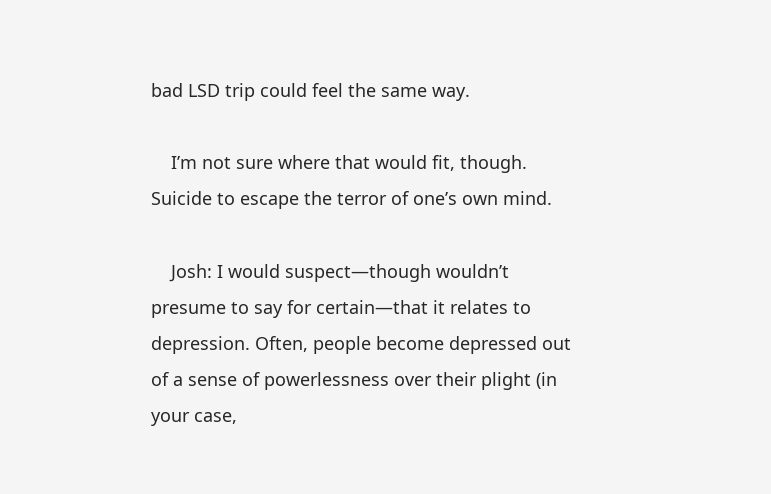bad LSD trip could feel the same way.

    I’m not sure where that would fit, though. Suicide to escape the terror of one’s own mind.

    Josh: I would suspect—though wouldn’t presume to say for certain—that it relates to depression. Often, people become depressed out of a sense of powerlessness over their plight (in your case,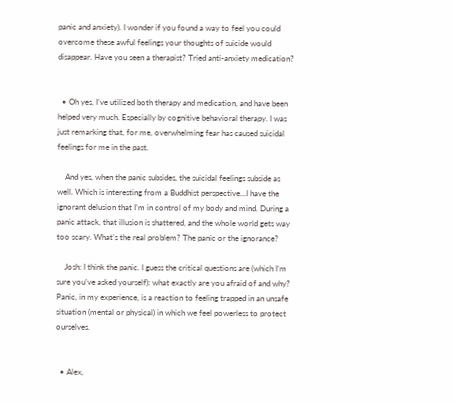panic and anxiety). I wonder if you found a way to feel you could overcome these awful feelings your thoughts of suicide would disappear. Have you seen a therapist? Tried anti-anxiety medication?


  • Oh yes, I’ve utilized both therapy and medication, and have been helped very much. Especially by cognitive behavioral therapy. I was just remarking that, for me, overwhelming fear has caused suicidal feelings for me in the past.

    And yes, when the panic subsides, the suicidal feelings subside as well. Which is interesting from a Buddhist perspective…I have the ignorant delusion that I’m in control of my body and mind. During a panic attack, that illusion is shattered, and the whole world gets way too scary. What’s the real problem? The panic or the ignorance?

    Josh: I think the panic. I guess the critical questions are (which I’m sure you’ve asked yourself): what exactly are you afraid of and why? Panic, in my experience, is a reaction to feeling trapped in an unsafe situation (mental or physical) in which we feel powerless to protect ourselves.


  • Alex,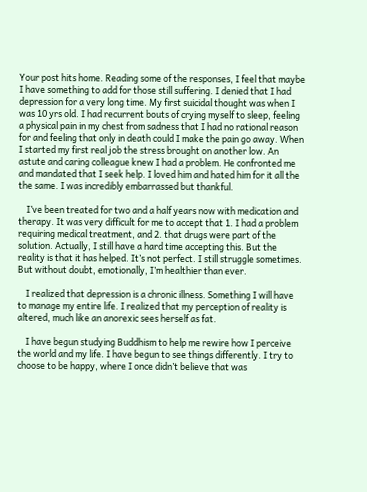Your post hits home. Reading some of the responses, I feel that maybe I have something to add for those still suffering. I denied that I had depression for a very long time. My first suicidal thought was when I was 10 yrs old. I had recurrent bouts of crying myself to sleep, feeling a physical pain in my chest from sadness that I had no rational reason for and feeling that only in death could I make the pain go away. When I started my first real job the stress brought on another low. An astute and caring colleague knew I had a problem. He confronted me and mandated that I seek help. I loved him and hated him for it all the the same. I was incredibly embarrassed but thankful.

    I’ve been treated for two and a half years now with medication and therapy. It was very difficult for me to accept that 1. I had a problem requiring medical treatment, and 2. that drugs were part of the solution. Actually, I still have a hard time accepting this. But the reality is that it has helped. It’s not perfect. I still struggle sometimes. But without doubt, emotionally, I’m healthier than ever.

    I realized that depression is a chronic illness. Something I will have to manage my entire life. I realized that my perception of reality is altered, much like an anorexic sees herself as fat.

    I have begun studying Buddhism to help me rewire how I perceive the world and my life. I have begun to see things differently. I try to choose to be happy, where I once didn’t believe that was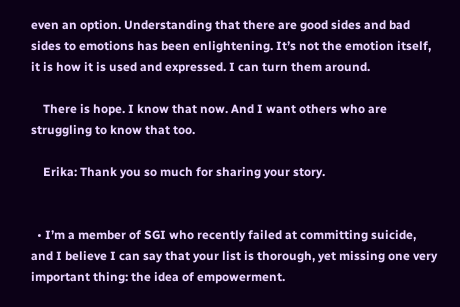even an option. Understanding that there are good sides and bad sides to emotions has been enlightening. It’s not the emotion itself, it is how it is used and expressed. I can turn them around.

    There is hope. I know that now. And I want others who are struggling to know that too.

    Erika: Thank you so much for sharing your story.


  • I’m a member of SGI who recently failed at committing suicide, and I believe I can say that your list is thorough, yet missing one very important thing: the idea of empowerment.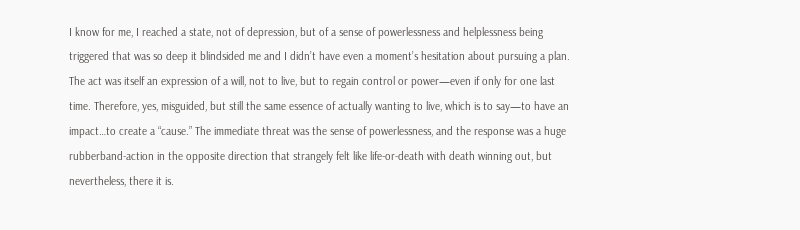I know for me, I reached a state, not of depression, but of a sense of powerlessness and helplessness being triggered that was so deep it blindsided me and I didn’t have even a moment’s hesitation about pursuing a plan. The act was itself an expression of a will, not to live, but to regain control or power—even if only for one last time. Therefore, yes, misguided, but still the same essence of actually wanting to live, which is to say—to have an impact…to create a “cause.” The immediate threat was the sense of powerlessness, and the response was a huge rubberband-action in the opposite direction that strangely felt like life-or-death with death winning out, but nevertheless, there it is.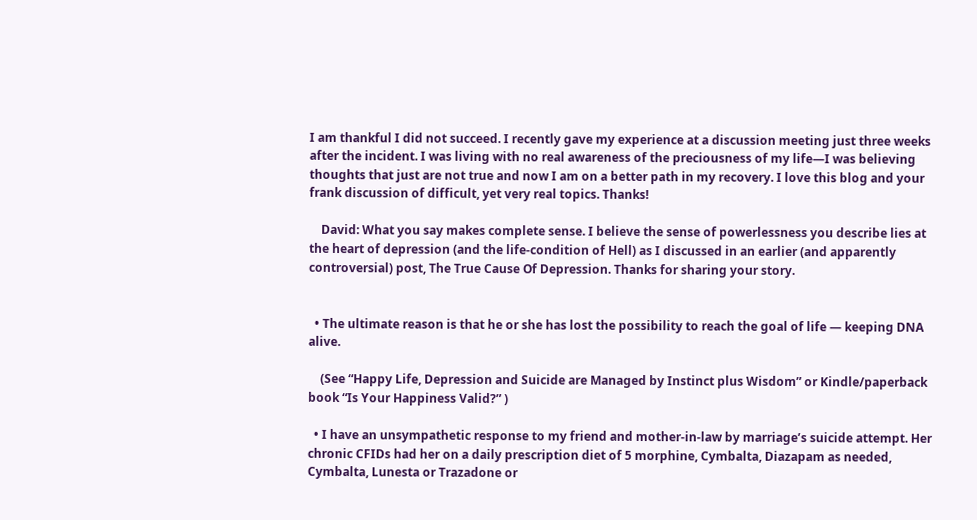I am thankful I did not succeed. I recently gave my experience at a discussion meeting just three weeks after the incident. I was living with no real awareness of the preciousness of my life—I was believing thoughts that just are not true and now I am on a better path in my recovery. I love this blog and your frank discussion of difficult, yet very real topics. Thanks!

    David: What you say makes complete sense. I believe the sense of powerlessness you describe lies at the heart of depression (and the life-condition of Hell) as I discussed in an earlier (and apparently controversial) post, The True Cause Of Depression. Thanks for sharing your story.


  • The ultimate reason is that he or she has lost the possibility to reach the goal of life — keeping DNA alive.

    (See “Happy Life, Depression and Suicide are Managed by Instinct plus Wisdom” or Kindle/paperback book “Is Your Happiness Valid?” )

  • I have an unsympathetic response to my friend and mother-in-law by marriage’s suicide attempt. Her chronic CFIDs had her on a daily prescription diet of 5 morphine, Cymbalta, Diazapam as needed, Cymbalta, Lunesta or Trazadone or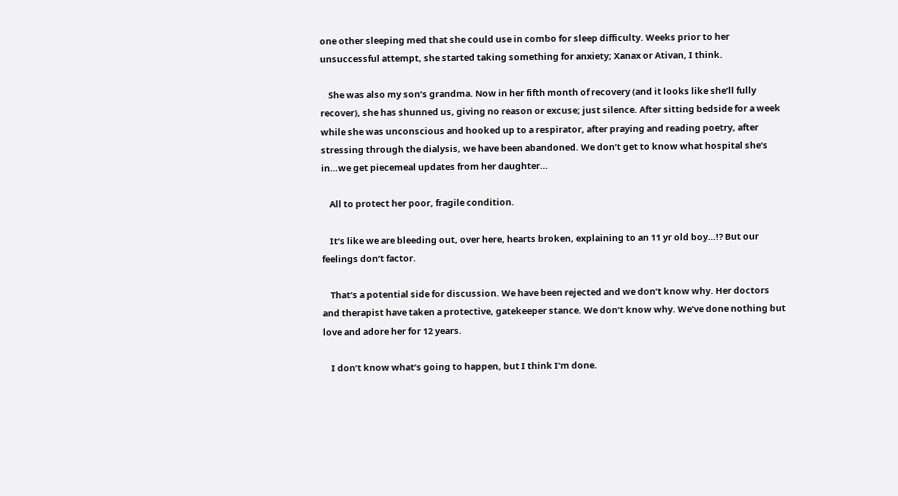one other sleeping med that she could use in combo for sleep difficulty. Weeks prior to her unsuccessful attempt, she started taking something for anxiety; Xanax or Ativan, I think.

    She was also my son’s grandma. Now in her fifth month of recovery (and it looks like she’ll fully recover), she has shunned us, giving no reason or excuse; just silence. After sitting bedside for a week while she was unconscious and hooked up to a respirator, after praying and reading poetry, after stressing through the dialysis, we have been abandoned. We don’t get to know what hospital she’s in…we get piecemeal updates from her daughter…

    All to protect her poor, fragile condition.

    It’s like we are bleeding out, over here, hearts broken, explaining to an 11 yr old boy…!? But our feelings don’t factor.

    That’s a potential side for discussion. We have been rejected and we don’t know why. Her doctors and therapist have taken a protective, gatekeeper stance. We don’t know why. We’ve done nothing but love and adore her for 12 years.

    I don’t know what’s going to happen, but I think I’m done.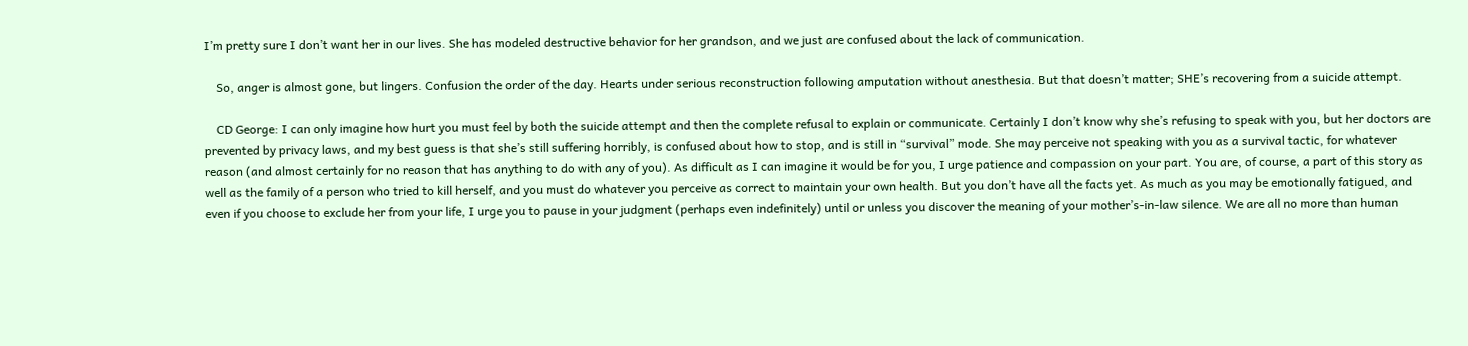I’m pretty sure I don’t want her in our lives. She has modeled destructive behavior for her grandson, and we just are confused about the lack of communication.

    So, anger is almost gone, but lingers. Confusion the order of the day. Hearts under serious reconstruction following amputation without anesthesia. But that doesn’t matter; SHE’s recovering from a suicide attempt.

    CD George: I can only imagine how hurt you must feel by both the suicide attempt and then the complete refusal to explain or communicate. Certainly I don’t know why she’s refusing to speak with you, but her doctors are prevented by privacy laws, and my best guess is that she’s still suffering horribly, is confused about how to stop, and is still in “survival” mode. She may perceive not speaking with you as a survival tactic, for whatever reason (and almost certainly for no reason that has anything to do with any of you). As difficult as I can imagine it would be for you, I urge patience and compassion on your part. You are, of course, a part of this story as well as the family of a person who tried to kill herself, and you must do whatever you perceive as correct to maintain your own health. But you don’t have all the facts yet. As much as you may be emotionally fatigued, and even if you choose to exclude her from your life, I urge you to pause in your judgment (perhaps even indefinitely) until or unless you discover the meaning of your mother’s-in-law silence. We are all no more than human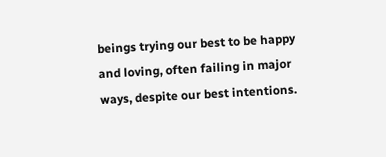beings trying our best to be happy and loving, often failing in major ways, despite our best intentions.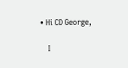• Hi CD George,

    I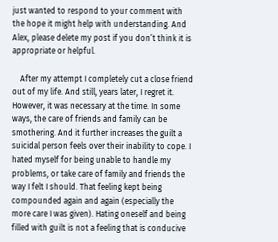just wanted to respond to your comment with the hope it might help with understanding. And Alex, please delete my post if you don’t think it is appropriate or helpful.

    After my attempt I completely cut a close friend out of my life. And still, years later, I regret it. However, it was necessary at the time. In some ways, the care of friends and family can be smothering. And it further increases the guilt a suicidal person feels over their inability to cope. I hated myself for being unable to handle my problems, or take care of family and friends the way I felt I should. That feeling kept being compounded again and again (especially the more care I was given). Hating oneself and being filled with guilt is not a feeling that is conducive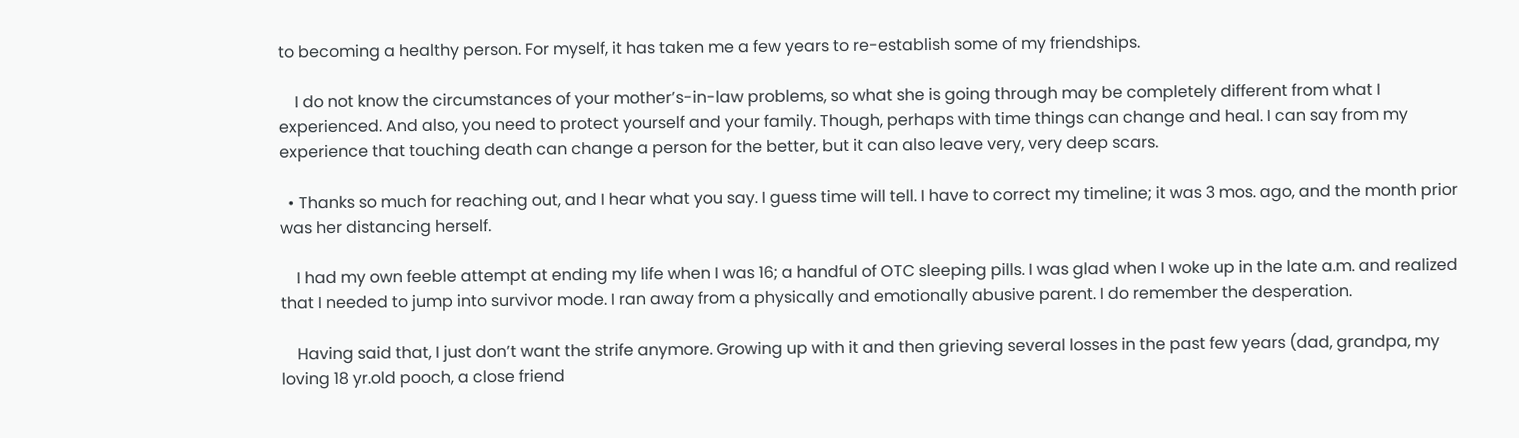to becoming a healthy person. For myself, it has taken me a few years to re-establish some of my friendships.

    I do not know the circumstances of your mother’s-in-law problems, so what she is going through may be completely different from what I experienced. And also, you need to protect yourself and your family. Though, perhaps with time things can change and heal. I can say from my experience that touching death can change a person for the better, but it can also leave very, very deep scars.

  • Thanks so much for reaching out, and I hear what you say. I guess time will tell. I have to correct my timeline; it was 3 mos. ago, and the month prior was her distancing herself.

    I had my own feeble attempt at ending my life when I was 16; a handful of OTC sleeping pills. I was glad when I woke up in the late a.m. and realized that I needed to jump into survivor mode. I ran away from a physically and emotionally abusive parent. I do remember the desperation.

    Having said that, I just don’t want the strife anymore. Growing up with it and then grieving several losses in the past few years (dad, grandpa, my loving 18 yr.old pooch, a close friend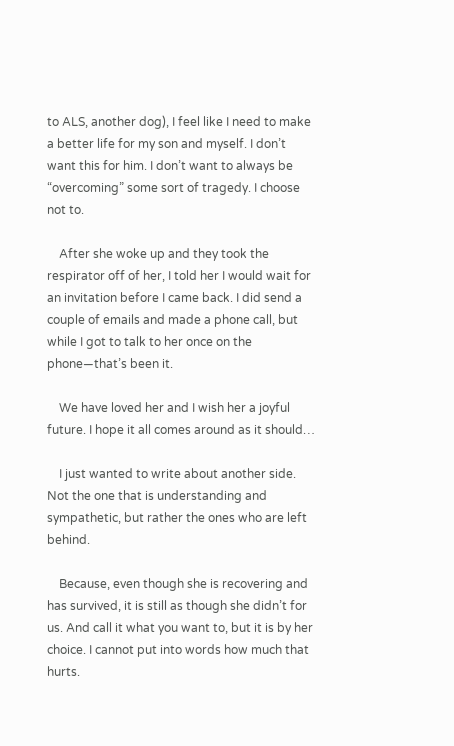to ALS, another dog), I feel like I need to make a better life for my son and myself. I don’t want this for him. I don’t want to always be “overcoming” some sort of tragedy. I choose not to.

    After she woke up and they took the respirator off of her, I told her I would wait for an invitation before I came back. I did send a couple of emails and made a phone call, but while I got to talk to her once on the phone—that’s been it.

    We have loved her and I wish her a joyful future. I hope it all comes around as it should…

    I just wanted to write about another side. Not the one that is understanding and sympathetic, but rather the ones who are left behind.

    Because, even though she is recovering and has survived, it is still as though she didn’t for us. And call it what you want to, but it is by her choice. I cannot put into words how much that hurts.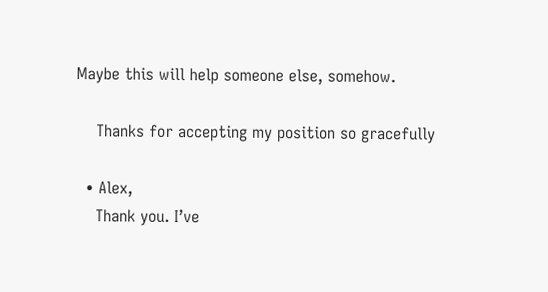Maybe this will help someone else, somehow.

    Thanks for accepting my position so gracefully

  • Alex,
    Thank you. I’ve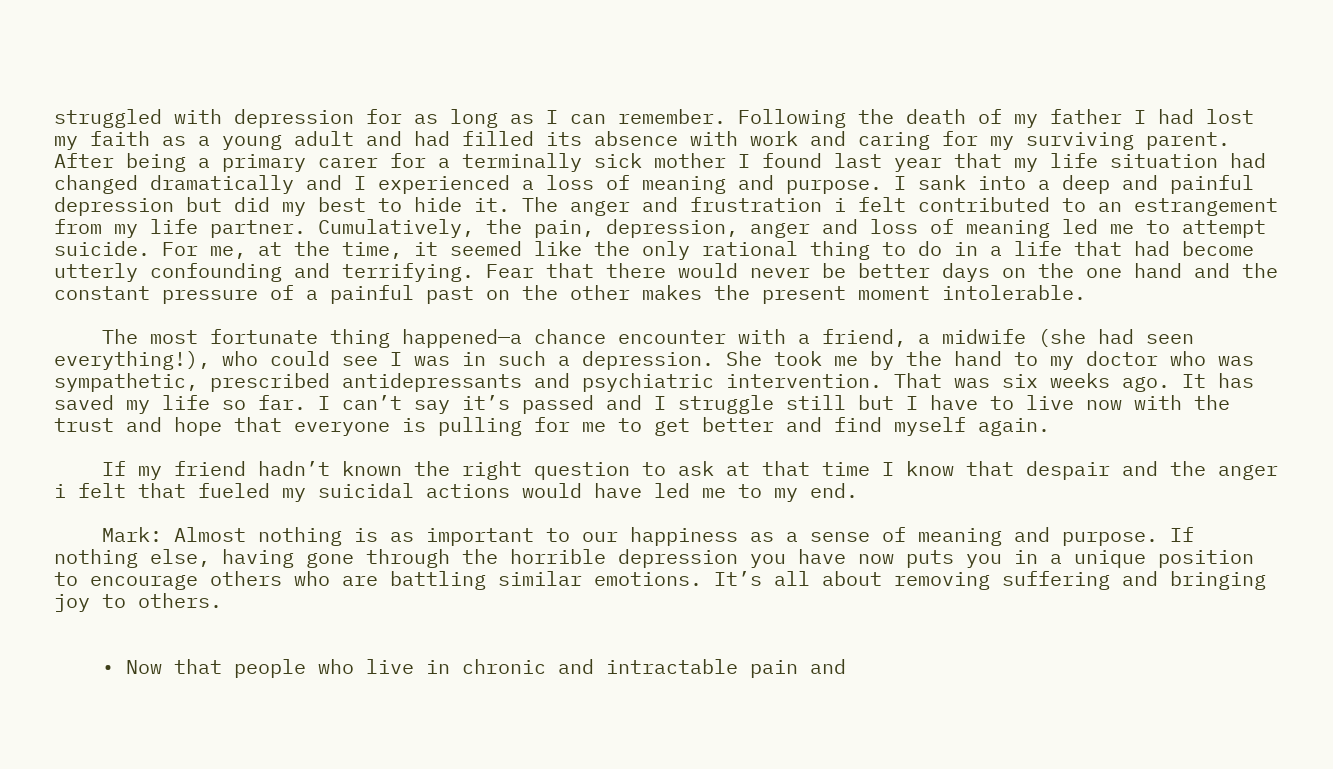struggled with depression for as long as I can remember. Following the death of my father I had lost my faith as a young adult and had filled its absence with work and caring for my surviving parent. After being a primary carer for a terminally sick mother I found last year that my life situation had changed dramatically and I experienced a loss of meaning and purpose. I sank into a deep and painful depression but did my best to hide it. The anger and frustration i felt contributed to an estrangement from my life partner. Cumulatively, the pain, depression, anger and loss of meaning led me to attempt suicide. For me, at the time, it seemed like the only rational thing to do in a life that had become utterly confounding and terrifying. Fear that there would never be better days on the one hand and the constant pressure of a painful past on the other makes the present moment intolerable.

    The most fortunate thing happened—a chance encounter with a friend, a midwife (she had seen everything!), who could see I was in such a depression. She took me by the hand to my doctor who was sympathetic, prescribed antidepressants and psychiatric intervention. That was six weeks ago. It has saved my life so far. I can’t say it’s passed and I struggle still but I have to live now with the trust and hope that everyone is pulling for me to get better and find myself again.

    If my friend hadn’t known the right question to ask at that time I know that despair and the anger i felt that fueled my suicidal actions would have led me to my end.

    Mark: Almost nothing is as important to our happiness as a sense of meaning and purpose. If nothing else, having gone through the horrible depression you have now puts you in a unique position to encourage others who are battling similar emotions. It’s all about removing suffering and bringing joy to others.


    • Now that people who live in chronic and intractable pain and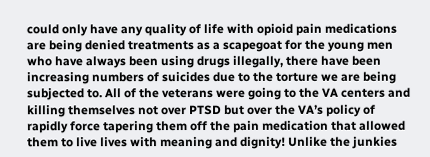could only have any quality of life with opioid pain medications are being denied treatments as a scapegoat for the young men who have always been using drugs illegally, there have been increasing numbers of suicides due to the torture we are being subjected to. All of the veterans were going to the VA centers and killing themselves not over PTSD but over the VA’s policy of rapidly force tapering them off the pain medication that allowed them to live lives with meaning and dignity! Unlike the junkies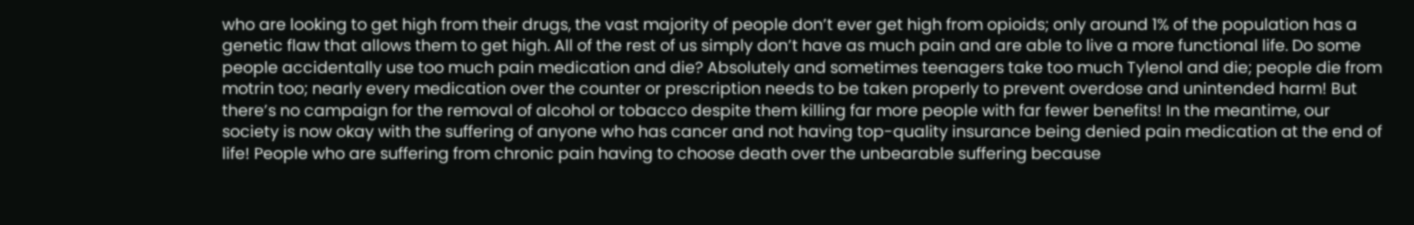who are looking to get high from their drugs, the vast majority of people don’t ever get high from opioids; only around 1% of the population has a genetic flaw that allows them to get high. All of the rest of us simply don’t have as much pain and are able to live a more functional life. Do some people accidentally use too much pain medication and die? Absolutely and sometimes teenagers take too much Tylenol and die; people die from motrin too; nearly every medication over the counter or prescription needs to be taken properly to prevent overdose and unintended harm! But there’s no campaign for the removal of alcohol or tobacco despite them killing far more people with far fewer benefits! In the meantime, our society is now okay with the suffering of anyone who has cancer and not having top-quality insurance being denied pain medication at the end of life! People who are suffering from chronic pain having to choose death over the unbearable suffering because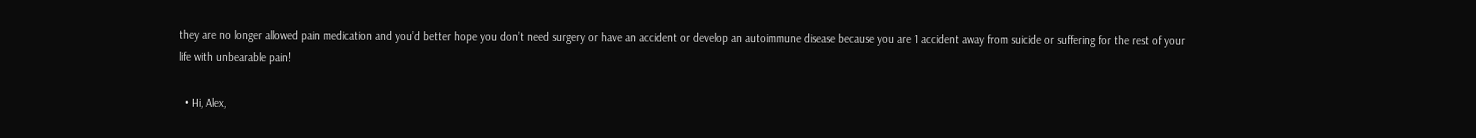they are no longer allowed pain medication and you’d better hope you don’t need surgery or have an accident or develop an autoimmune disease because you are 1 accident away from suicide or suffering for the rest of your life with unbearable pain!

  • Hi, Alex,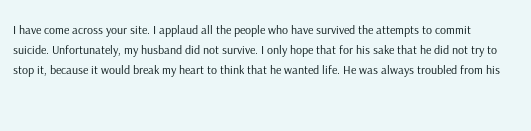I have come across your site. I applaud all the people who have survived the attempts to commit suicide. Unfortunately, my husband did not survive. I only hope that for his sake that he did not try to stop it, because it would break my heart to think that he wanted life. He was always troubled from his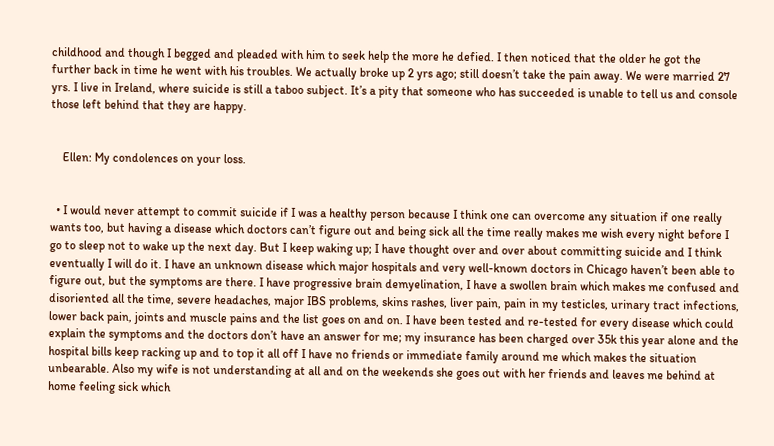childhood and though I begged and pleaded with him to seek help the more he defied. I then noticed that the older he got the further back in time he went with his troubles. We actually broke up 2 yrs ago; still doesn’t take the pain away. We were married 27 yrs. I live in Ireland, where suicide is still a taboo subject. It’s a pity that someone who has succeeded is unable to tell us and console those left behind that they are happy.


    Ellen: My condolences on your loss.


  • I would never attempt to commit suicide if I was a healthy person because I think one can overcome any situation if one really wants too, but having a disease which doctors can’t figure out and being sick all the time really makes me wish every night before I go to sleep not to wake up the next day. But I keep waking up; I have thought over and over about committing suicide and I think eventually I will do it. I have an unknown disease which major hospitals and very well-known doctors in Chicago haven’t been able to figure out, but the symptoms are there. I have progressive brain demyelination, I have a swollen brain which makes me confused and disoriented all the time, severe headaches, major IBS problems, skins rashes, liver pain, pain in my testicles, urinary tract infections, lower back pain, joints and muscle pains and the list goes on and on. I have been tested and re-tested for every disease which could explain the symptoms and the doctors don’t have an answer for me; my insurance has been charged over 35k this year alone and the hospital bills keep racking up and to top it all off I have no friends or immediate family around me which makes the situation unbearable. Also my wife is not understanding at all and on the weekends she goes out with her friends and leaves me behind at home feeling sick which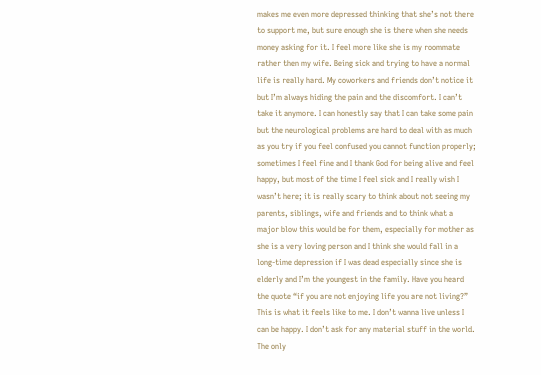makes me even more depressed thinking that she’s not there to support me, but sure enough she is there when she needs money asking for it. I feel more like she is my roommate rather then my wife. Being sick and trying to have a normal life is really hard. My coworkers and friends don’t notice it but I’m always hiding the pain and the discomfort. I can’t take it anymore. I can honestly say that I can take some pain but the neurological problems are hard to deal with as much as you try if you feel confused you cannot function properly; sometimes I feel fine and I thank God for being alive and feel happy, but most of the time I feel sick and I really wish I wasn’t here; it is really scary to think about not seeing my parents, siblings, wife and friends and to think what a major blow this would be for them, especially for mother as she is a very loving person and I think she would fall in a long-time depression if I was dead especially since she is elderly and I’m the youngest in the family. Have you heard the quote “if you are not enjoying life you are not living?” This is what it feels like to me. I don’t wanna live unless I can be happy. I don’t ask for any material stuff in the world. The only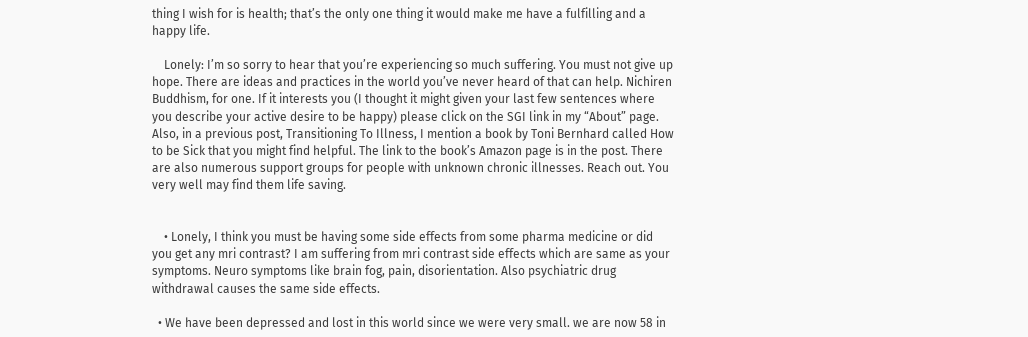thing I wish for is health; that’s the only one thing it would make me have a fulfilling and a happy life.

    Lonely: I’m so sorry to hear that you’re experiencing so much suffering. You must not give up hope. There are ideas and practices in the world you’ve never heard of that can help. Nichiren Buddhism, for one. If it interests you (I thought it might given your last few sentences where you describe your active desire to be happy) please click on the SGI link in my “About” page. Also, in a previous post, Transitioning To Illness, I mention a book by Toni Bernhard called How to be Sick that you might find helpful. The link to the book’s Amazon page is in the post. There are also numerous support groups for people with unknown chronic illnesses. Reach out. You very well may find them life saving.


    • Lonely, I think you must be having some side effects from some pharma medicine or did you get any mri contrast? I am suffering from mri contrast side effects which are same as your symptoms. Neuro symptoms like brain fog, pain, disorientation. Also psychiatric drug withdrawal causes the same side effects.

  • We have been depressed and lost in this world since we were very small. we are now 58 in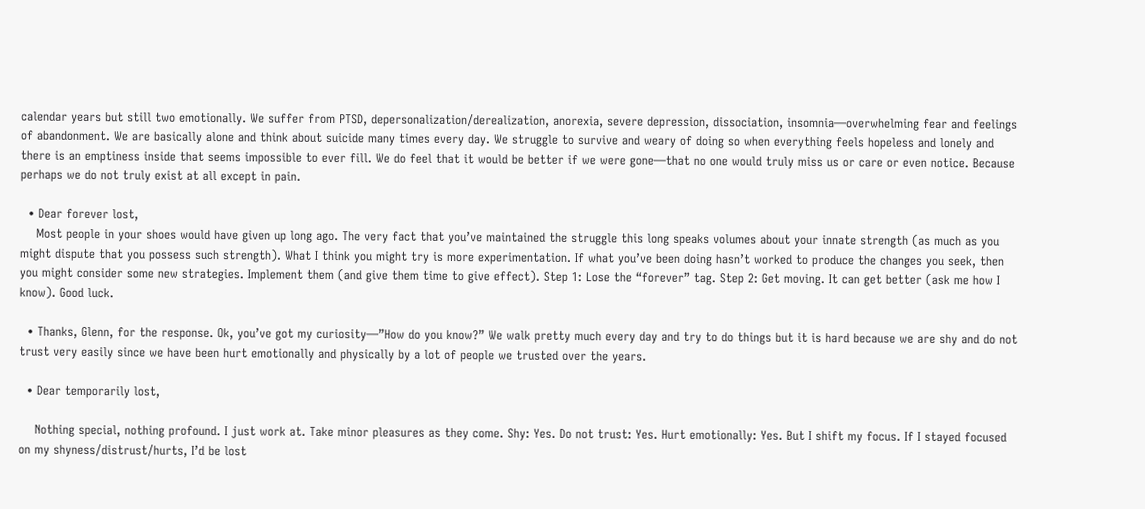calendar years but still two emotionally. We suffer from PTSD, depersonalization/derealization, anorexia, severe depression, dissociation, insomnia—overwhelming fear and feelings of abandonment. We are basically alone and think about suicide many times every day. We struggle to survive and weary of doing so when everything feels hopeless and lonely and there is an emptiness inside that seems impossible to ever fill. We do feel that it would be better if we were gone—that no one would truly miss us or care or even notice. Because perhaps we do not truly exist at all except in pain.

  • Dear forever lost,
    Most people in your shoes would have given up long ago. The very fact that you’ve maintained the struggle this long speaks volumes about your innate strength (as much as you might dispute that you possess such strength). What I think you might try is more experimentation. If what you’ve been doing hasn’t worked to produce the changes you seek, then you might consider some new strategies. Implement them (and give them time to give effect). Step 1: Lose the “forever” tag. Step 2: Get moving. It can get better (ask me how I know). Good luck.

  • Thanks, Glenn, for the response. Ok, you’ve got my curiosity—”How do you know?” We walk pretty much every day and try to do things but it is hard because we are shy and do not trust very easily since we have been hurt emotionally and physically by a lot of people we trusted over the years.

  • Dear temporarily lost,

    Nothing special, nothing profound. I just work at. Take minor pleasures as they come. Shy: Yes. Do not trust: Yes. Hurt emotionally: Yes. But I shift my focus. If I stayed focused on my shyness/distrust/hurts, I’d be lost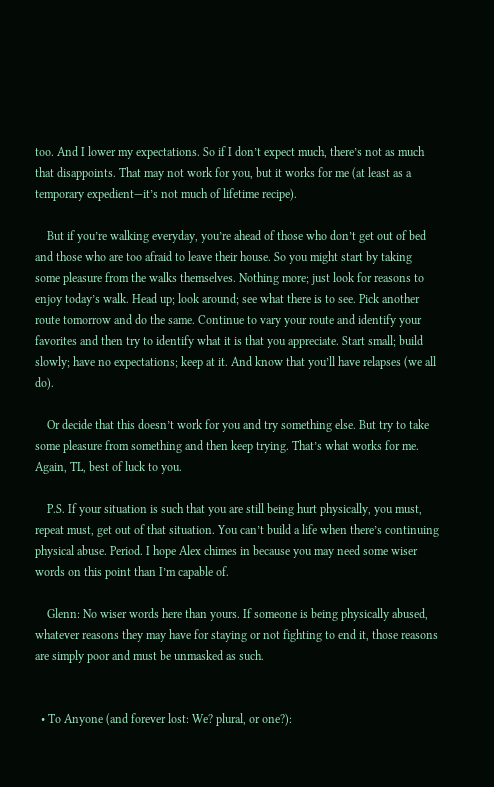too. And I lower my expectations. So if I don’t expect much, there’s not as much that disappoints. That may not work for you, but it works for me (at least as a temporary expedient—it’s not much of lifetime recipe).

    But if you’re walking everyday, you’re ahead of those who don’t get out of bed and those who are too afraid to leave their house. So you might start by taking some pleasure from the walks themselves. Nothing more; just look for reasons to enjoy today’s walk. Head up; look around; see what there is to see. Pick another route tomorrow and do the same. Continue to vary your route and identify your favorites and then try to identify what it is that you appreciate. Start small; build slowly; have no expectations; keep at it. And know that you’ll have relapses (we all do).

    Or decide that this doesn’t work for you and try something else. But try to take some pleasure from something and then keep trying. That’s what works for me. Again, TL, best of luck to you.

    P.S. If your situation is such that you are still being hurt physically, you must, repeat must, get out of that situation. You can’t build a life when there’s continuing physical abuse. Period. I hope Alex chimes in because you may need some wiser words on this point than I’m capable of.

    Glenn: No wiser words here than yours. If someone is being physically abused, whatever reasons they may have for staying or not fighting to end it, those reasons are simply poor and must be unmasked as such.


  • To Anyone (and forever lost: We? plural, or one?):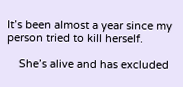It’s been almost a year since my person tried to kill herself.

    She’s alive and has excluded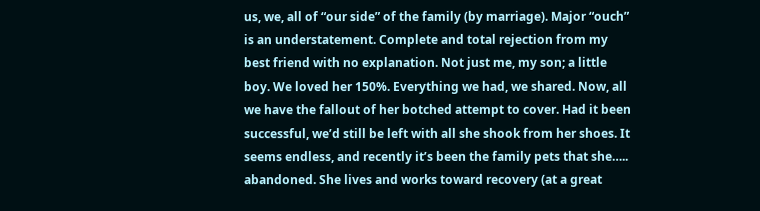us, we, all of “our side” of the family (by marriage). Major “ouch” is an understatement. Complete and total rejection from my best friend with no explanation. Not just me, my son; a little boy. We loved her 150%. Everything we had, we shared. Now, all we have the fallout of her botched attempt to cover. Had it been successful, we’d still be left with all she shook from her shoes. It seems endless, and recently it’s been the family pets that she….. abandoned. She lives and works toward recovery (at a great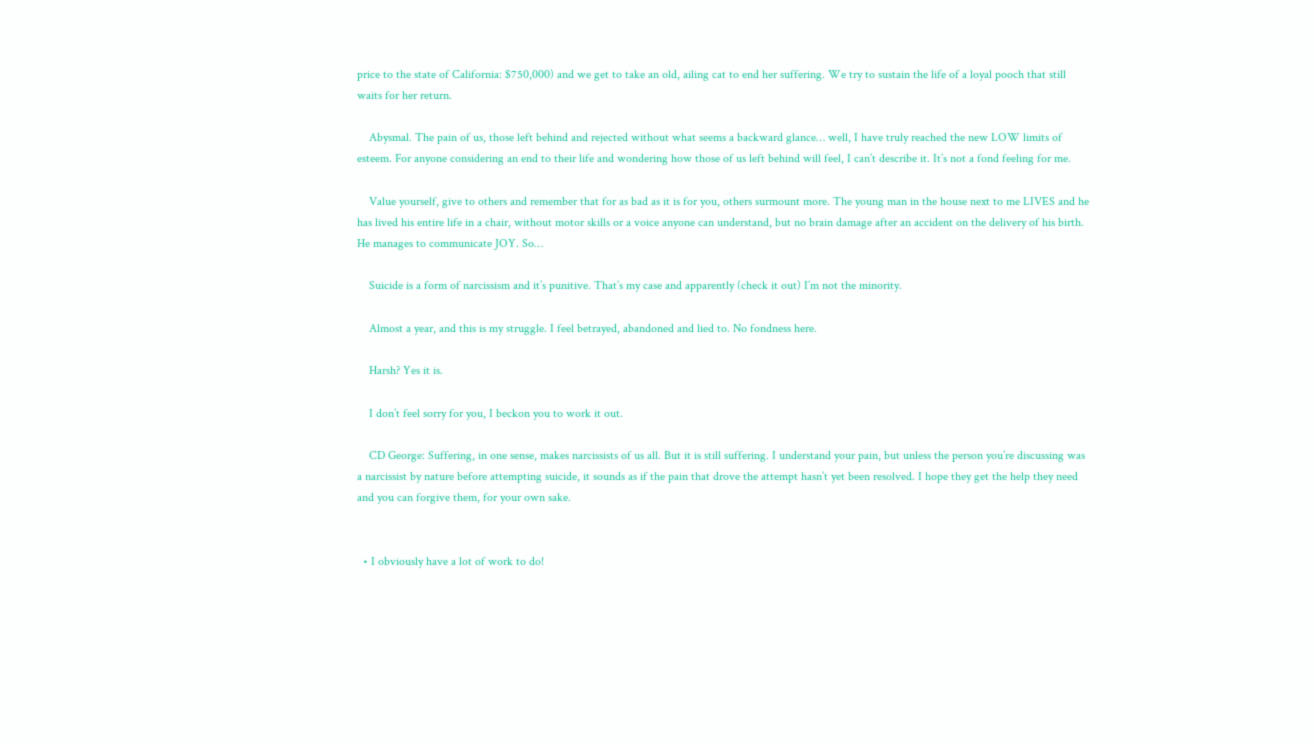price to the state of California: $750,000) and we get to take an old, ailing cat to end her suffering. We try to sustain the life of a loyal pooch that still waits for her return.

    Abysmal. The pain of us, those left behind and rejected without what seems a backward glance… well, I have truly reached the new LOW limits of esteem. For anyone considering an end to their life and wondering how those of us left behind will feel, I can’t describe it. It’s not a fond feeling for me.

    Value yourself, give to others and remember that for as bad as it is for you, others surmount more. The young man in the house next to me LIVES and he has lived his entire life in a chair, without motor skills or a voice anyone can understand, but no brain damage after an accident on the delivery of his birth. He manages to communicate JOY. So…

    Suicide is a form of narcissism and it’s punitive. That’s my case and apparently (check it out) I’m not the minority.

    Almost a year, and this is my struggle. I feel betrayed, abandoned and lied to. No fondness here.

    Harsh? Yes it is.

    I don’t feel sorry for you, I beckon you to work it out.

    CD George: Suffering, in one sense, makes narcissists of us all. But it is still suffering. I understand your pain, but unless the person you’re discussing was a narcissist by nature before attempting suicide, it sounds as if the pain that drove the attempt hasn’t yet been resolved. I hope they get the help they need and you can forgive them, for your own sake.


  • I obviously have a lot of work to do!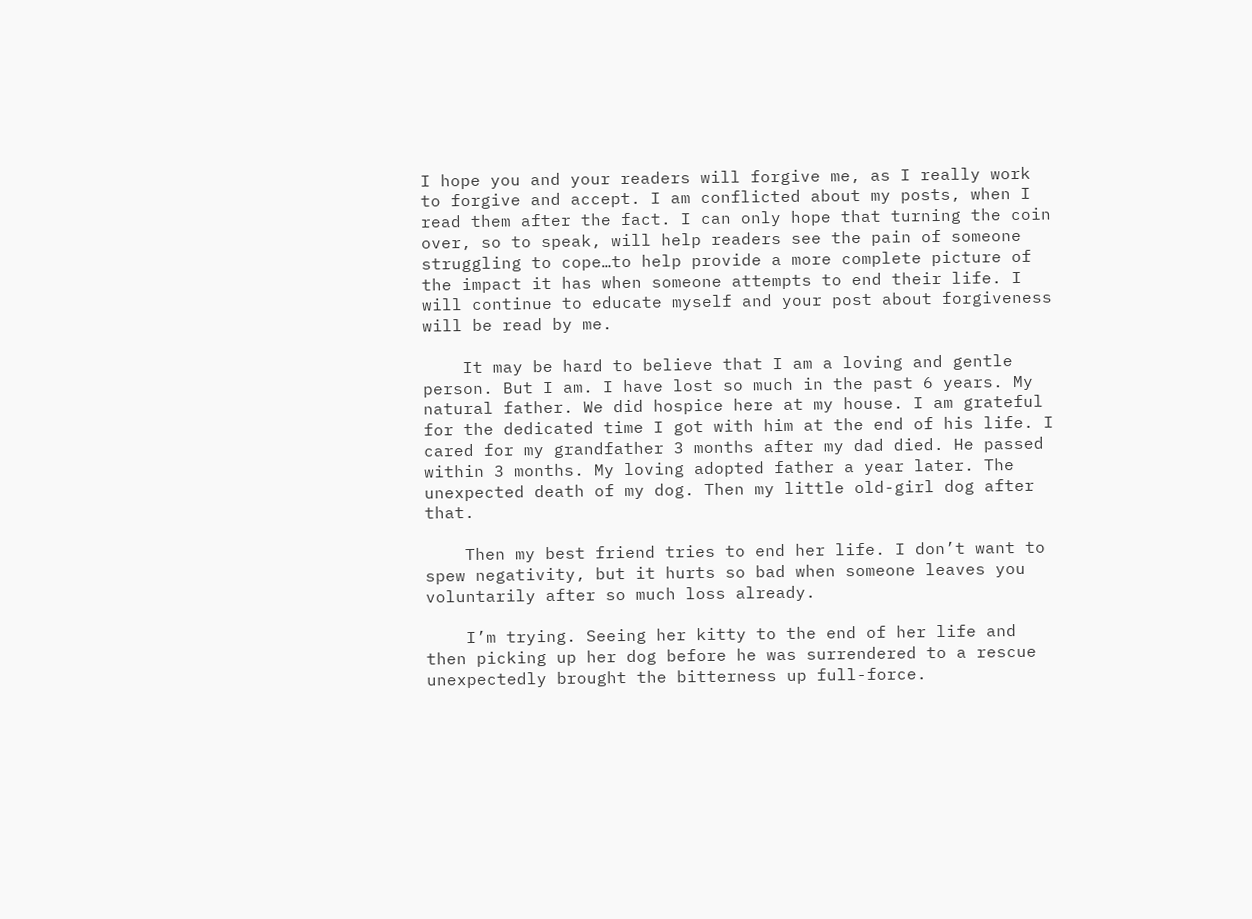I hope you and your readers will forgive me, as I really work to forgive and accept. I am conflicted about my posts, when I read them after the fact. I can only hope that turning the coin over, so to speak, will help readers see the pain of someone struggling to cope…to help provide a more complete picture of the impact it has when someone attempts to end their life. I will continue to educate myself and your post about forgiveness will be read by me.

    It may be hard to believe that I am a loving and gentle person. But I am. I have lost so much in the past 6 years. My natural father. We did hospice here at my house. I am grateful for the dedicated time I got with him at the end of his life. I cared for my grandfather 3 months after my dad died. He passed within 3 months. My loving adopted father a year later. The unexpected death of my dog. Then my little old-girl dog after that.

    Then my best friend tries to end her life. I don’t want to spew negativity, but it hurts so bad when someone leaves you voluntarily after so much loss already.

    I’m trying. Seeing her kitty to the end of her life and then picking up her dog before he was surrendered to a rescue unexpectedly brought the bitterness up full-force.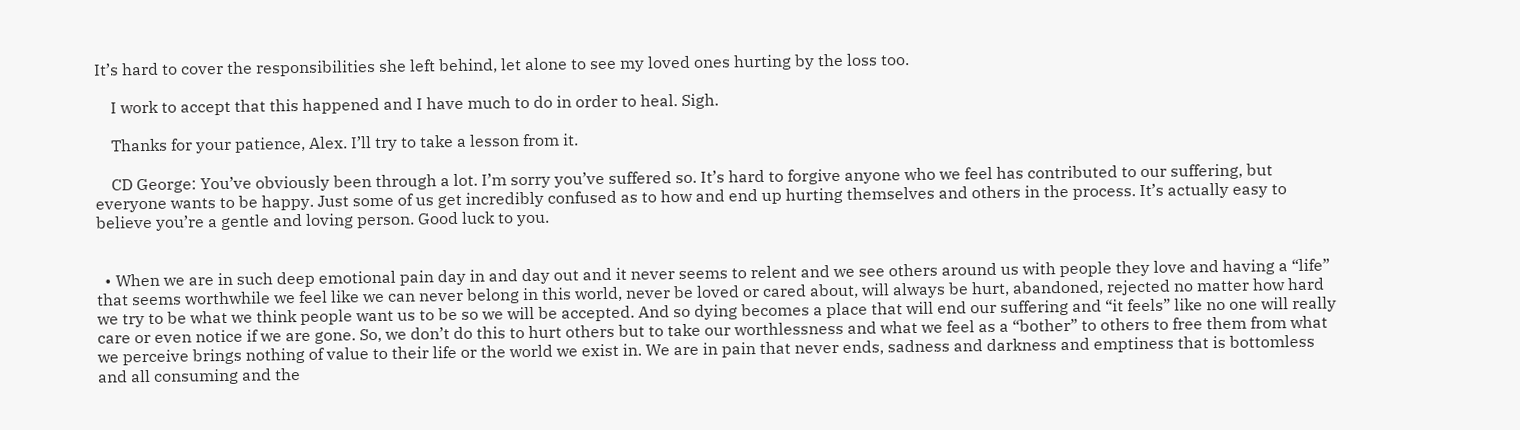It’s hard to cover the responsibilities she left behind, let alone to see my loved ones hurting by the loss too.

    I work to accept that this happened and I have much to do in order to heal. Sigh.

    Thanks for your patience, Alex. I’ll try to take a lesson from it.

    CD George: You’ve obviously been through a lot. I’m sorry you’ve suffered so. It’s hard to forgive anyone who we feel has contributed to our suffering, but everyone wants to be happy. Just some of us get incredibly confused as to how and end up hurting themselves and others in the process. It’s actually easy to believe you’re a gentle and loving person. Good luck to you.


  • When we are in such deep emotional pain day in and day out and it never seems to relent and we see others around us with people they love and having a “life” that seems worthwhile we feel like we can never belong in this world, never be loved or cared about, will always be hurt, abandoned, rejected no matter how hard we try to be what we think people want us to be so we will be accepted. And so dying becomes a place that will end our suffering and “it feels” like no one will really care or even notice if we are gone. So, we don’t do this to hurt others but to take our worthlessness and what we feel as a “bother” to others to free them from what we perceive brings nothing of value to their life or the world we exist in. We are in pain that never ends, sadness and darkness and emptiness that is bottomless and all consuming and the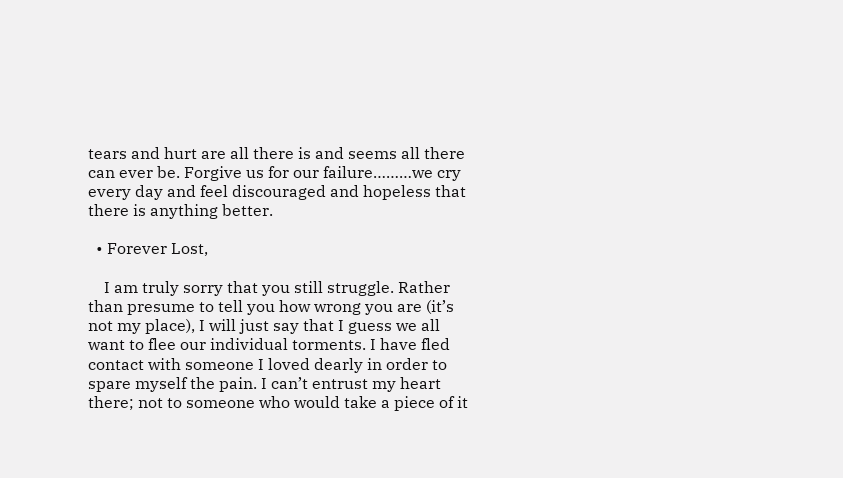tears and hurt are all there is and seems all there can ever be. Forgive us for our failure………we cry every day and feel discouraged and hopeless that there is anything better.

  • Forever Lost,

    I am truly sorry that you still struggle. Rather than presume to tell you how wrong you are (it’s not my place), I will just say that I guess we all want to flee our individual torments. I have fled contact with someone I loved dearly in order to spare myself the pain. I can’t entrust my heart there; not to someone who would take a piece of it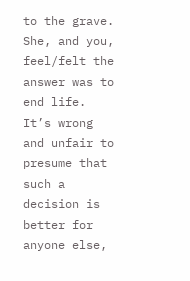to the grave. She, and you, feel/felt the answer was to end life. It’s wrong and unfair to presume that such a decision is better for anyone else,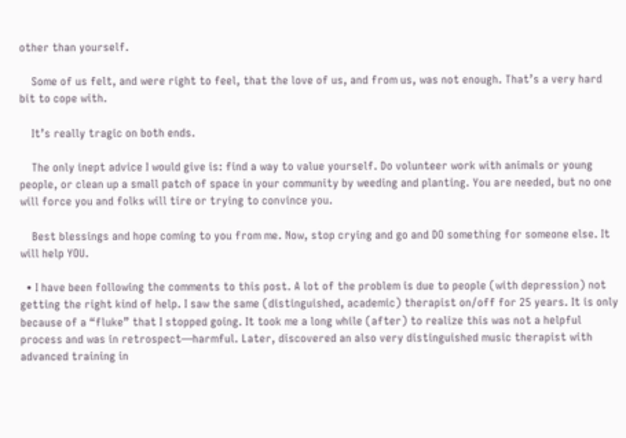other than yourself.

    Some of us felt, and were right to feel, that the love of us, and from us, was not enough. That’s a very hard bit to cope with.

    It’s really tragic on both ends.

    The only inept advice I would give is: find a way to value yourself. Do volunteer work with animals or young people, or clean up a small patch of space in your community by weeding and planting. You are needed, but no one will force you and folks will tire or trying to convince you.

    Best blessings and hope coming to you from me. Now, stop crying and go and DO something for someone else. It will help YOU.

  • I have been following the comments to this post. A lot of the problem is due to people (with depression) not getting the right kind of help. I saw the same (distinguished, academic) therapist on/off for 25 years. It is only because of a “fluke” that I stopped going. It took me a long while (after) to realize this was not a helpful process and was in retrospect—harmful. Later, discovered an also very distinguished music therapist with advanced training in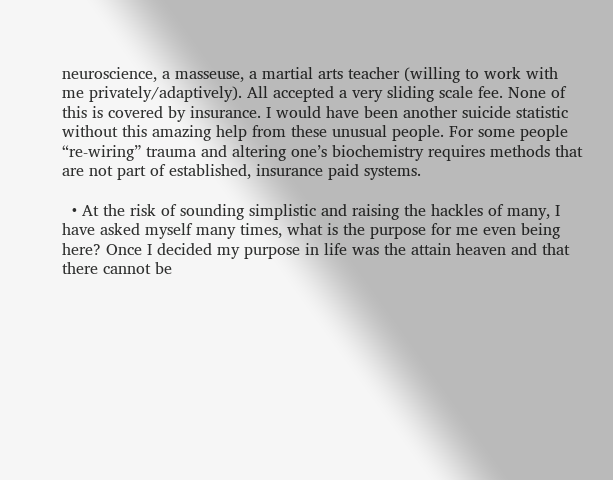neuroscience, a masseuse, a martial arts teacher (willing to work with me privately/adaptively). All accepted a very sliding scale fee. None of this is covered by insurance. I would have been another suicide statistic without this amazing help from these unusual people. For some people “re-wiring” trauma and altering one’s biochemistry requires methods that are not part of established, insurance paid systems.

  • At the risk of sounding simplistic and raising the hackles of many, I have asked myself many times, what is the purpose for me even being here? Once I decided my purpose in life was the attain heaven and that there cannot be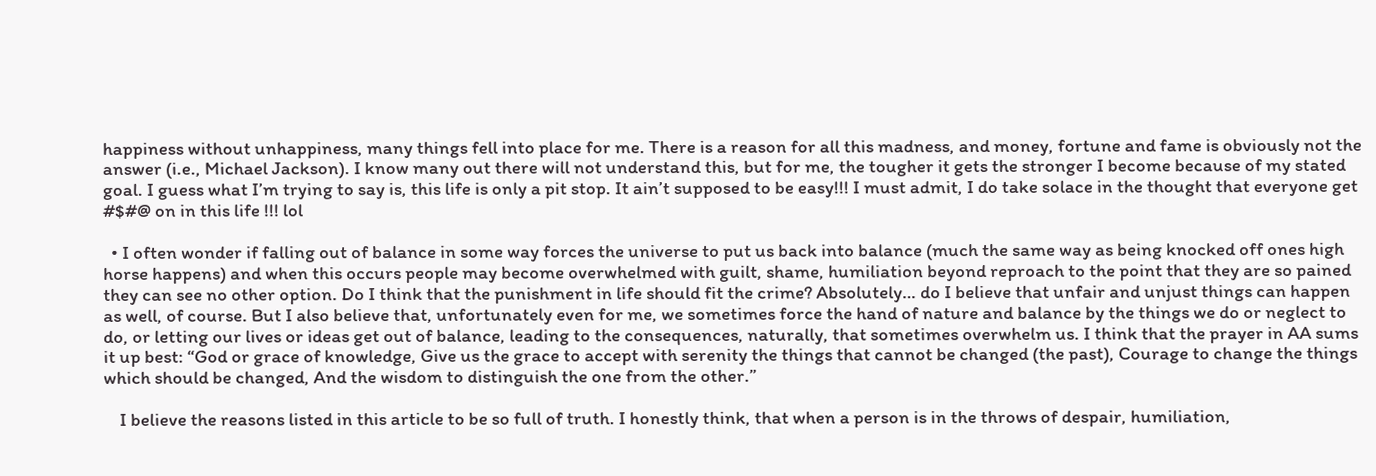happiness without unhappiness, many things fell into place for me. There is a reason for all this madness, and money, fortune and fame is obviously not the answer (i.e., Michael Jackson). I know many out there will not understand this, but for me, the tougher it gets the stronger I become because of my stated goal. I guess what I’m trying to say is, this life is only a pit stop. It ain’t supposed to be easy!!! I must admit, I do take solace in the thought that everyone get #$#@ on in this life !!! lol

  • I often wonder if falling out of balance in some way forces the universe to put us back into balance (much the same way as being knocked off ones high horse happens) and when this occurs people may become overwhelmed with guilt, shame, humiliation beyond reproach to the point that they are so pained they can see no other option. Do I think that the punishment in life should fit the crime? Absolutely… do I believe that unfair and unjust things can happen as well, of course. But I also believe that, unfortunately even for me, we sometimes force the hand of nature and balance by the things we do or neglect to do, or letting our lives or ideas get out of balance, leading to the consequences, naturally, that sometimes overwhelm us. I think that the prayer in AA sums it up best: “God or grace of knowledge, Give us the grace to accept with serenity the things that cannot be changed (the past), Courage to change the things which should be changed, And the wisdom to distinguish the one from the other.”

    I believe the reasons listed in this article to be so full of truth. I honestly think, that when a person is in the throws of despair, humiliation,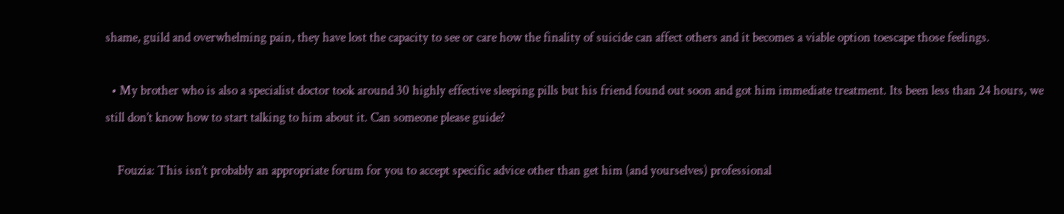shame, guild and overwhelming pain, they have lost the capacity to see or care how the finality of suicide can affect others and it becomes a viable option toescape those feelings.

  • My brother who is also a specialist doctor took around 30 highly effective sleeping pills but his friend found out soon and got him immediate treatment. Its been less than 24 hours, we still don’t know how to start talking to him about it. Can someone please guide?

    Fouzia: This isn’t probably an appropriate forum for you to accept specific advice other than get him (and yourselves) professional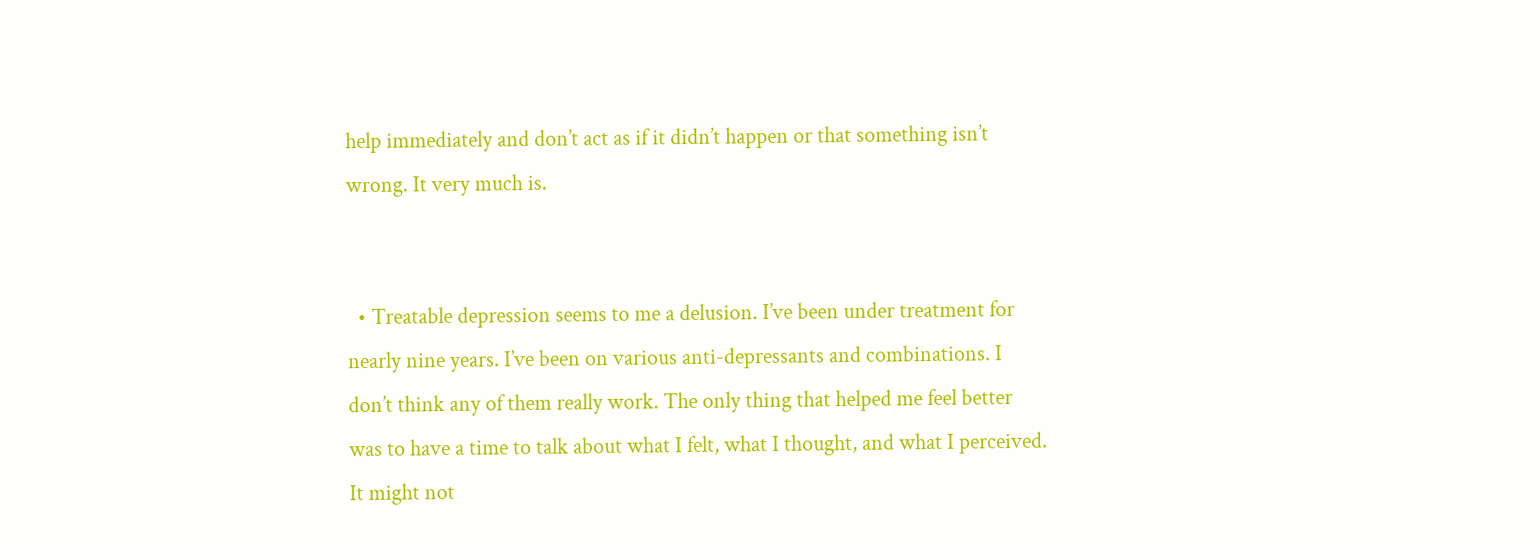help immediately and don’t act as if it didn’t happen or that something isn’t wrong. It very much is.


  • Treatable depression seems to me a delusion. I’ve been under treatment for nearly nine years. I’ve been on various anti-depressants and combinations. I don’t think any of them really work. The only thing that helped me feel better was to have a time to talk about what I felt, what I thought, and what I perceived. It might not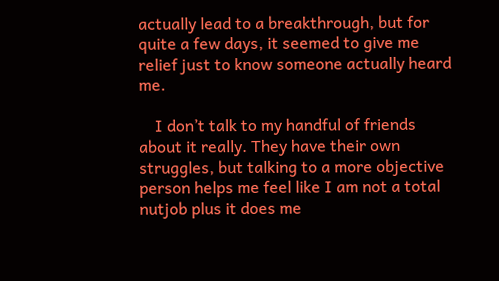actually lead to a breakthrough, but for quite a few days, it seemed to give me relief just to know someone actually heard me.

    I don’t talk to my handful of friends about it really. They have their own struggles, but talking to a more objective person helps me feel like I am not a total nutjob plus it does me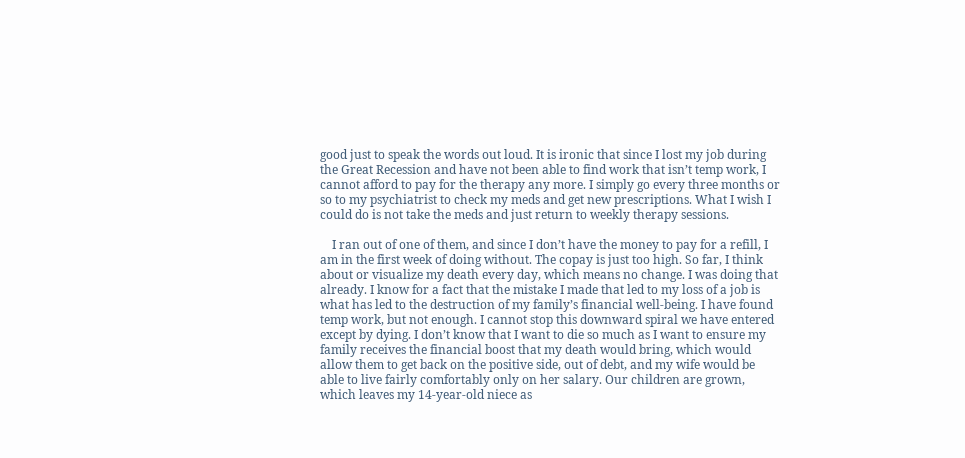good just to speak the words out loud. It is ironic that since I lost my job during the Great Recession and have not been able to find work that isn’t temp work, I cannot afford to pay for the therapy any more. I simply go every three months or so to my psychiatrist to check my meds and get new prescriptions. What I wish I could do is not take the meds and just return to weekly therapy sessions.

    I ran out of one of them, and since I don’t have the money to pay for a refill, I am in the first week of doing without. The copay is just too high. So far, I think about or visualize my death every day, which means no change. I was doing that already. I know for a fact that the mistake I made that led to my loss of a job is what has led to the destruction of my family’s financial well-being. I have found temp work, but not enough. I cannot stop this downward spiral we have entered except by dying. I don’t know that I want to die so much as I want to ensure my family receives the financial boost that my death would bring, which would allow them to get back on the positive side, out of debt, and my wife would be able to live fairly comfortably only on her salary. Our children are grown, which leaves my 14-year-old niece as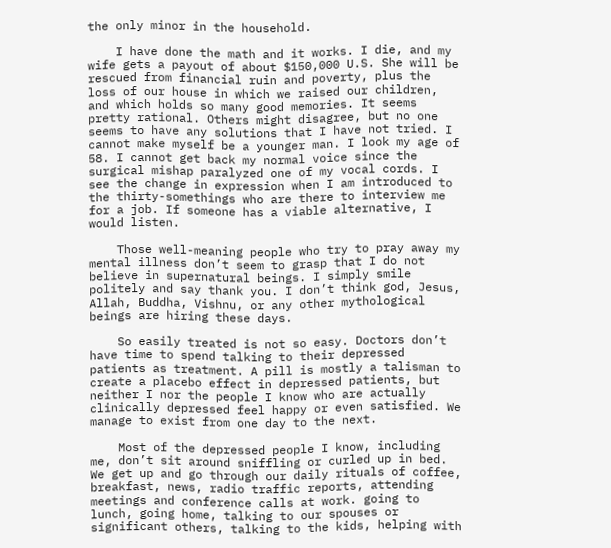the only minor in the household.

    I have done the math and it works. I die, and my wife gets a payout of about $150,000 U.S. She will be rescued from financial ruin and poverty, plus the loss of our house in which we raised our children, and which holds so many good memories. It seems pretty rational. Others might disagree, but no one seems to have any solutions that I have not tried. I cannot make myself be a younger man. I look my age of 58. I cannot get back my normal voice since the surgical mishap paralyzed one of my vocal cords. I see the change in expression when I am introduced to the thirty-somethings who are there to interview me for a job. If someone has a viable alternative, I would listen.

    Those well-meaning people who try to pray away my mental illness don’t seem to grasp that I do not believe in supernatural beings. I simply smile politely and say thank you. I don’t think god, Jesus, Allah, Buddha, Vishnu, or any other mythological beings are hiring these days.

    So easily treated is not so easy. Doctors don’t have time to spend talking to their depressed patients as treatment. A pill is mostly a talisman to create a placebo effect in depressed patients, but neither I nor the people I know who are actually clinically depressed feel happy or even satisfied. We manage to exist from one day to the next.

    Most of the depressed people I know, including me, don’t sit around sniffling or curled up in bed. We get up and go through our daily rituals of coffee, breakfast, news, radio traffic reports, attending meetings and conference calls at work. going to lunch, going home, talking to our spouses or significant others, talking to the kids, helping with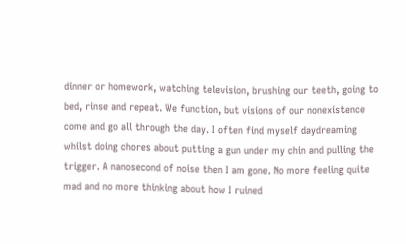dinner or homework, watching television, brushing our teeth, going to bed, rinse and repeat. We function, but visions of our nonexistence come and go all through the day. I often find myself daydreaming whilst doing chores about putting a gun under my chin and pulling the trigger. A nanosecond of noise then I am gone. No more feeling quite mad and no more thinking about how I ruined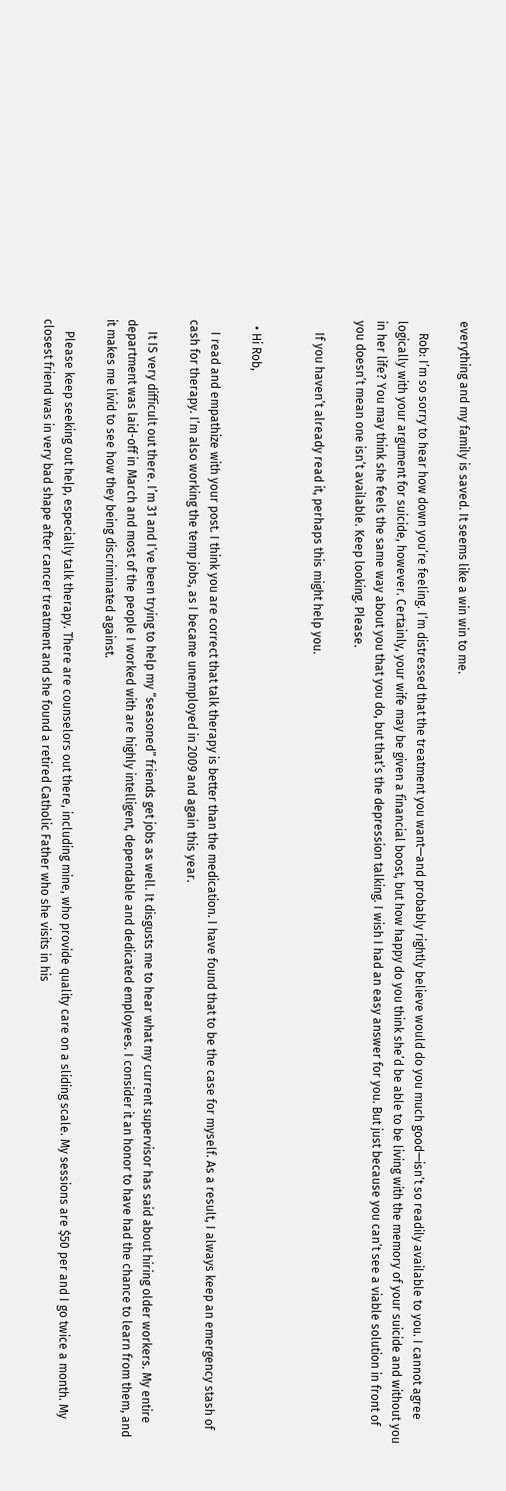everything and my family is saved. It seems like a win win to me.

    Rob: I’m so sorry to hear how down you’re feeling. I’m distressed that the treatment you want—and probably rightly believe would do you much good—isn’t so readily available to you. I cannot agree logically with your argument for suicide, however. Certainly, your wife may be given a financial boost, but how happy do you think she’d be able to be living with the memory of your suicide and without you in her life? You may think she feels the same way about you that you do, but that’s the depression talking. I wish I had an easy answer for you. But just because you can’t see a viable solution in front of you doesn’t mean one isn’t available. Keep looking. Please.

    If you haven’t already read it, perhaps this might help you.


  • Hi Rob,

    I read and empathize with your post. I think you are correct that talk therapy is better than the medication. I have found that to be the case for myself. As a result, I always keep an emergency stash of cash for therapy. I’m also working the temp jobs, as I became unemployed in 2009 and again this year.

    It IS very difficult out there. I’m 31 and I’ve been trying to help my “seasoned” friends get jobs as well. It disgusts me to hear what my current supervisor has said about hiring older workers. My entire department was laid-off in March and most of the people I worked with are highly intelligent, dependable and dedicated employees. I consider it an honor to have had the chance to learn from them, and it makes me livid to see how they being discriminated against.

    Please keep seeking out help, especially talk therapy. There are counselors out there, including mine, who provide quality care on a sliding scale. My sessions are $50 per and I go twice a month. My closest friend was in very bad shape after cancer treatment and she found a retired Catholic Father who she visits in his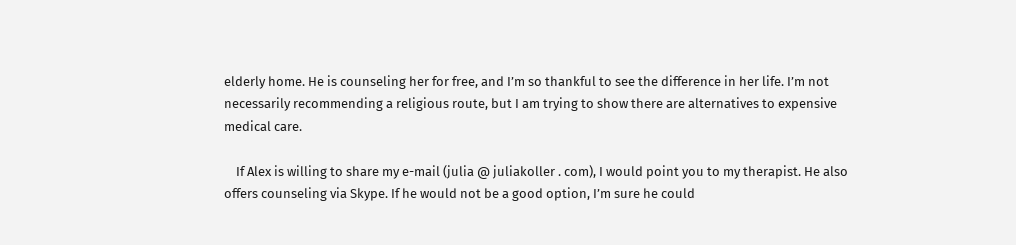elderly home. He is counseling her for free, and I’m so thankful to see the difference in her life. I’m not necessarily recommending a religious route, but I am trying to show there are alternatives to expensive medical care.

    If Alex is willing to share my e-mail (julia @ juliakoller . com), I would point you to my therapist. He also offers counseling via Skype. If he would not be a good option, I’m sure he could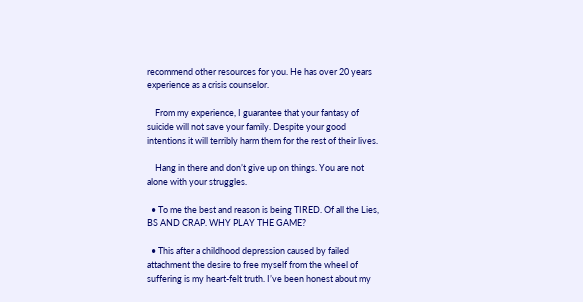recommend other resources for you. He has over 20 years experience as a crisis counselor.

    From my experience, I guarantee that your fantasy of suicide will not save your family. Despite your good intentions it will terribly harm them for the rest of their lives.

    Hang in there and don’t give up on things. You are not alone with your struggles.

  • To me the best and reason is being TIRED. Of all the Lies, BS AND CRAP. WHY PLAY THE GAME?

  • This after a childhood depression caused by failed attachment the desire to free myself from the wheel of suffering is my heart-felt truth. I’ve been honest about my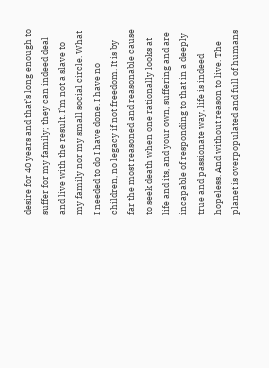desire for 40 years and that’s long enough to suffer for my family; they can indeed deal and live with the result. I’m not a slave to my family nor my small social circle. What I needed to do I have done. I have no children, no legacy if not freedom. It is by far the most reasoned and reasonable cause to seek death when one rationally looks at life and its, and your own, suffering and are incapable of responding to that in a deeply true and passionate way, life is indeed hopeless. And without reason to live. The planet is overpopulated and full of humans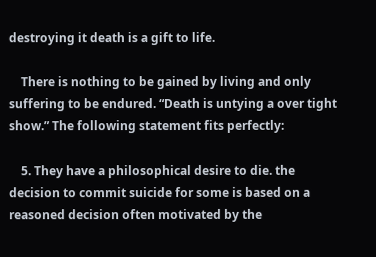destroying it death is a gift to life.

    There is nothing to be gained by living and only suffering to be endured. “Death is untying a over tight show.” The following statement fits perfectly:

    5. They have a philosophical desire to die. the decision to commit suicide for some is based on a reasoned decision often motivated by the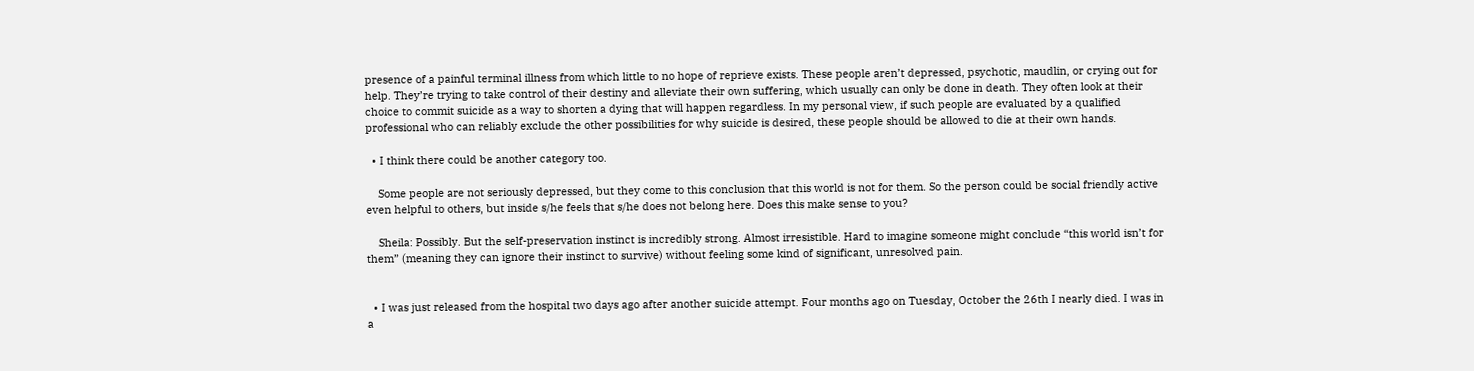presence of a painful terminal illness from which little to no hope of reprieve exists. These people aren’t depressed, psychotic, maudlin, or crying out for help. They’re trying to take control of their destiny and alleviate their own suffering, which usually can only be done in death. They often look at their choice to commit suicide as a way to shorten a dying that will happen regardless. In my personal view, if such people are evaluated by a qualified professional who can reliably exclude the other possibilities for why suicide is desired, these people should be allowed to die at their own hands.

  • I think there could be another category too.

    Some people are not seriously depressed, but they come to this conclusion that this world is not for them. So the person could be social friendly active even helpful to others, but inside s/he feels that s/he does not belong here. Does this make sense to you?

    Sheila: Possibly. But the self-preservation instinct is incredibly strong. Almost irresistible. Hard to imagine someone might conclude “this world isn’t for them” (meaning they can ignore their instinct to survive) without feeling some kind of significant, unresolved pain.


  • I was just released from the hospital two days ago after another suicide attempt. Four months ago on Tuesday, October the 26th I nearly died. I was in a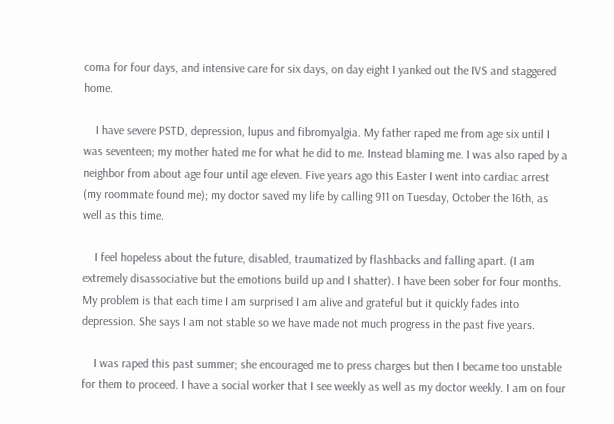coma for four days, and intensive care for six days, on day eight I yanked out the IVS and staggered home.

    I have severe PSTD, depression, lupus and fibromyalgia. My father raped me from age six until I was seventeen; my mother hated me for what he did to me. Instead blaming me. I was also raped by a neighbor from about age four until age eleven. Five years ago this Easter I went into cardiac arrest (my roommate found me); my doctor saved my life by calling 911 on Tuesday, October the 16th, as well as this time.

    I feel hopeless about the future, disabled, traumatized by flashbacks and falling apart. (I am extremely disassociative but the emotions build up and I shatter). I have been sober for four months. My problem is that each time I am surprised I am alive and grateful but it quickly fades into depression. She says I am not stable so we have made not much progress in the past five years.

    I was raped this past summer; she encouraged me to press charges but then I became too unstable for them to proceed. I have a social worker that I see weekly as well as my doctor weekly. I am on four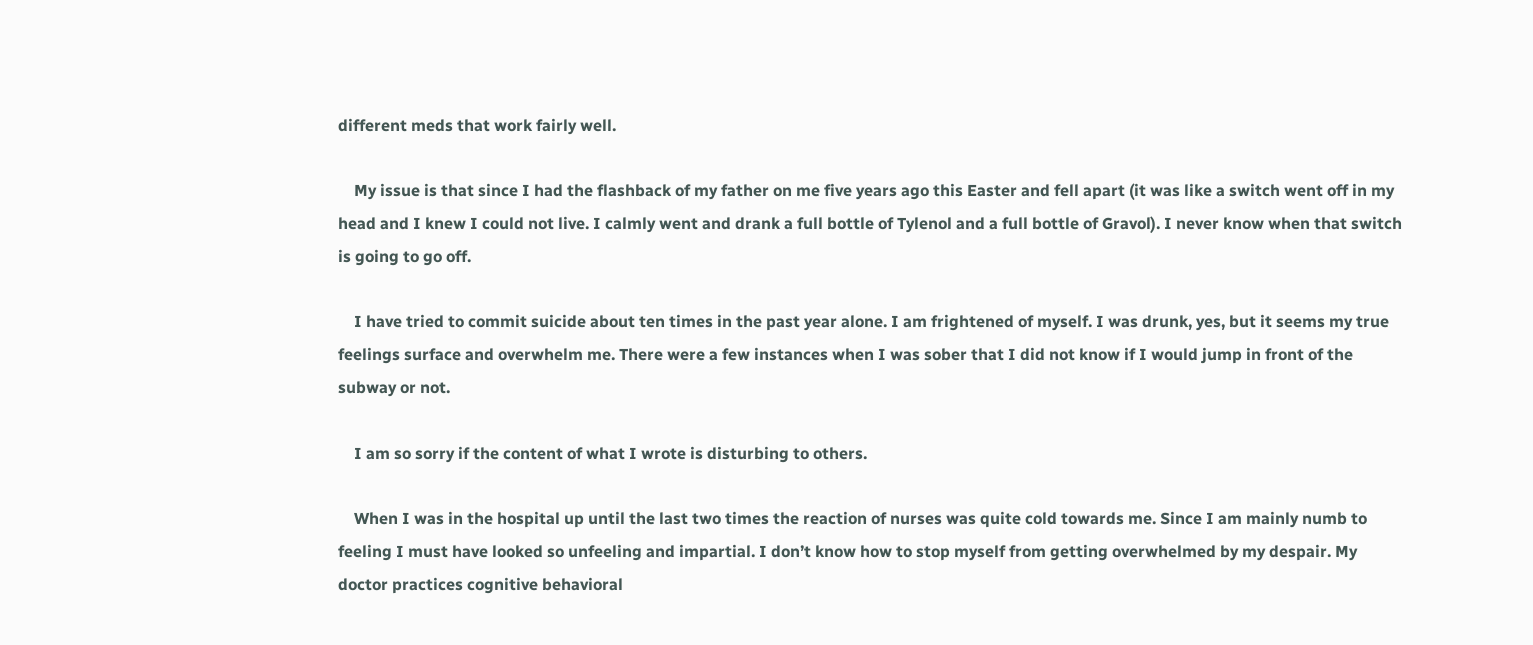different meds that work fairly well.

    My issue is that since I had the flashback of my father on me five years ago this Easter and fell apart (it was like a switch went off in my head and I knew I could not live. I calmly went and drank a full bottle of Tylenol and a full bottle of Gravol). I never know when that switch is going to go off.

    I have tried to commit suicide about ten times in the past year alone. I am frightened of myself. I was drunk, yes, but it seems my true feelings surface and overwhelm me. There were a few instances when I was sober that I did not know if I would jump in front of the subway or not.

    I am so sorry if the content of what I wrote is disturbing to others.

    When I was in the hospital up until the last two times the reaction of nurses was quite cold towards me. Since I am mainly numb to feeling I must have looked so unfeeling and impartial. I don’t know how to stop myself from getting overwhelmed by my despair. My doctor practices cognitive behavioral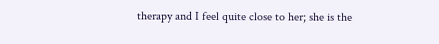therapy and I feel quite close to her; she is the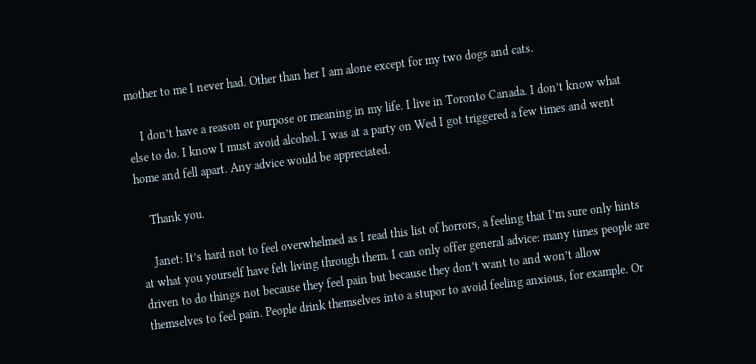mother to me I never had. Other than her I am alone except for my two dogs and cats.

    I don’t have a reason or purpose or meaning in my life. I live in Toronto Canada. I don’t know what else to do. I know I must avoid alcohol. I was at a party on Wed I got triggered a few times and went home and fell apart. Any advice would be appreciated.

    Thank you.

    Janet: It’s hard not to feel overwhelmed as I read this list of horrors, a feeling that I’m sure only hints at what you yourself have felt living through them. I can only offer general advice: many times people are driven to do things not because they feel pain but because they don’t want to and won’t allow themselves to feel pain. People drink themselves into a stupor to avoid feeling anxious, for example. Or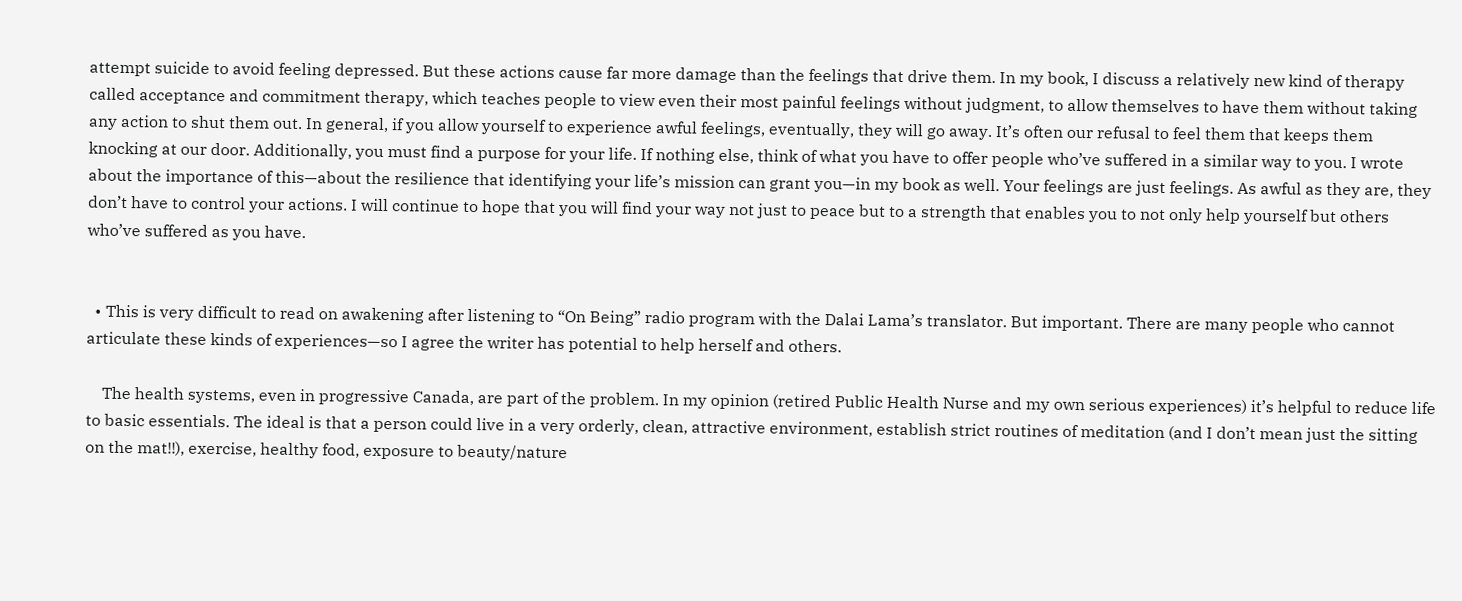attempt suicide to avoid feeling depressed. But these actions cause far more damage than the feelings that drive them. In my book, I discuss a relatively new kind of therapy called acceptance and commitment therapy, which teaches people to view even their most painful feelings without judgment, to allow themselves to have them without taking any action to shut them out. In general, if you allow yourself to experience awful feelings, eventually, they will go away. It’s often our refusal to feel them that keeps them knocking at our door. Additionally, you must find a purpose for your life. If nothing else, think of what you have to offer people who’ve suffered in a similar way to you. I wrote about the importance of this—about the resilience that identifying your life’s mission can grant you—in my book as well. Your feelings are just feelings. As awful as they are, they don’t have to control your actions. I will continue to hope that you will find your way not just to peace but to a strength that enables you to not only help yourself but others who’ve suffered as you have.


  • This is very difficult to read on awakening after listening to “On Being” radio program with the Dalai Lama’s translator. But important. There are many people who cannot articulate these kinds of experiences—so I agree the writer has potential to help herself and others.

    The health systems, even in progressive Canada, are part of the problem. In my opinion (retired Public Health Nurse and my own serious experiences) it’s helpful to reduce life to basic essentials. The ideal is that a person could live in a very orderly, clean, attractive environment, establish strict routines of meditation (and I don’t mean just the sitting on the mat!!), exercise, healthy food, exposure to beauty/nature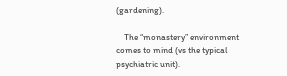(gardening).

    The “monastery” environment comes to mind (vs the typical psychiatric unit).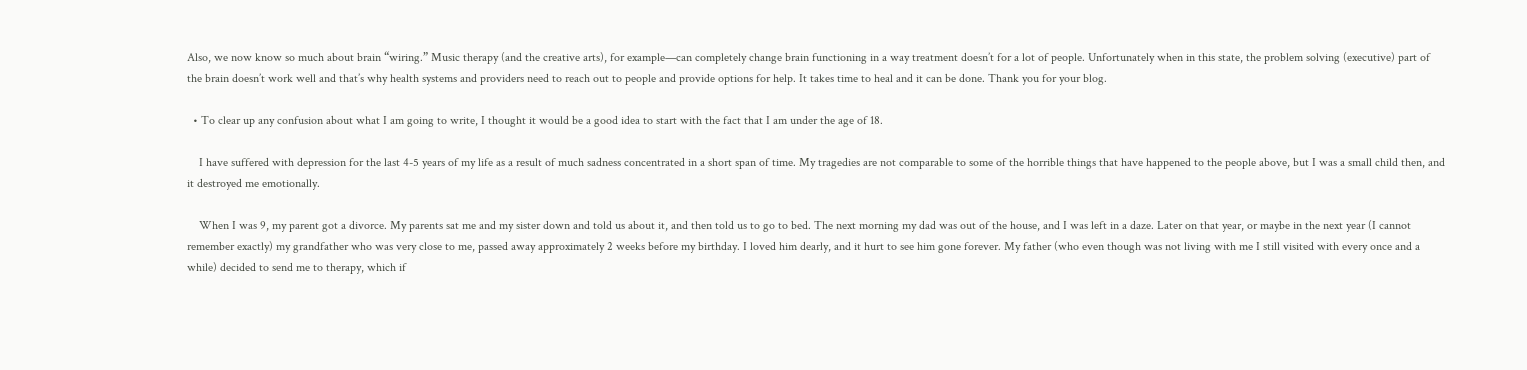Also, we now know so much about brain “wiring.” Music therapy (and the creative arts), for example—can completely change brain functioning in a way treatment doesn’t for a lot of people. Unfortunately when in this state, the problem solving (executive) part of the brain doesn’t work well and that’s why health systems and providers need to reach out to people and provide options for help. It takes time to heal and it can be done. Thank you for your blog.

  • To clear up any confusion about what I am going to write, I thought it would be a good idea to start with the fact that I am under the age of 18.

    I have suffered with depression for the last 4-5 years of my life as a result of much sadness concentrated in a short span of time. My tragedies are not comparable to some of the horrible things that have happened to the people above, but I was a small child then, and it destroyed me emotionally.

    When I was 9, my parent got a divorce. My parents sat me and my sister down and told us about it, and then told us to go to bed. The next morning my dad was out of the house, and I was left in a daze. Later on that year, or maybe in the next year (I cannot remember exactly) my grandfather who was very close to me, passed away approximately 2 weeks before my birthday. I loved him dearly, and it hurt to see him gone forever. My father (who even though was not living with me I still visited with every once and a while) decided to send me to therapy, which if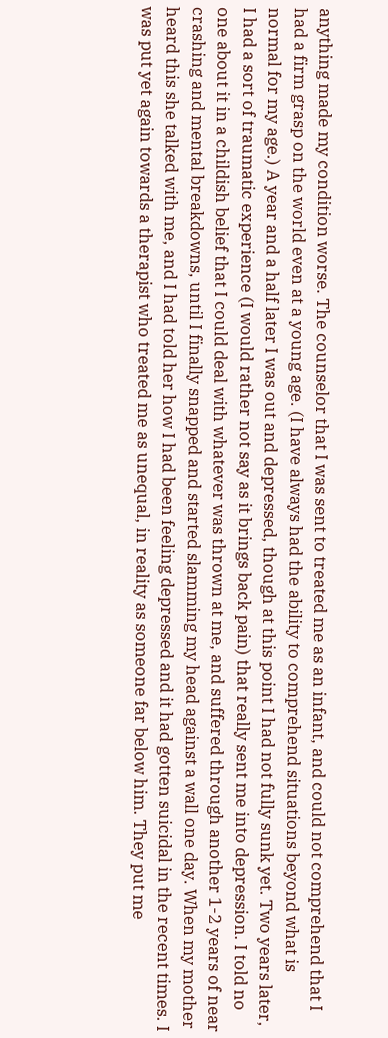anything made my condition worse. The counselor that I was sent to treated me as an infant, and could not comprehend that I had a firm grasp on the world even at a young age. (I have always had the ability to comprehend situations beyond what is normal for my age.) A year and a half later I was out and depressed, though at this point I had not fully sunk yet. Two years later, I had a sort of traumatic experience (I would rather not say as it brings back pain) that really sent me into depression. I told no one about it in a childish belief that I could deal with whatever was thrown at me, and suffered through another 1-2 years of near crashing and mental breakdowns, until I finally snapped and started slamming my head against a wall one day. When my mother heard this she talked with me, and I had told her how I had been feeling depressed and it had gotten suicidal in the recent times. I was put yet again towards a therapist who treated me as unequal, in reality as someone far below him. They put me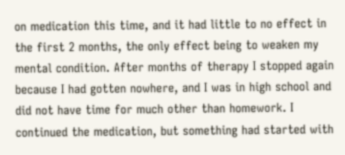on medication this time, and it had little to no effect in the first 2 months, the only effect being to weaken my mental condition. After months of therapy I stopped again because I had gotten nowhere, and I was in high school and did not have time for much other than homework. I continued the medication, but something had started with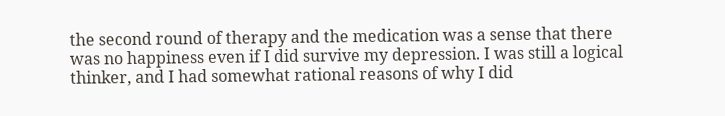the second round of therapy and the medication was a sense that there was no happiness even if I did survive my depression. I was still a logical thinker, and I had somewhat rational reasons of why I did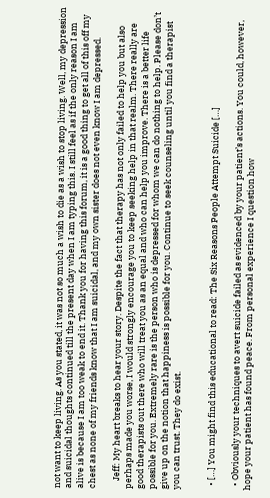not want to keep living. As you stated, it was not so much a wish to die as a wish to stop living. Well, my depression and suicidal thoughts continued till the present day when I am typing this. I still feel as if the only reason I am alive is because I am too weak to end it. Thank you for having this forum, it is a good thing to get all of this off my chest as none of my friends know that I am suicidal, and my own sister does not even know I am depressed.

    Jeff: My heart breaks to hear your story. Despite the fact that therapy has not only failed to help you but also perhaps made you worse, I would strongly encourage you to keep seeking help in that realm. There really are good therapists out there who will treat you as an equal and who can help you improve. There is a better life possible for you. Extremely rare is the person who is depressed for whom we can do nothing to help. Please don’t give up on the notion that happiness is possible for you. Continue to seek counseling until you find a therapist you can trust. They do exist.


  • […] You might find this educational to read: The Six Reasons People Attempt Suicide […]

  • Obviously your techniques to avert suicide failed as evidenced by your patient’s actions. You could, however, hope your patient has found peace. From personal experience I question how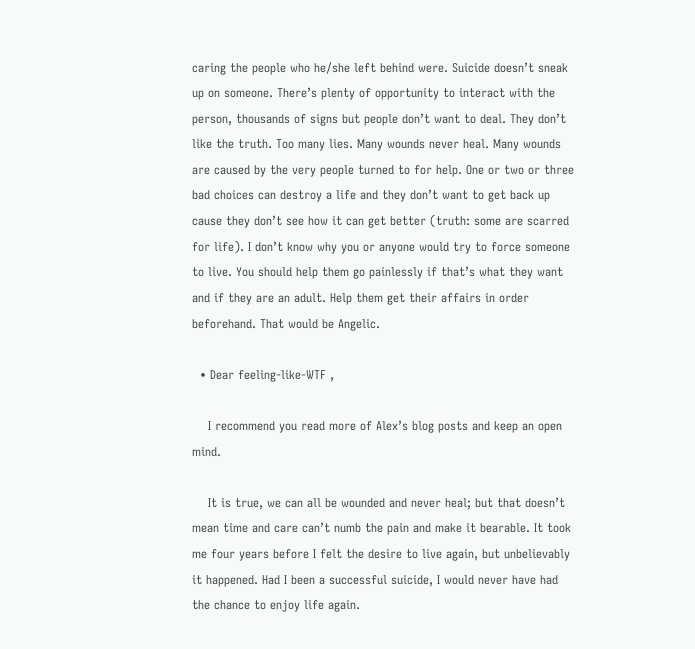caring the people who he/she left behind were. Suicide doesn’t sneak up on someone. There’s plenty of opportunity to interact with the person, thousands of signs but people don’t want to deal. They don’t like the truth. Too many lies. Many wounds never heal. Many wounds are caused by the very people turned to for help. One or two or three bad choices can destroy a life and they don’t want to get back up cause they don’t see how it can get better (truth: some are scarred for life). I don’t know why you or anyone would try to force someone to live. You should help them go painlessly if that’s what they want and if they are an adult. Help them get their affairs in order beforehand. That would be Angelic.

  • Dear feeling-like-WTF ,

    I recommend you read more of Alex’s blog posts and keep an open mind.

    It is true, we can all be wounded and never heal; but that doesn’t mean time and care can’t numb the pain and make it bearable. It took me four years before I felt the desire to live again, but unbelievably it happened. Had I been a successful suicide, I would never have had the chance to enjoy life again.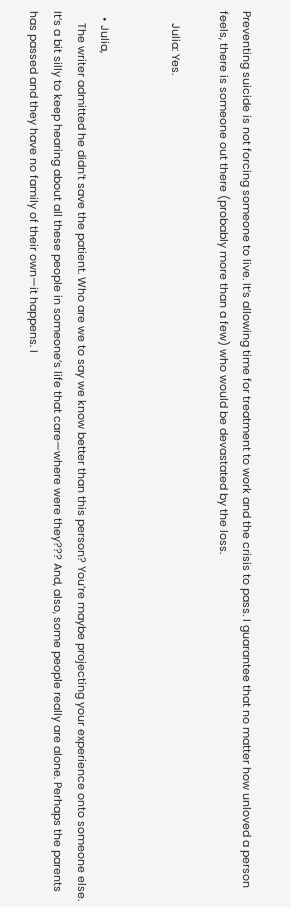Preventing suicide is not forcing someone to live. It’s allowing time for treatment to work and the crisis to pass. I guarantee that no matter how unloved a person feels, there is someone out there (probably more than a few) who would be devastated by the loss.

    Julia: Yes.


  • Julia,
    The writer admitted he didn’t save the patient. Who are we to say we know better than this person? You’re maybe projecting your experience onto someone else. It’s a bit silly to keep hearing about all these people in someone’s life that care—where were they??? And, also, some people really are alone. Perhaps the parents has passed and they have no family of their own—it happens. I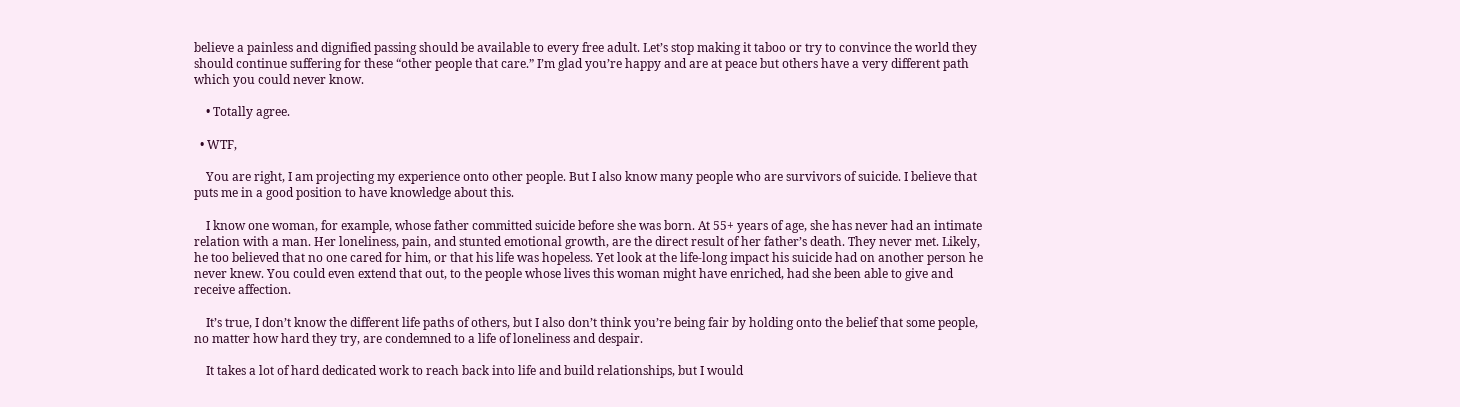believe a painless and dignified passing should be available to every free adult. Let’s stop making it taboo or try to convince the world they should continue suffering for these “other people that care.” I’m glad you’re happy and are at peace but others have a very different path which you could never know.

    • Totally agree.

  • WTF,

    You are right, I am projecting my experience onto other people. But I also know many people who are survivors of suicide. I believe that puts me in a good position to have knowledge about this.

    I know one woman, for example, whose father committed suicide before she was born. At 55+ years of age, she has never had an intimate relation with a man. Her loneliness, pain, and stunted emotional growth, are the direct result of her father’s death. They never met. Likely, he too believed that no one cared for him, or that his life was hopeless. Yet look at the life-long impact his suicide had on another person he never knew. You could even extend that out, to the people whose lives this woman might have enriched, had she been able to give and receive affection.

    It’s true, I don’t know the different life paths of others, but I also don’t think you’re being fair by holding onto the belief that some people, no matter how hard they try, are condemned to a life of loneliness and despair.

    It takes a lot of hard dedicated work to reach back into life and build relationships, but I would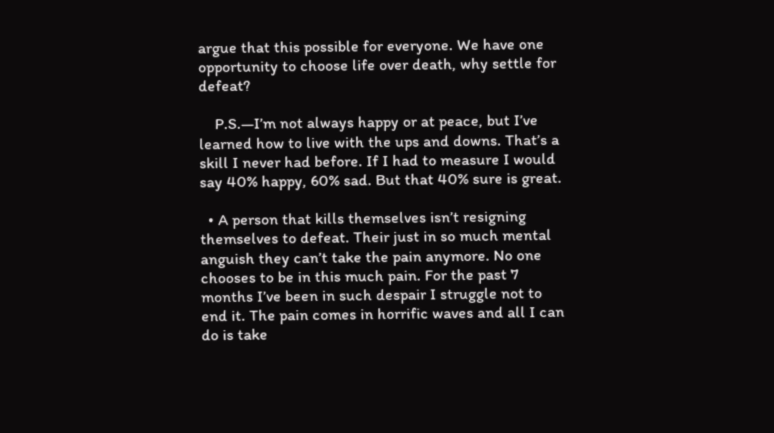argue that this possible for everyone. We have one opportunity to choose life over death, why settle for defeat?

    P.S.—I’m not always happy or at peace, but I’ve learned how to live with the ups and downs. That’s a skill I never had before. If I had to measure I would say 40% happy, 60% sad. But that 40% sure is great.

  • A person that kills themselves isn’t resigning themselves to defeat. Their just in so much mental anguish they can’t take the pain anymore. No one chooses to be in this much pain. For the past 7 months I’ve been in such despair I struggle not to end it. The pain comes in horrific waves and all I can do is take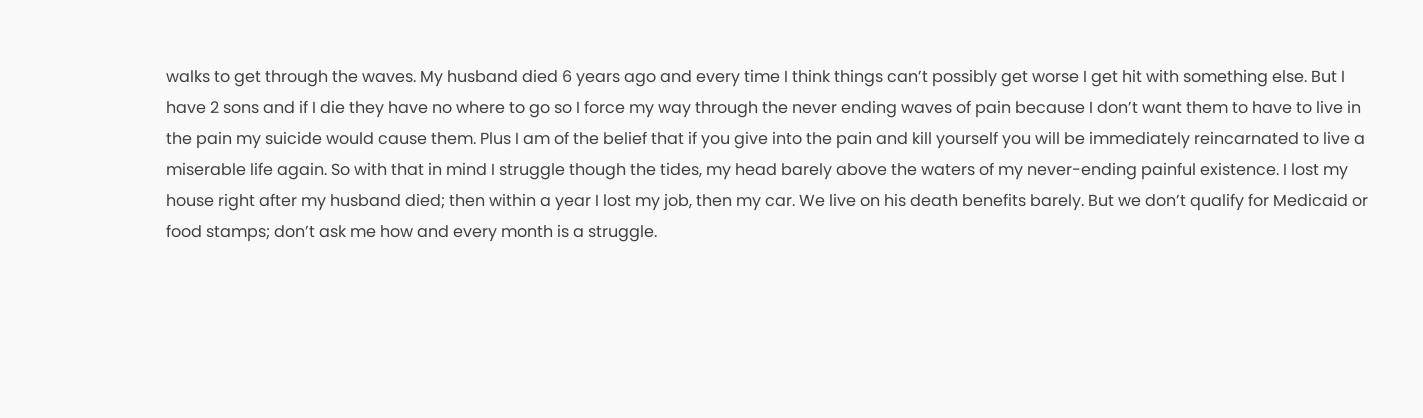walks to get through the waves. My husband died 6 years ago and every time I think things can’t possibly get worse I get hit with something else. But I have 2 sons and if I die they have no where to go so I force my way through the never ending waves of pain because I don’t want them to have to live in the pain my suicide would cause them. Plus I am of the belief that if you give into the pain and kill yourself you will be immediately reincarnated to live a miserable life again. So with that in mind I struggle though the tides, my head barely above the waters of my never-ending painful existence. I lost my house right after my husband died; then within a year I lost my job, then my car. We live on his death benefits barely. But we don’t qualify for Medicaid or food stamps; don’t ask me how and every month is a struggle.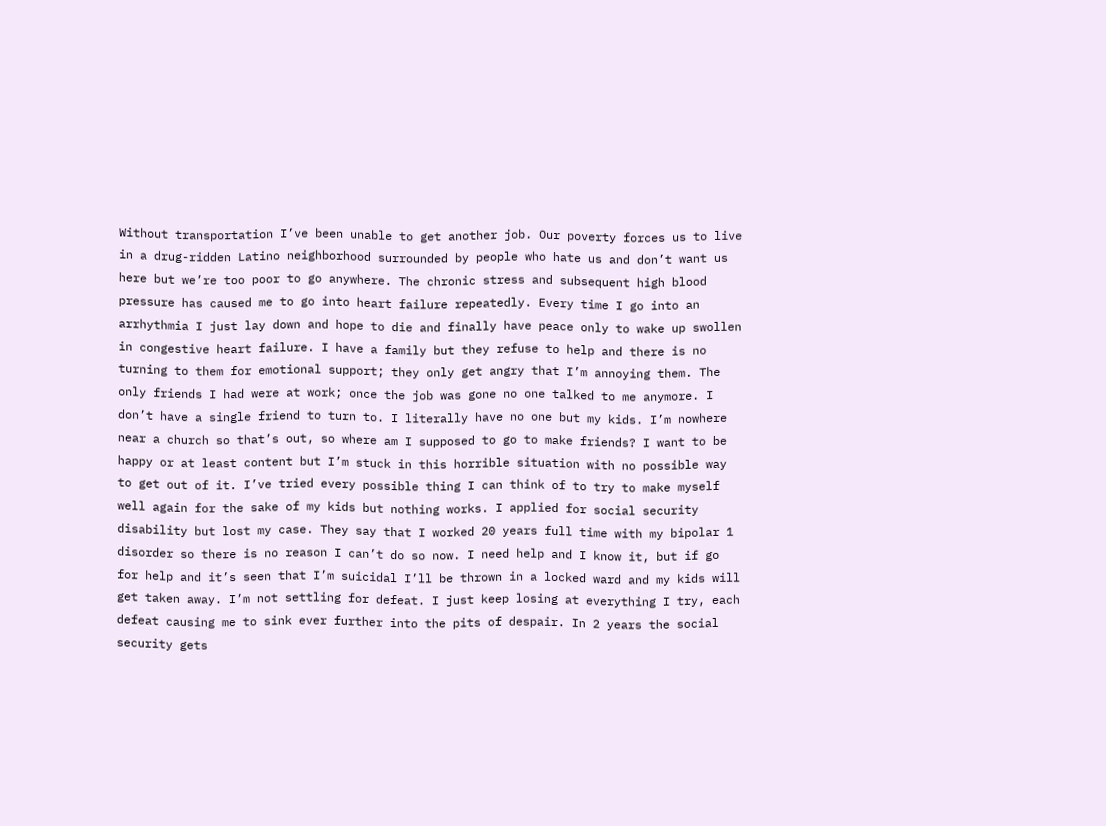Without transportation I’ve been unable to get another job. Our poverty forces us to live in a drug-ridden Latino neighborhood surrounded by people who hate us and don’t want us here but we’re too poor to go anywhere. The chronic stress and subsequent high blood pressure has caused me to go into heart failure repeatedly. Every time I go into an arrhythmia I just lay down and hope to die and finally have peace only to wake up swollen in congestive heart failure. I have a family but they refuse to help and there is no turning to them for emotional support; they only get angry that I’m annoying them. The only friends I had were at work; once the job was gone no one talked to me anymore. I don’t have a single friend to turn to. I literally have no one but my kids. I’m nowhere near a church so that’s out, so where am I supposed to go to make friends? I want to be happy or at least content but I’m stuck in this horrible situation with no possible way to get out of it. I’ve tried every possible thing I can think of to try to make myself well again for the sake of my kids but nothing works. I applied for social security disability but lost my case. They say that I worked 20 years full time with my bipolar 1 disorder so there is no reason I can’t do so now. I need help and I know it, but if go for help and it’s seen that I’m suicidal I’ll be thrown in a locked ward and my kids will get taken away. I’m not settling for defeat. I just keep losing at everything I try, each defeat causing me to sink ever further into the pits of despair. In 2 years the social security gets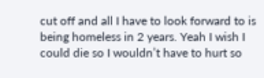cut off and all I have to look forward to is being homeless in 2 years. Yeah I wish I could die so I wouldn’t have to hurt so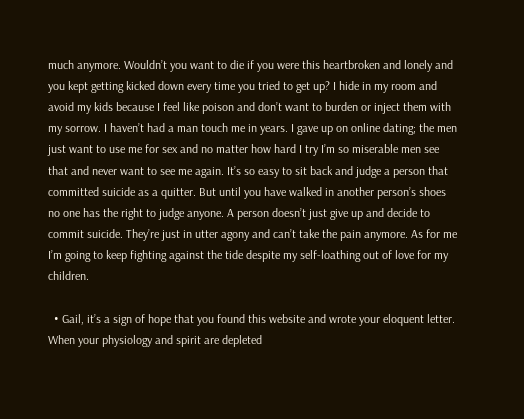much anymore. Wouldn’t you want to die if you were this heartbroken and lonely and you kept getting kicked down every time you tried to get up? I hide in my room and avoid my kids because I feel like poison and don’t want to burden or inject them with my sorrow. I haven’t had a man touch me in years. I gave up on online dating; the men just want to use me for sex and no matter how hard I try I’m so miserable men see that and never want to see me again. It’s so easy to sit back and judge a person that committed suicide as a quitter. But until you have walked in another person’s shoes no one has the right to judge anyone. A person doesn’t just give up and decide to commit suicide. They’re just in utter agony and can’t take the pain anymore. As for me I’m going to keep fighting against the tide despite my self-loathing out of love for my children.

  • Gail, it’s a sign of hope that you found this website and wrote your eloquent letter. When your physiology and spirit are depleted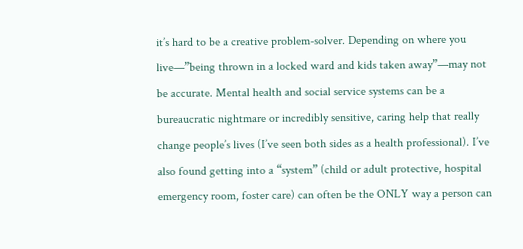it’s hard to be a creative problem-solver. Depending on where you live—”being thrown in a locked ward and kids taken away”—may not be accurate. Mental health and social service systems can be a bureaucratic nightmare or incredibly sensitive, caring help that really change people’s lives (I’ve seen both sides as a health professional). I’ve also found getting into a “system” (child or adult protective, hospital emergency room, foster care) can often be the ONLY way a person can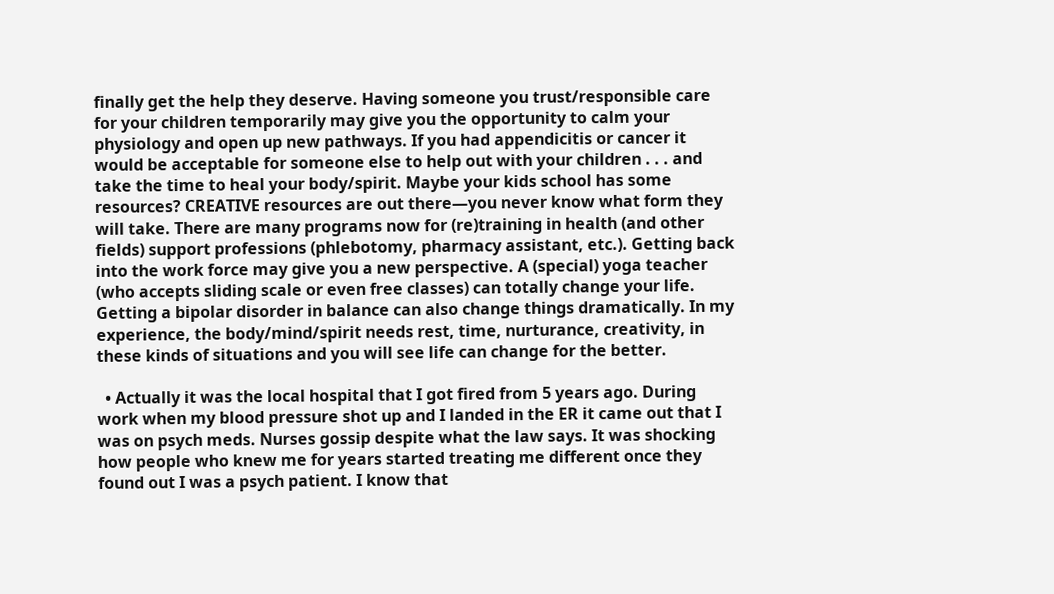finally get the help they deserve. Having someone you trust/responsible care for your children temporarily may give you the opportunity to calm your physiology and open up new pathways. If you had appendicitis or cancer it would be acceptable for someone else to help out with your children . . . and take the time to heal your body/spirit. Maybe your kids school has some resources? CREATIVE resources are out there—you never know what form they will take. There are many programs now for (re)training in health (and other fields) support professions (phlebotomy, pharmacy assistant, etc.). Getting back into the work force may give you a new perspective. A (special) yoga teacher (who accepts sliding scale or even free classes) can totally change your life. Getting a bipolar disorder in balance can also change things dramatically. In my experience, the body/mind/spirit needs rest, time, nurturance, creativity, in these kinds of situations and you will see life can change for the better.

  • Actually it was the local hospital that I got fired from 5 years ago. During work when my blood pressure shot up and I landed in the ER it came out that I was on psych meds. Nurses gossip despite what the law says. It was shocking how people who knew me for years started treating me different once they found out I was a psych patient. I know that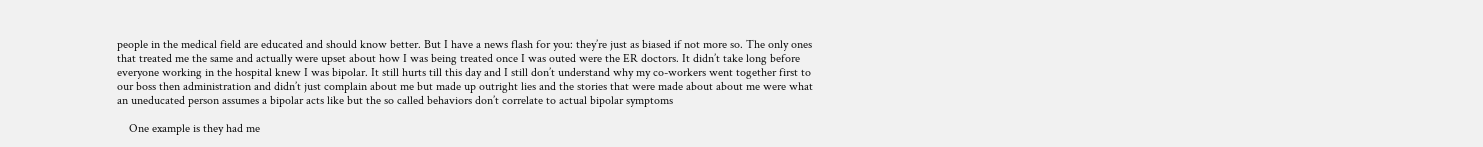people in the medical field are educated and should know better. But I have a news flash for you: they’re just as biased if not more so. The only ones that treated me the same and actually were upset about how I was being treated once I was outed were the ER doctors. It didn’t take long before everyone working in the hospital knew I was bipolar. It still hurts till this day and I still don’t understand why my co-workers went together first to our boss then administration and didn’t just complain about me but made up outright lies and the stories that were made about about me were what an uneducated person assumes a bipolar acts like but the so called behaviors don’t correlate to actual bipolar symptoms

    One example is they had me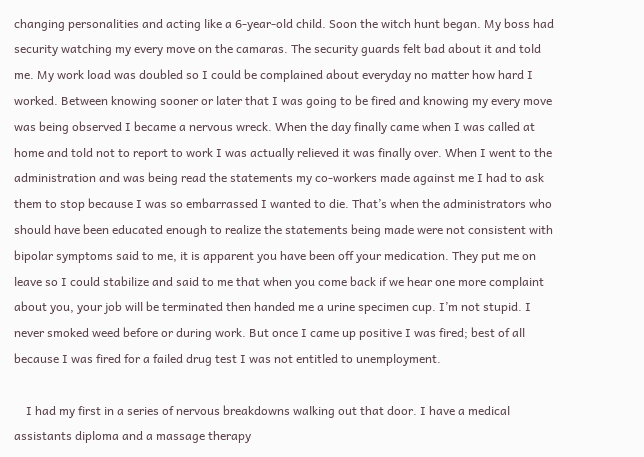changing personalities and acting like a 6-year-old child. Soon the witch hunt began. My boss had security watching my every move on the camaras. The security guards felt bad about it and told me. My work load was doubled so I could be complained about everyday no matter how hard I worked. Between knowing sooner or later that I was going to be fired and knowing my every move was being observed I became a nervous wreck. When the day finally came when I was called at home and told not to report to work I was actually relieved it was finally over. When I went to the administration and was being read the statements my co-workers made against me I had to ask them to stop because I was so embarrassed I wanted to die. That’s when the administrators who should have been educated enough to realize the statements being made were not consistent with bipolar symptoms said to me, it is apparent you have been off your medication. They put me on leave so I could stabilize and said to me that when you come back if we hear one more complaint about you, your job will be terminated then handed me a urine specimen cup. I’m not stupid. I never smoked weed before or during work. But once I came up positive I was fired; best of all because I was fired for a failed drug test I was not entitled to unemployment.

    I had my first in a series of nervous breakdowns walking out that door. I have a medical assistants diploma and a massage therapy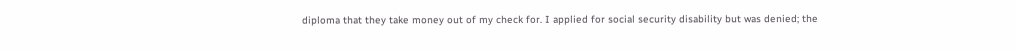diploma that they take money out of my check for. I applied for social security disability but was denied; the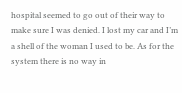hospital seemed to go out of their way to make sure I was denied. I lost my car and I’m a shell of the woman I used to be. As for the system there is no way in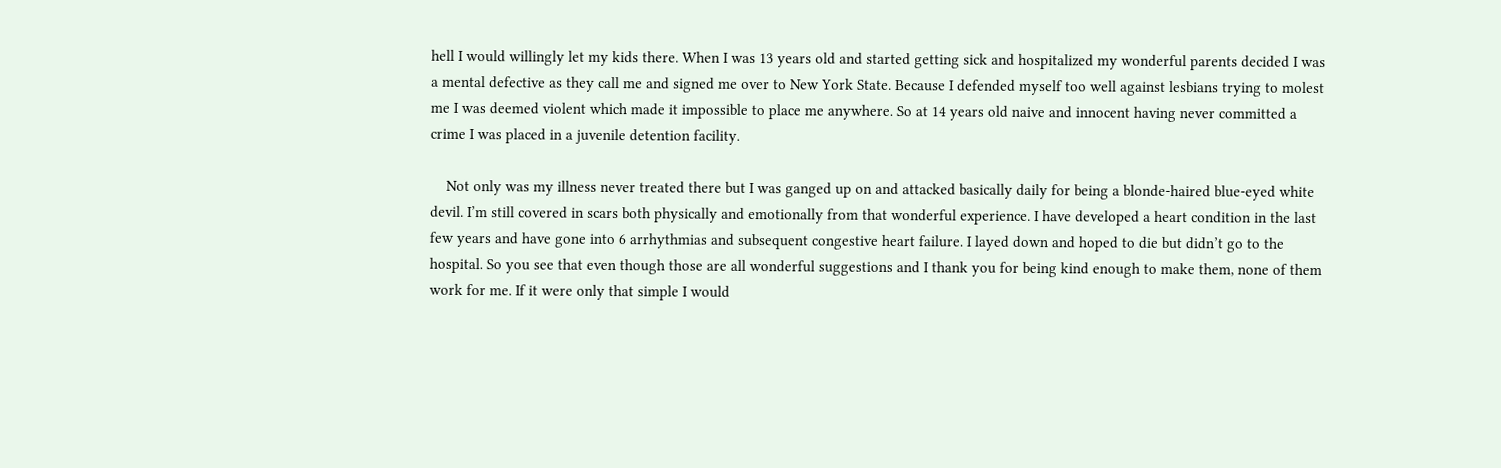hell I would willingly let my kids there. When I was 13 years old and started getting sick and hospitalized my wonderful parents decided I was a mental defective as they call me and signed me over to New York State. Because I defended myself too well against lesbians trying to molest me I was deemed violent which made it impossible to place me anywhere. So at 14 years old naive and innocent having never committed a crime I was placed in a juvenile detention facility.

    Not only was my illness never treated there but I was ganged up on and attacked basically daily for being a blonde-haired blue-eyed white devil. I’m still covered in scars both physically and emotionally from that wonderful experience. I have developed a heart condition in the last few years and have gone into 6 arrhythmias and subsequent congestive heart failure. I layed down and hoped to die but didn’t go to the hospital. So you see that even though those are all wonderful suggestions and I thank you for being kind enough to make them, none of them work for me. If it were only that simple I would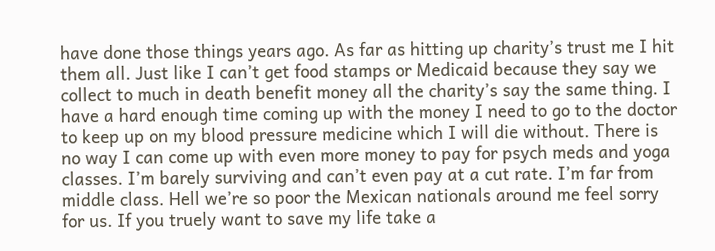have done those things years ago. As far as hitting up charity’s trust me I hit them all. Just like I can’t get food stamps or Medicaid because they say we collect to much in death benefit money all the charity’s say the same thing. I have a hard enough time coming up with the money I need to go to the doctor to keep up on my blood pressure medicine which I will die without. There is no way I can come up with even more money to pay for psych meds and yoga classes. I’m barely surviving and can’t even pay at a cut rate. I’m far from middle class. Hell we’re so poor the Mexican nationals around me feel sorry for us. If you truely want to save my life take a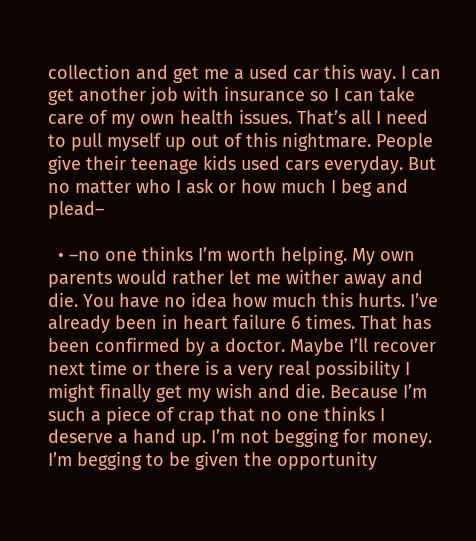collection and get me a used car this way. I can get another job with insurance so I can take care of my own health issues. That’s all I need to pull myself up out of this nightmare. People give their teenage kids used cars everyday. But no matter who I ask or how much I beg and plead–

  • –no one thinks I’m worth helping. My own parents would rather let me wither away and die. You have no idea how much this hurts. I’ve already been in heart failure 6 times. That has been confirmed by a doctor. Maybe I’ll recover next time or there is a very real possibility I might finally get my wish and die. Because I’m such a piece of crap that no one thinks I deserve a hand up. I’m not begging for money. I’m begging to be given the opportunity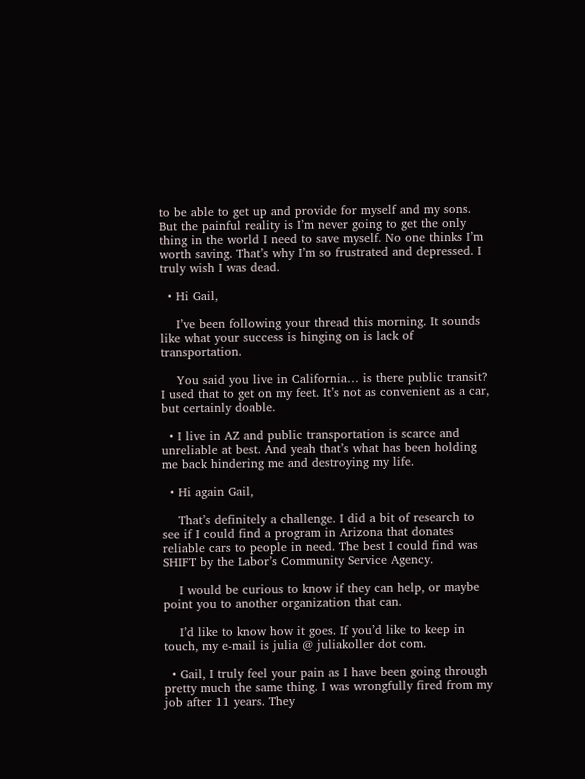to be able to get up and provide for myself and my sons. But the painful reality is I’m never going to get the only thing in the world I need to save myself. No one thinks I’m worth saving. That’s why I’m so frustrated and depressed. I truly wish I was dead.

  • Hi Gail,

    I’ve been following your thread this morning. It sounds like what your success is hinging on is lack of transportation.

    You said you live in California… is there public transit? I used that to get on my feet. It’s not as convenient as a car, but certainly doable.

  • I live in AZ and public transportation is scarce and unreliable at best. And yeah that’s what has been holding me back hindering me and destroying my life.

  • Hi again Gail,

    That’s definitely a challenge. I did a bit of research to see if I could find a program in Arizona that donates reliable cars to people in need. The best I could find was SHIFT by the Labor’s Community Service Agency.

    I would be curious to know if they can help, or maybe point you to another organization that can.

    I’d like to know how it goes. If you’d like to keep in touch, my e-mail is julia @ juliakoller dot com.

  • Gail, I truly feel your pain as I have been going through pretty much the same thing. I was wrongfully fired from my job after 11 years. They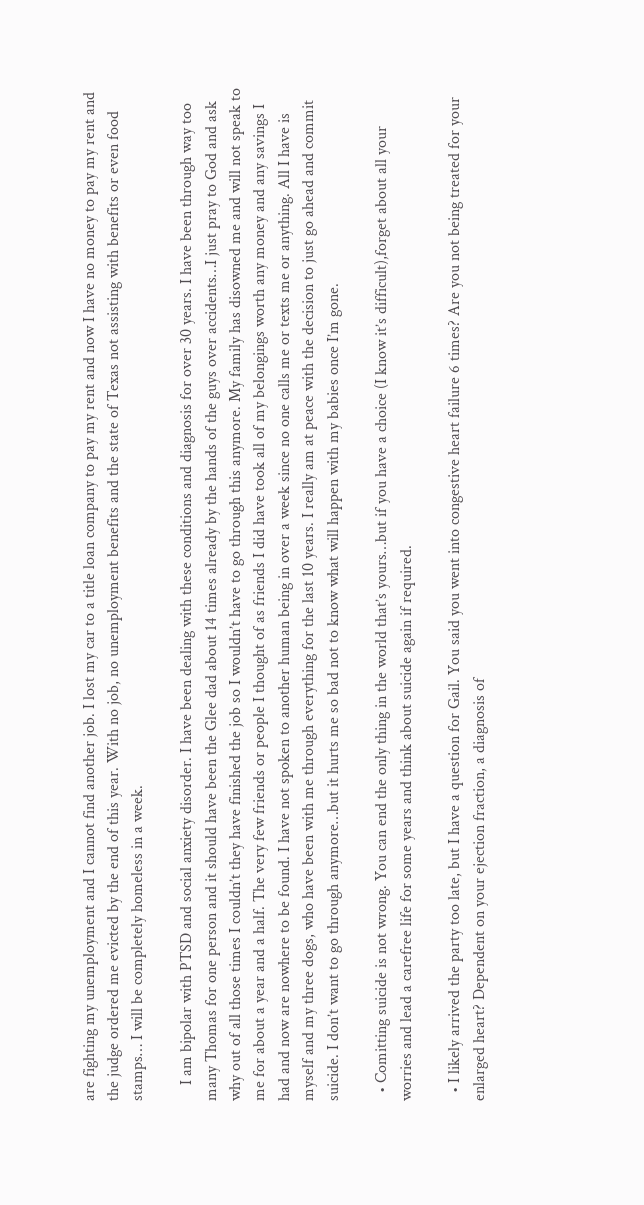are fighting my unemployment and I cannot find another job. I lost my car to a title loan company to pay my rent and now I have no money to pay my rent and the judge ordered me evicted by the end of this year. With no job, no unemployment benefits and the state of Texas not assisting with benefits or even food stamps… I will be completely homeless in a week.

    I am bipolar with PTSD and social anxiety disorder. I have been dealing with these conditions and diagnosis for over 30 years. I have been through way too many Thomas for one person and it should have been the Glee dad about 14 times already by the hands of the guys over accidents…I just pray to God and ask why out of all those times I couldn’t they have finished the job so I wouldn’t have to go through this anymore. My family has disowned me and will not speak to me for about a year and a half. The very few friends or people I thought of as friends I did have took all of my belongings worth any money and any savings I had and now are nowhere to be found. I have not spoken to another human being in over a week since no one calls me or texts me or anything. All I have is myself and my three dogs, who have been with me through everything for the last 10 years. I really am at peace with the decision to just go ahead and commit suicide. I don’t want to go through anymore…but it hurts me so bad not to know what will happen with my babies once I’m gone.

  • Comitting suicide is not wrong. You can end the only thing in the world that’s yours…but if you have a choice (I know it’s difficult),forget about all your worries and lead a carefree life for some years and think about suicide again if required.

  • I likely arrived the party too late, but I have a question for Gail. You said you went into congestive heart failure 6 times? Are you not being treated for your enlarged heart? Dependent on your ejection fraction, a diagnosis of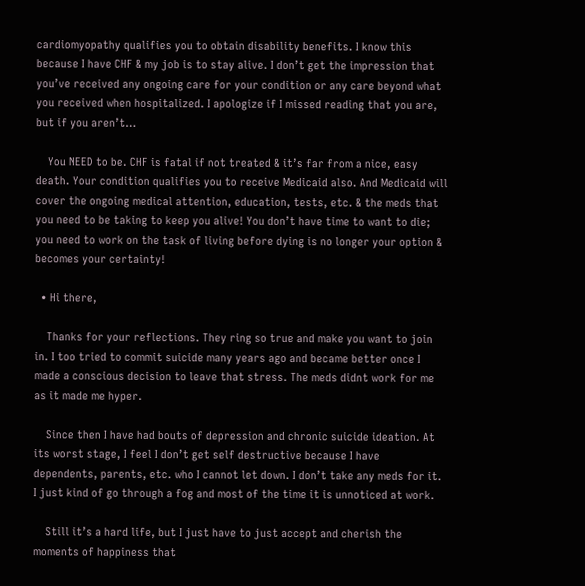cardiomyopathy qualifies you to obtain disability benefits. I know this because I have CHF & my job is to stay alive. I don’t get the impression that you’ve received any ongoing care for your condition or any care beyond what you received when hospitalized. I apologize if I missed reading that you are, but if you aren’t…

    You NEED to be. CHF is fatal if not treated & it’s far from a nice, easy death. Your condition qualifies you to receive Medicaid also. And Medicaid will cover the ongoing medical attention, education, tests, etc. & the meds that you need to be taking to keep you alive! You don’t have time to want to die; you need to work on the task of living before dying is no longer your option & becomes your certainty!

  • Hi there,

    Thanks for your reflections. They ring so true and make you want to join in. I too tried to commit suicide many years ago and became better once I made a conscious decision to leave that stress. The meds didnt work for me as it made me hyper.

    Since then I have had bouts of depression and chronic suicide ideation. At its worst stage, I feel I don’t get self destructive because I have dependents, parents, etc. who I cannot let down. I don’t take any meds for it. I just kind of go through a fog and most of the time it is unnoticed at work.

    Still it’s a hard life, but I just have to just accept and cherish the moments of happiness that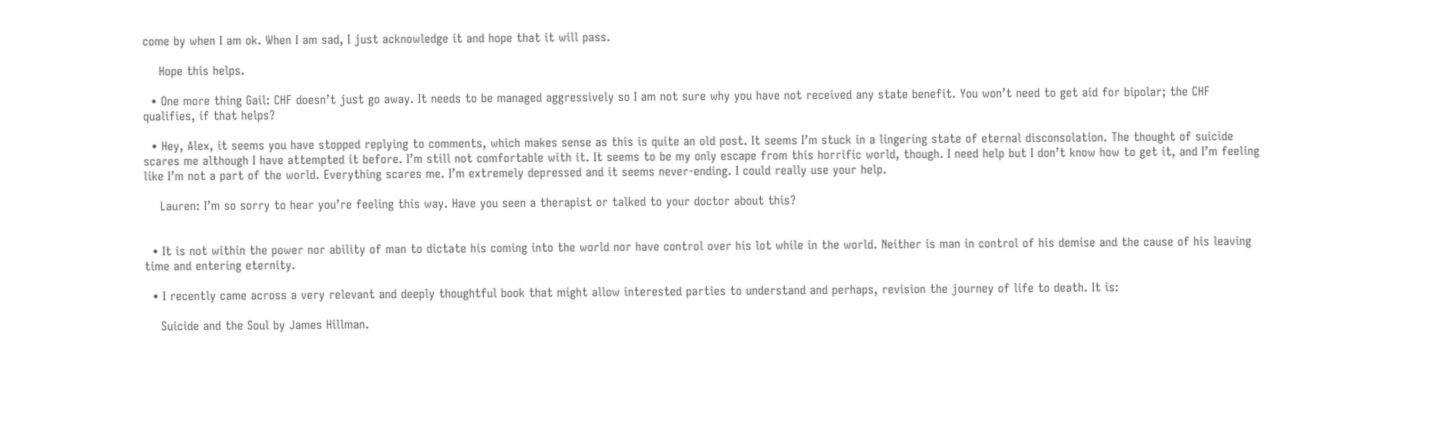come by when I am ok. When I am sad, I just acknowledge it and hope that it will pass.

    Hope this helps.

  • One more thing Gail: CHF doesn’t just go away. It needs to be managed aggressively so I am not sure why you have not received any state benefit. You won’t need to get aid for bipolar; the CHF qualifies, if that helps?

  • Hey, Alex, it seems you have stopped replying to comments, which makes sense as this is quite an old post. It seems I’m stuck in a lingering state of eternal disconsolation. The thought of suicide scares me although I have attempted it before. I’m still not comfortable with it. It seems to be my only escape from this horrific world, though. I need help but I don’t know how to get it, and I’m feeling like I’m not a part of the world. Everything scares me. I’m extremely depressed and it seems never-ending. I could really use your help.

    Lauren: I’m so sorry to hear you’re feeling this way. Have you seen a therapist or talked to your doctor about this?


  • It is not within the power nor ability of man to dictate his coming into the world nor have control over his lot while in the world. Neither is man in control of his demise and the cause of his leaving time and entering eternity.

  • I recently came across a very relevant and deeply thoughtful book that might allow interested parties to understand and perhaps, revision the journey of life to death. It is:

    Suicide and the Soul by James Hillman.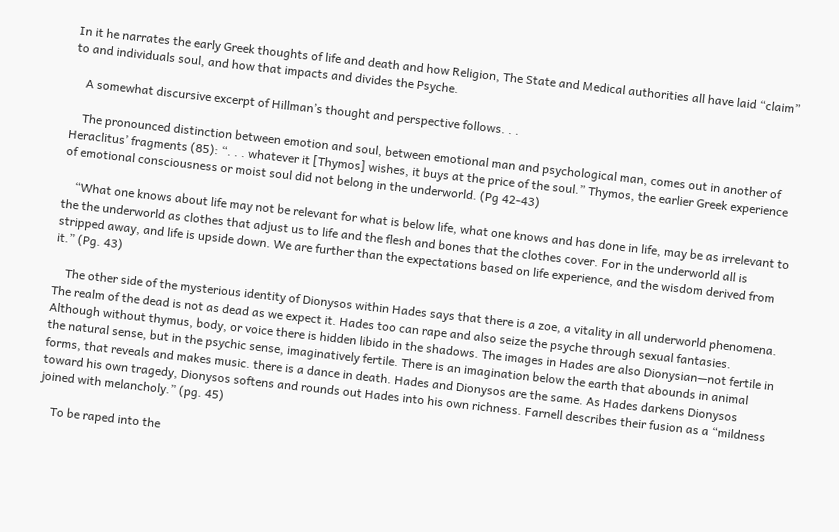In it he narrates the early Greek thoughts of life and death and how Religion, The State and Medical authorities all have laid “claim” to and individuals soul, and how that impacts and divides the Psyche.

    A somewhat discursive excerpt of Hillman’s thought and perspective follows. . .

    The pronounced distinction between emotion and soul, between emotional man and psychological man, comes out in another of Heraclitus’ fragments (85): “. . . whatever it [Thymos] wishes, it buys at the price of the soul.” Thymos, the earlier Greek experience of emotional consciousness or moist soul did not belong in the underworld. (Pg 42-43)

    “What one knows about life may not be relevant for what is below life, what one knows and has done in life, may be as irrelevant to the the underworld as clothes that adjust us to life and the flesh and bones that the clothes cover. For in the underworld all is stripped away, and life is upside down. We are further than the expectations based on life experience, and the wisdom derived from it.” (Pg. 43)

    The other side of the mysterious identity of Dionysos within Hades says that there is a zoe, a vitality in all underworld phenomena. The realm of the dead is not as dead as we expect it. Hades too can rape and also seize the psyche through sexual fantasies. Although without thymus, body, or voice there is hidden libido in the shadows. The images in Hades are also Dionysian—not fertile in the natural sense, but in the psychic sense, imaginatively fertile. There is an imagination below the earth that abounds in animal forms, that reveals and makes music. there is a dance in death. Hades and Dionysos are the same. As Hades darkens Dionysos toward his own tragedy, Dionysos softens and rounds out Hades into his own richness. Farnell describes their fusion as a “mildness joined with melancholy.” (pg. 45)

    To be raped into the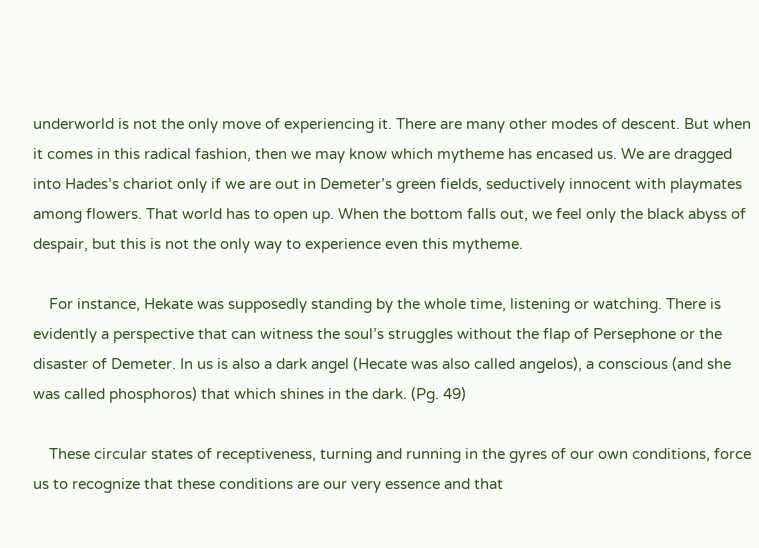underworld is not the only move of experiencing it. There are many other modes of descent. But when it comes in this radical fashion, then we may know which mytheme has encased us. We are dragged into Hades’s chariot only if we are out in Demeter’s green fields, seductively innocent with playmates among flowers. That world has to open up. When the bottom falls out, we feel only the black abyss of despair, but this is not the only way to experience even this mytheme.

    For instance, Hekate was supposedly standing by the whole time, listening or watching. There is evidently a perspective that can witness the soul’s struggles without the flap of Persephone or the disaster of Demeter. In us is also a dark angel (Hecate was also called angelos), a conscious (and she was called phosphoros) that which shines in the dark. (Pg. 49)

    These circular states of receptiveness, turning and running in the gyres of our own conditions, force us to recognize that these conditions are our very essence and that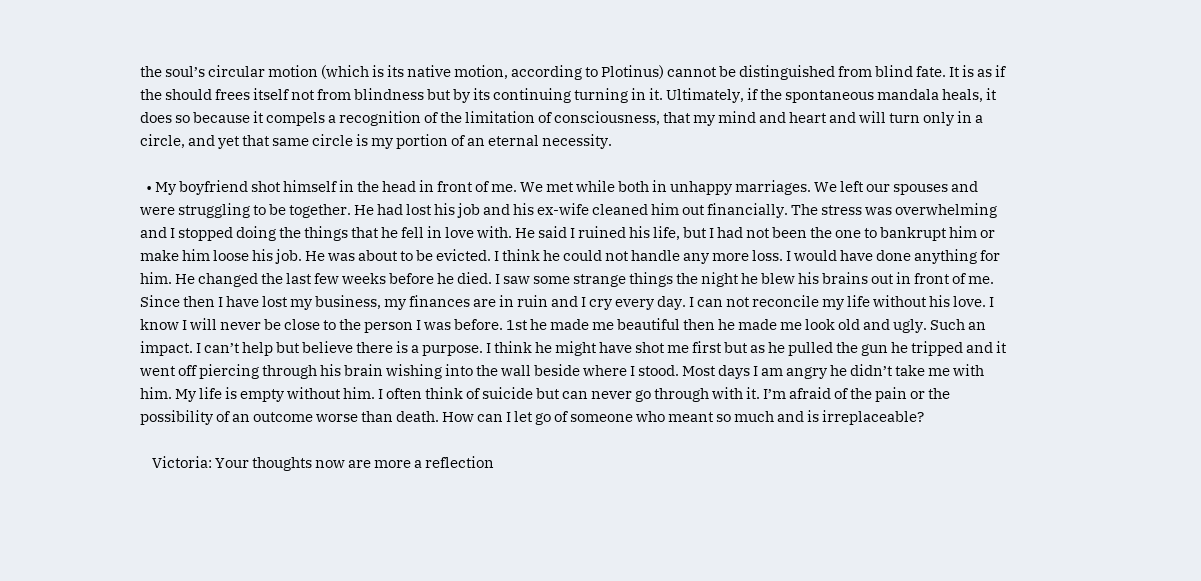the soul’s circular motion (which is its native motion, according to Plotinus) cannot be distinguished from blind fate. It is as if the should frees itself not from blindness but by its continuing turning in it. Ultimately, if the spontaneous mandala heals, it does so because it compels a recognition of the limitation of consciousness, that my mind and heart and will turn only in a circle, and yet that same circle is my portion of an eternal necessity.

  • My boyfriend shot himself in the head in front of me. We met while both in unhappy marriages. We left our spouses and were struggling to be together. He had lost his job and his ex-wife cleaned him out financially. The stress was overwhelming and I stopped doing the things that he fell in love with. He said I ruined his life, but I had not been the one to bankrupt him or make him loose his job. He was about to be evicted. I think he could not handle any more loss. I would have done anything for him. He changed the last few weeks before he died. I saw some strange things the night he blew his brains out in front of me. Since then I have lost my business, my finances are in ruin and I cry every day. I can not reconcile my life without his love. I know I will never be close to the person I was before. 1st he made me beautiful then he made me look old and ugly. Such an impact. I can’t help but believe there is a purpose. I think he might have shot me first but as he pulled the gun he tripped and it went off piercing through his brain wishing into the wall beside where I stood. Most days I am angry he didn’t take me with him. My life is empty without him. I often think of suicide but can never go through with it. I’m afraid of the pain or the possibility of an outcome worse than death. How can I let go of someone who meant so much and is irreplaceable?

    Victoria: Your thoughts now are more a reflection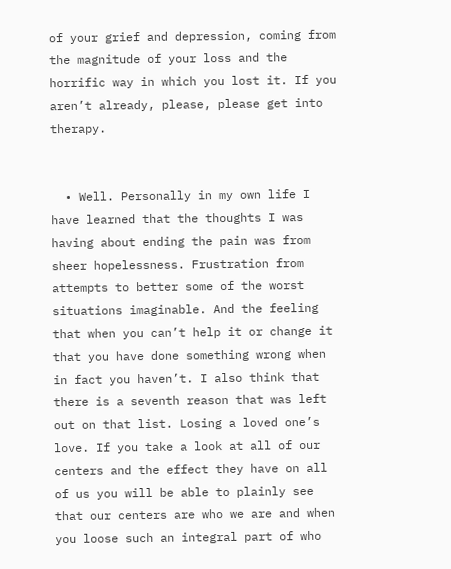of your grief and depression, coming from the magnitude of your loss and the horrific way in which you lost it. If you aren’t already, please, please get into therapy.


  • Well. Personally in my own life I have learned that the thoughts I was having about ending the pain was from sheer hopelessness. Frustration from attempts to better some of the worst situations imaginable. And the feeling that when you can’t help it or change it that you have done something wrong when in fact you haven’t. I also think that there is a seventh reason that was left out on that list. Losing a loved one’s love. If you take a look at all of our centers and the effect they have on all of us you will be able to plainly see that our centers are who we are and when you loose such an integral part of who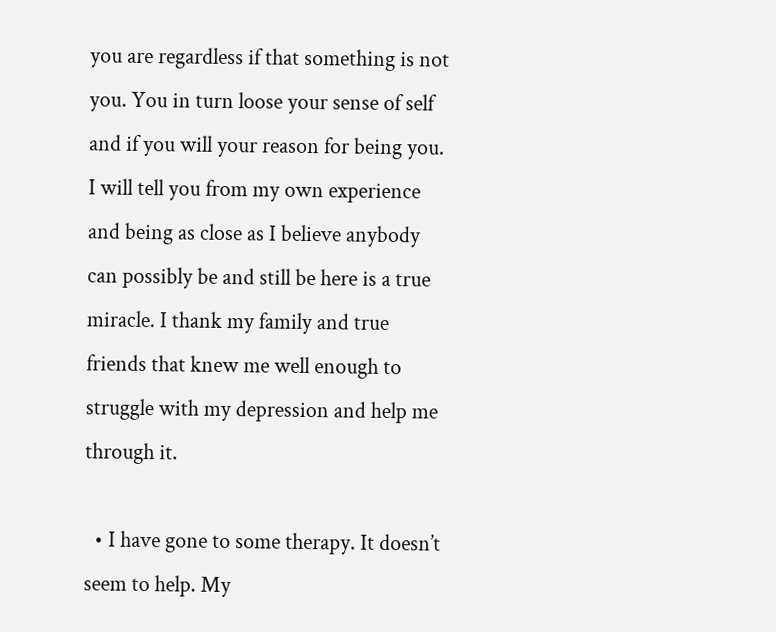you are regardless if that something is not you. You in turn loose your sense of self and if you will your reason for being you. I will tell you from my own experience and being as close as I believe anybody can possibly be and still be here is a true miracle. I thank my family and true friends that knew me well enough to struggle with my depression and help me through it.

  • I have gone to some therapy. It doesn’t seem to help. My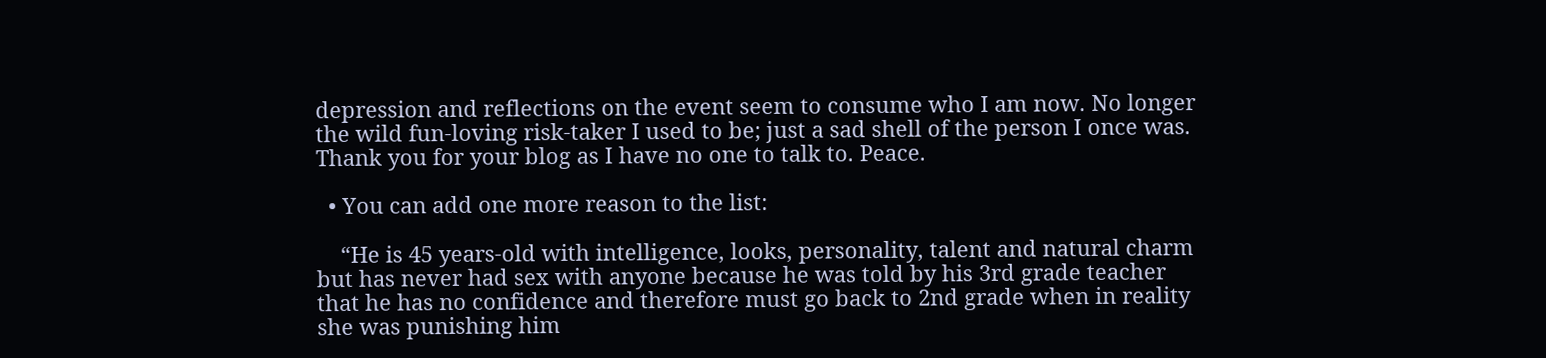depression and reflections on the event seem to consume who I am now. No longer the wild fun-loving risk-taker I used to be; just a sad shell of the person I once was. Thank you for your blog as I have no one to talk to. Peace.

  • You can add one more reason to the list:

    “He is 45 years-old with intelligence, looks, personality, talent and natural charm but has never had sex with anyone because he was told by his 3rd grade teacher that he has no confidence and therefore must go back to 2nd grade when in reality she was punishing him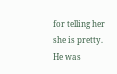for telling her she is pretty. He was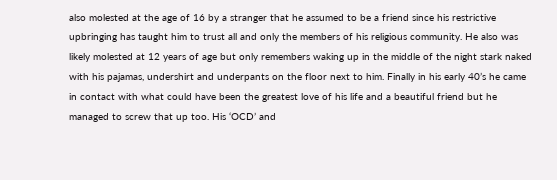also molested at the age of 16 by a stranger that he assumed to be a friend since his restrictive upbringing has taught him to trust all and only the members of his religious community. He also was likely molested at 12 years of age but only remembers waking up in the middle of the night stark naked with his pajamas, undershirt and underpants on the floor next to him. Finally in his early 40’s he came in contact with what could have been the greatest love of his life and a beautiful friend but he managed to screw that up too. His ‘OCD’ and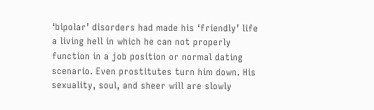‘bipolar’ disorders had made his ‘friendly’ life a living hell in which he can not properly function in a job position or normal dating scenario. Even prostitutes turn him down. His sexuality, soul, and sheer will are slowly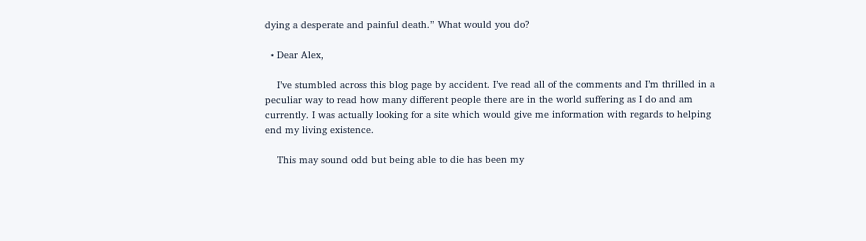dying a desperate and painful death.” What would you do?

  • Dear Alex,

    I’ve stumbled across this blog page by accident. I’ve read all of the comments and I’m thrilled in a peculiar way to read how many different people there are in the world suffering as I do and am currently. I was actually looking for a site which would give me information with regards to helping end my living existence.

    This may sound odd but being able to die has been my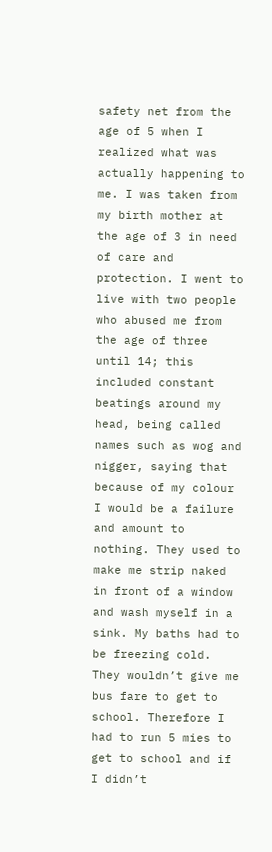safety net from the age of 5 when I realized what was actually happening to me. I was taken from my birth mother at the age of 3 in need of care and protection. I went to live with two people who abused me from the age of three until 14; this included constant beatings around my head, being called names such as wog and nigger, saying that because of my colour I would be a failure and amount to nothing. They used to make me strip naked in front of a window and wash myself in a sink. My baths had to be freezing cold. They wouldn’t give me bus fare to get to school. Therefore I had to run 5 mies to get to school and if I didn’t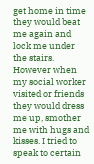get home in time they would beat me again and lock me under the stairs. However when my social worker visited or friends they would dress me up, smother me with hugs and kisses. I tried to speak to certain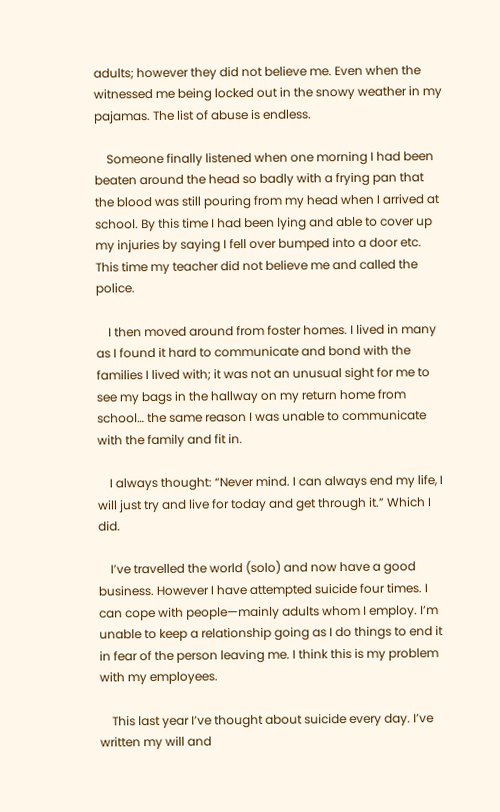adults; however they did not believe me. Even when the witnessed me being locked out in the snowy weather in my pajamas. The list of abuse is endless.

    Someone finally listened when one morning I had been beaten around the head so badly with a frying pan that the blood was still pouring from my head when I arrived at school. By this time I had been lying and able to cover up my injuries by saying I fell over bumped into a door etc. This time my teacher did not believe me and called the police.

    I then moved around from foster homes. I lived in many as I found it hard to communicate and bond with the families I lived with; it was not an unusual sight for me to see my bags in the hallway on my return home from school… the same reason I was unable to communicate with the family and fit in.

    I always thought: “Never mind. I can always end my life, I will just try and live for today and get through it.” Which I did.

    I’ve travelled the world (solo) and now have a good business. However I have attempted suicide four times. I can cope with people—mainly adults whom I employ. I’m unable to keep a relationship going as I do things to end it in fear of the person leaving me. I think this is my problem with my employees.

    This last year I’ve thought about suicide every day. I’ve written my will and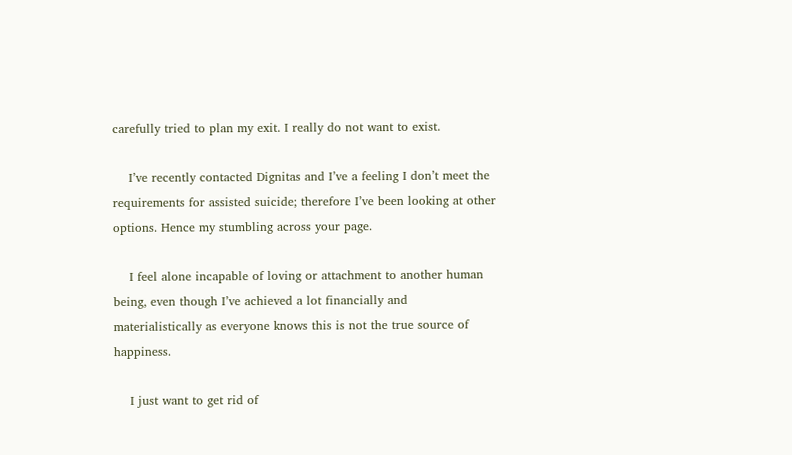carefully tried to plan my exit. I really do not want to exist.

    I’ve recently contacted Dignitas and I’ve a feeling I don’t meet the requirements for assisted suicide; therefore I’ve been looking at other options. Hence my stumbling across your page.

    I feel alone incapable of loving or attachment to another human being, even though I’ve achieved a lot financially and materialistically as everyone knows this is not the true source of happiness.

    I just want to get rid of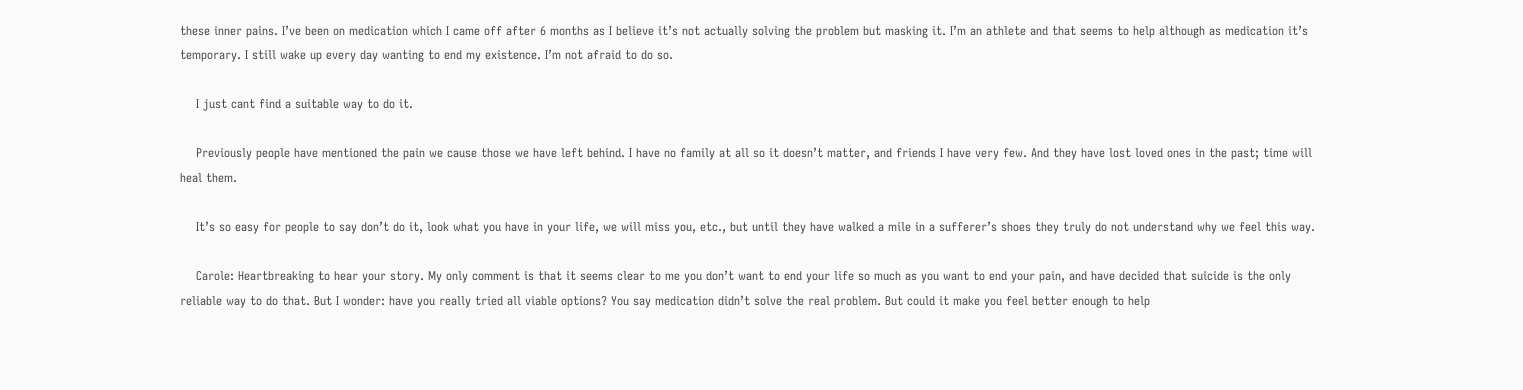these inner pains. I’ve been on medication which I came off after 6 months as I believe it’s not actually solving the problem but masking it. I’m an athlete and that seems to help although as medication it’s temporary. I still wake up every day wanting to end my existence. I’m not afraid to do so.

    I just cant find a suitable way to do it.

    Previously people have mentioned the pain we cause those we have left behind. I have no family at all so it doesn’t matter, and friends I have very few. And they have lost loved ones in the past; time will heal them.

    It’s so easy for people to say don’t do it, look what you have in your life, we will miss you, etc., but until they have walked a mile in a sufferer’s shoes they truly do not understand why we feel this way.

    Carole: Heartbreaking to hear your story. My only comment is that it seems clear to me you don’t want to end your life so much as you want to end your pain, and have decided that suicide is the only reliable way to do that. But I wonder: have you really tried all viable options? You say medication didn’t solve the real problem. But could it make you feel better enough to help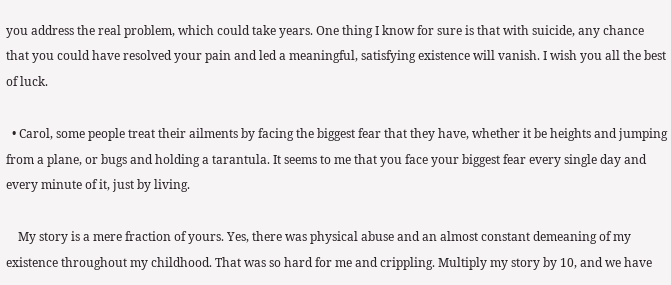you address the real problem, which could take years. One thing I know for sure is that with suicide, any chance that you could have resolved your pain and led a meaningful, satisfying existence will vanish. I wish you all the best of luck.

  • Carol, some people treat their ailments by facing the biggest fear that they have, whether it be heights and jumping from a plane, or bugs and holding a tarantula. It seems to me that you face your biggest fear every single day and every minute of it, just by living.

    My story is a mere fraction of yours. Yes, there was physical abuse and an almost constant demeaning of my existence throughout my childhood. That was so hard for me and crippling. Multiply my story by 10, and we have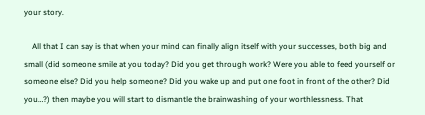your story.

    All that I can say is that when your mind can finally align itself with your successes, both big and small (did someone smile at you today? Did you get through work? Were you able to feed yourself or someone else? Did you help someone? Did you wake up and put one foot in front of the other? Did you…?) then maybe you will start to dismantle the brainwashing of your worthlessness. That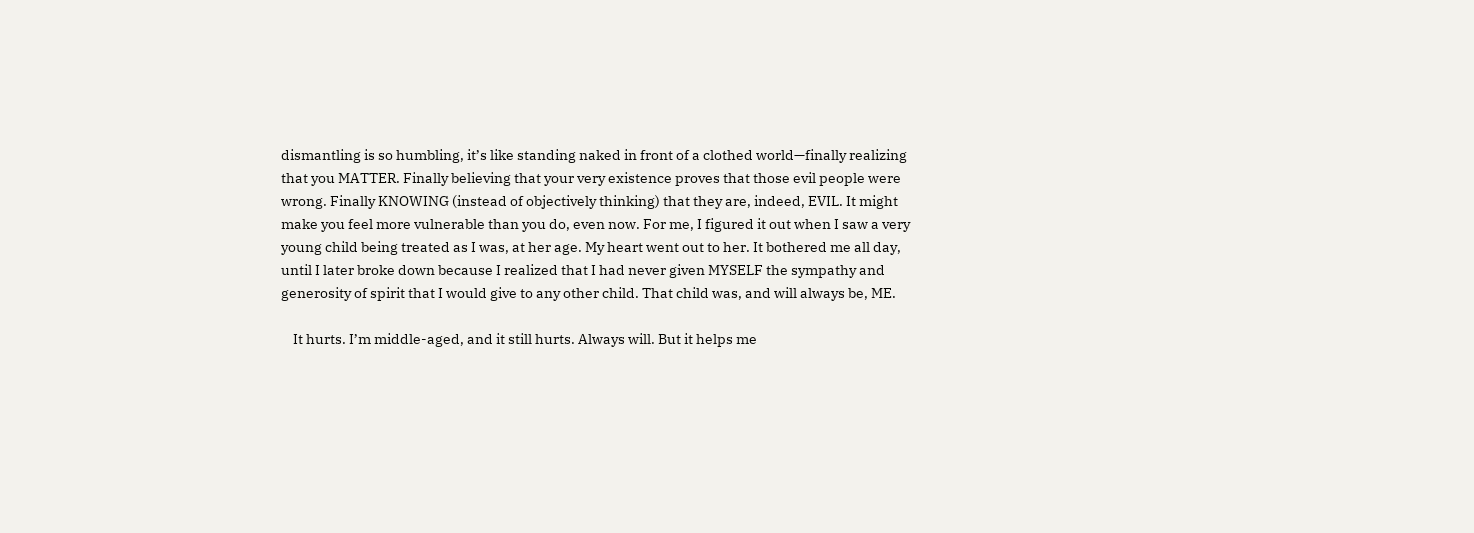dismantling is so humbling, it’s like standing naked in front of a clothed world—finally realizing that you MATTER. Finally believing that your very existence proves that those evil people were wrong. Finally KNOWING (instead of objectively thinking) that they are, indeed, EVIL. It might make you feel more vulnerable than you do, even now. For me, I figured it out when I saw a very young child being treated as I was, at her age. My heart went out to her. It bothered me all day, until I later broke down because I realized that I had never given MYSELF the sympathy and generosity of spirit that I would give to any other child. That child was, and will always be, ME.

    It hurts. I’m middle-aged, and it still hurts. Always will. But it helps me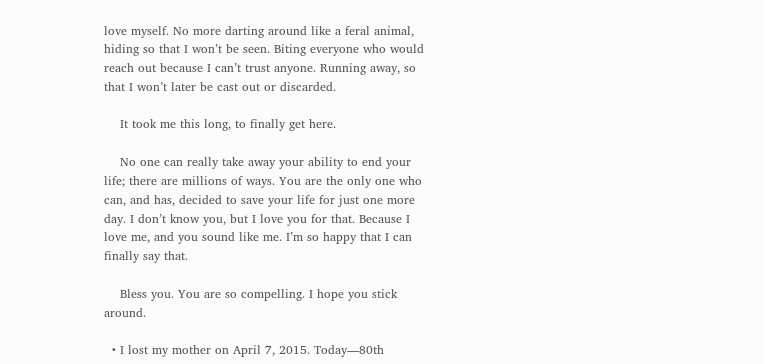love myself. No more darting around like a feral animal, hiding so that I won’t be seen. Biting everyone who would reach out because I can’t trust anyone. Running away, so that I won’t later be cast out or discarded.

    It took me this long, to finally get here.

    No one can really take away your ability to end your life; there are millions of ways. You are the only one who can, and has, decided to save your life for just one more day. I don’t know you, but I love you for that. Because I love me, and you sound like me. I’m so happy that I can finally say that.

    Bless you. You are so compelling. I hope you stick around.

  • I lost my mother on April 7, 2015. Today—80th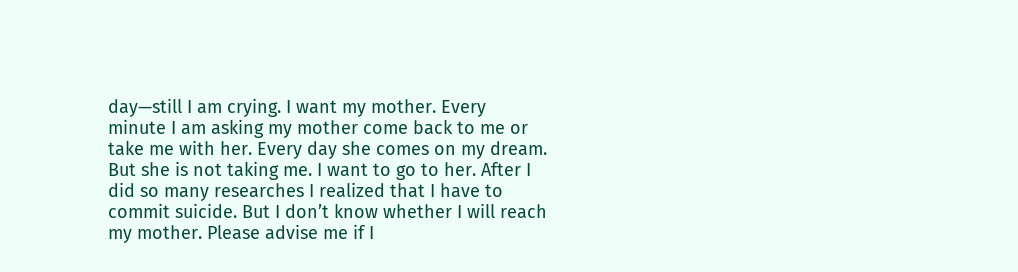day—still I am crying. I want my mother. Every minute I am asking my mother come back to me or take me with her. Every day she comes on my dream. But she is not taking me. I want to go to her. After I did so many researches I realized that I have to commit suicide. But I don’t know whether I will reach my mother. Please advise me if I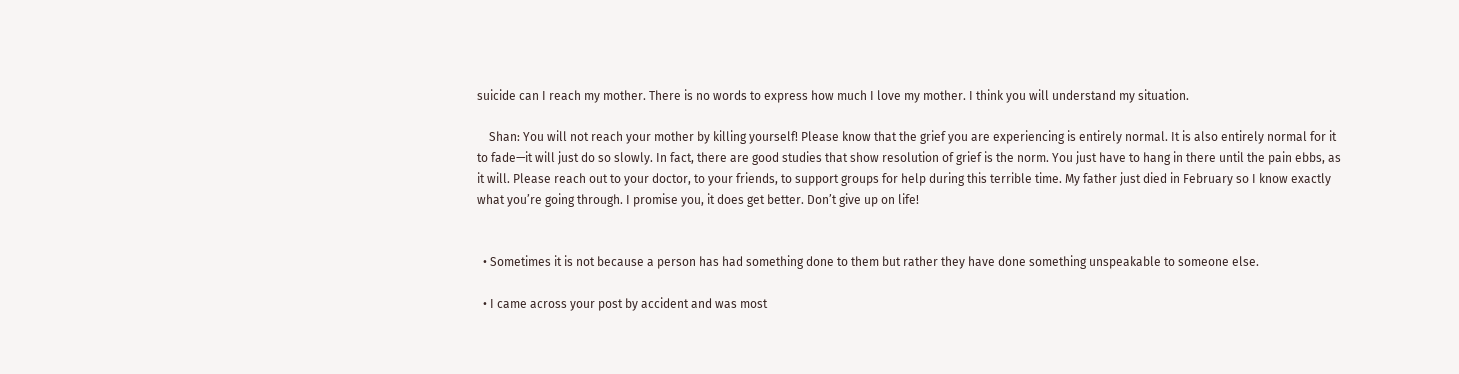suicide can I reach my mother. There is no words to express how much I love my mother. I think you will understand my situation.

    Shan: You will not reach your mother by killing yourself! Please know that the grief you are experiencing is entirely normal. It is also entirely normal for it to fade—it will just do so slowly. In fact, there are good studies that show resolution of grief is the norm. You just have to hang in there until the pain ebbs, as it will. Please reach out to your doctor, to your friends, to support groups for help during this terrible time. My father just died in February so I know exactly what you’re going through. I promise you, it does get better. Don’t give up on life!


  • Sometimes it is not because a person has had something done to them but rather they have done something unspeakable to someone else.

  • I came across your post by accident and was most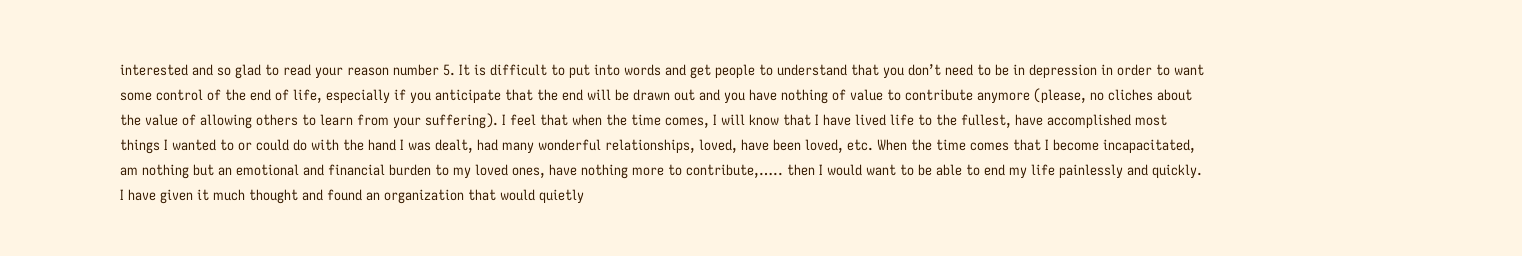interested and so glad to read your reason number 5. It is difficult to put into words and get people to understand that you don’t need to be in depression in order to want some control of the end of life, especially if you anticipate that the end will be drawn out and you have nothing of value to contribute anymore (please, no cliches about the value of allowing others to learn from your suffering). I feel that when the time comes, I will know that I have lived life to the fullest, have accomplished most things I wanted to or could do with the hand I was dealt, had many wonderful relationships, loved, have been loved, etc. When the time comes that I become incapacitated, am nothing but an emotional and financial burden to my loved ones, have nothing more to contribute,….. then I would want to be able to end my life painlessly and quickly. I have given it much thought and found an organization that would quietly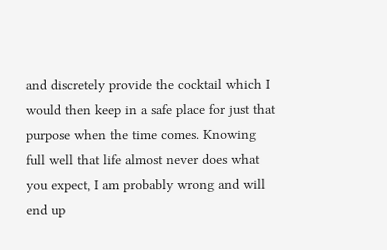and discretely provide the cocktail which I would then keep in a safe place for just that purpose when the time comes. Knowing full well that life almost never does what you expect, I am probably wrong and will end up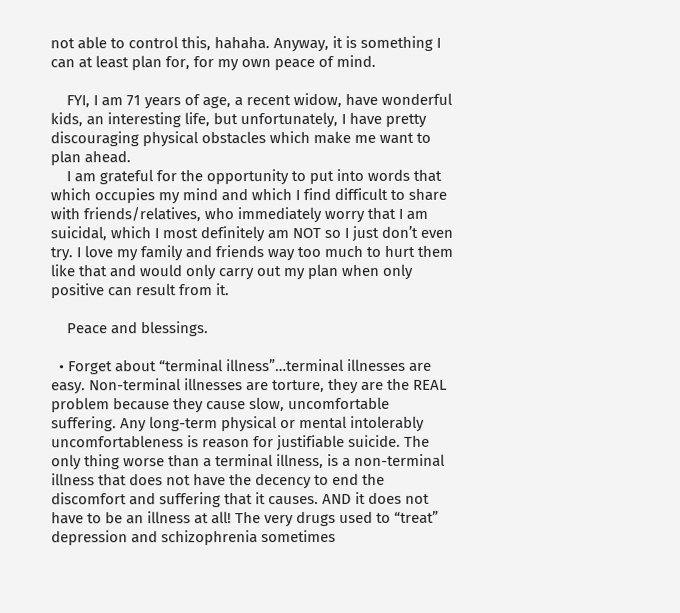not able to control this, hahaha. Anyway, it is something I can at least plan for, for my own peace of mind.

    FYI, I am 71 years of age, a recent widow, have wonderful kids, an interesting life, but unfortunately, I have pretty discouraging physical obstacles which make me want to plan ahead.
    I am grateful for the opportunity to put into words that which occupies my mind and which I find difficult to share with friends/relatives, who immediately worry that I am suicidal, which I most definitely am NOT so I just don’t even try. I love my family and friends way too much to hurt them like that and would only carry out my plan when only positive can result from it.

    Peace and blessings.

  • Forget about “terminal illness”…terminal illnesses are easy. Non-terminal illnesses are torture, they are the REAL problem because they cause slow, uncomfortable suffering. Any long-term physical or mental intolerably uncomfortableness is reason for justifiable suicide. The only thing worse than a terminal illness, is a non-terminal illness that does not have the decency to end the discomfort and suffering that it causes. AND it does not have to be an illness at all! The very drugs used to “treat” depression and schizophrenia sometimes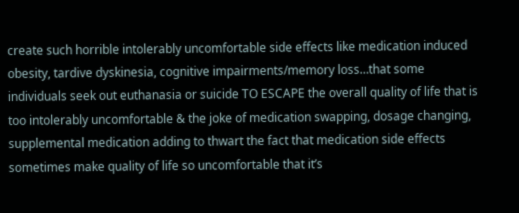create such horrible intolerably uncomfortable side effects like medication induced obesity, tardive dyskinesia, cognitive impairments/memory loss…that some individuals seek out euthanasia or suicide TO ESCAPE the overall quality of life that is too intolerably uncomfortable & the joke of medication swapping, dosage changing, supplemental medication adding to thwart the fact that medication side effects sometimes make quality of life so uncomfortable that it’s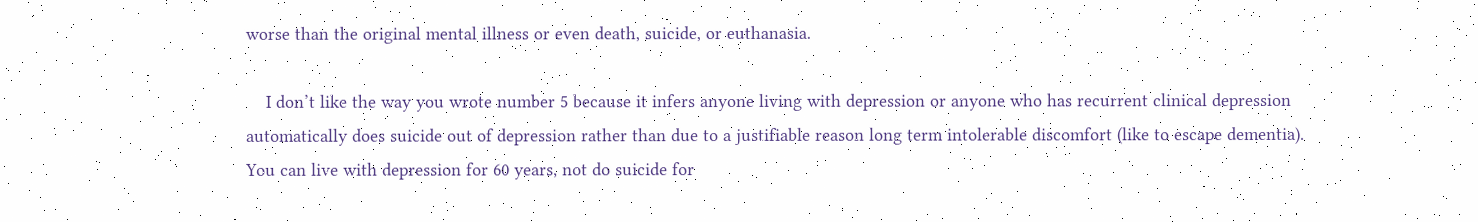worse than the original mental illness or even death, suicide, or euthanasia.

    I don’t like the way you wrote number 5 because it infers anyone living with depression or anyone who has recurrent clinical depression automatically does suicide out of depression rather than due to a justifiable reason long term intolerable discomfort (like to escape dementia). You can live with depression for 60 years, not do suicide for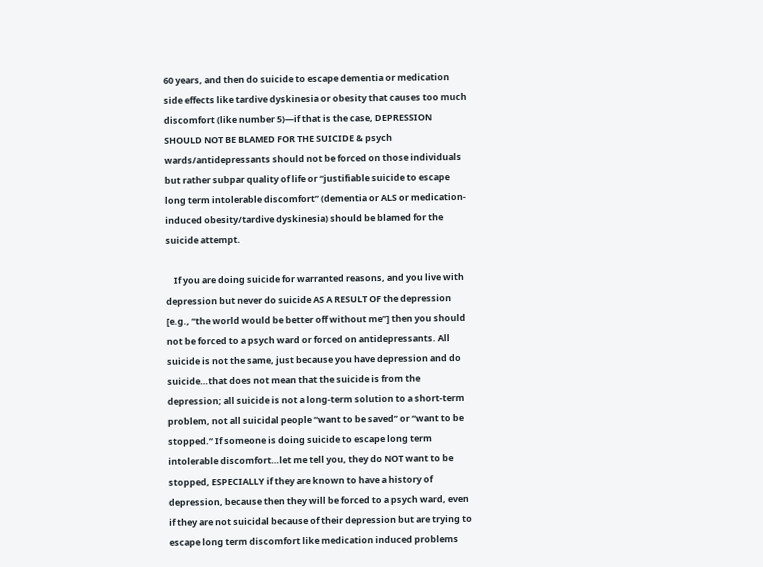60 years, and then do suicide to escape dementia or medication side effects like tardive dyskinesia or obesity that causes too much discomfort (like number 5)—if that is the case, DEPRESSION SHOULD NOT BE BLAMED FOR THE SUICIDE & psych wards/antidepressants should not be forced on those individuals but rather subpar quality of life or “justifiable suicide to escape long term intolerable discomfort” (dementia or ALS or medication-induced obesity/tardive dyskinesia) should be blamed for the suicide attempt.

    If you are doing suicide for warranted reasons, and you live with depression but never do suicide AS A RESULT OF the depression [e.g., “the world would be better off without me”] then you should not be forced to a psych ward or forced on antidepressants. All suicide is not the same, just because you have depression and do suicide…that does not mean that the suicide is from the depression; all suicide is not a long-term solution to a short-term problem, not all suicidal people “want to be saved” or “want to be stopped.” If someone is doing suicide to escape long term intolerable discomfort…let me tell you, they do NOT want to be stopped, ESPECIALLY if they are known to have a history of depression, because then they will be forced to a psych ward, even if they are not suicidal because of their depression but are trying to escape long term discomfort like medication induced problems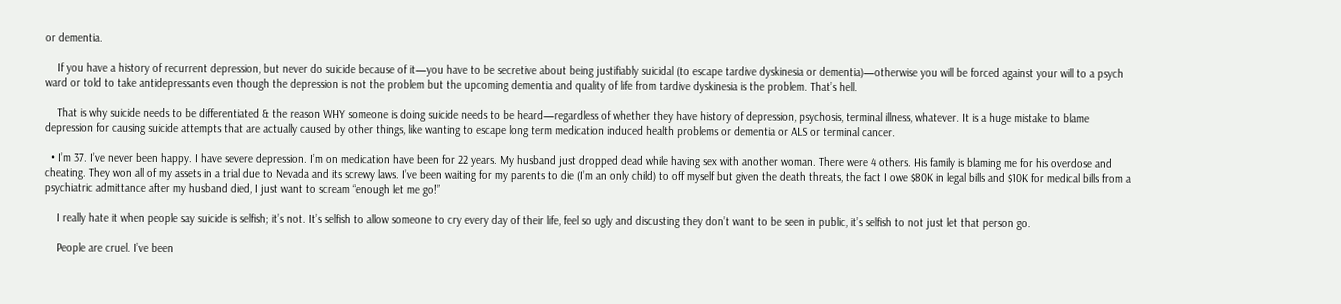or dementia.

    If you have a history of recurrent depression, but never do suicide because of it—you have to be secretive about being justifiably suicidal (to escape tardive dyskinesia or dementia)—otherwise you will be forced against your will to a psych ward or told to take antidepressants even though the depression is not the problem but the upcoming dementia and quality of life from tardive dyskinesia is the problem. That’s hell.

    That is why suicide needs to be differentiated & the reason WHY someone is doing suicide needs to be heard—regardless of whether they have history of depression, psychosis, terminal illness, whatever. It is a huge mistake to blame depression for causing suicide attempts that are actually caused by other things, like wanting to escape long term medication induced health problems or dementia or ALS or terminal cancer.

  • I’m 37. I’ve never been happy. I have severe depression. I’m on medication have been for 22 years. My husband just dropped dead while having sex with another woman. There were 4 others. His family is blaming me for his overdose and cheating. They won all of my assets in a trial due to Nevada and its screwy laws. I’ve been waiting for my parents to die (I’m an only child) to off myself but given the death threats, the fact I owe $80K in legal bills and $10K for medical bills from a psychiatric admittance after my husband died, I just want to scream “enough let me go!”

    I really hate it when people say suicide is selfish; it’s not. It’s selfish to allow someone to cry every day of their life, feel so ugly and discusting they don’t want to be seen in public, it’s selfish to not just let that person go.

    People are cruel. I’ve been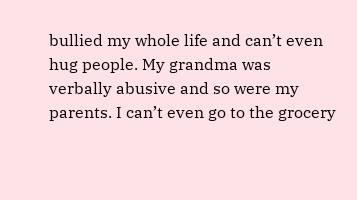bullied my whole life and can’t even hug people. My grandma was verbally abusive and so were my parents. I can’t even go to the grocery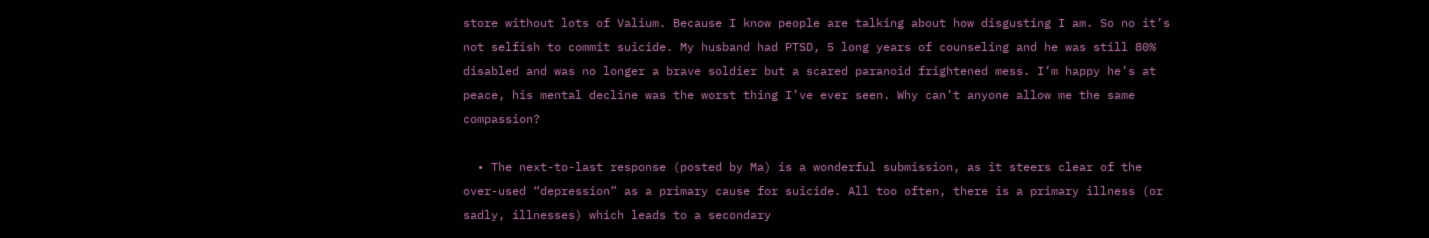store without lots of Valium. Because I know people are talking about how disgusting I am. So no it’s not selfish to commit suicide. My husband had PTSD, 5 long years of counseling and he was still 80% disabled and was no longer a brave soldier but a scared paranoid frightened mess. I’m happy he’s at peace, his mental decline was the worst thing I’ve ever seen. Why can’t anyone allow me the same compassion?

  • The next-to-last response (posted by Ma) is a wonderful submission, as it steers clear of the over-used “depression” as a primary cause for suicide. All too often, there is a primary illness (or sadly, illnesses) which leads to a secondary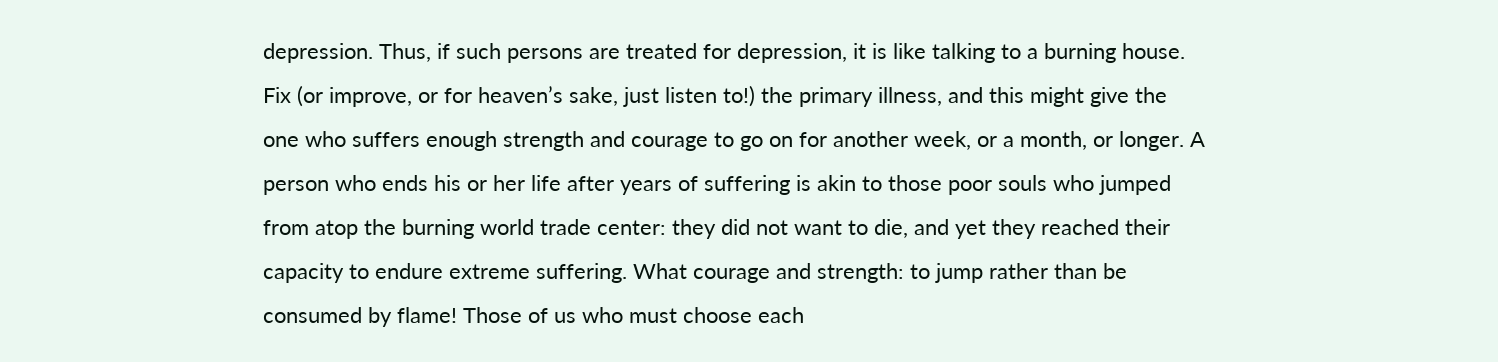depression. Thus, if such persons are treated for depression, it is like talking to a burning house. Fix (or improve, or for heaven’s sake, just listen to!) the primary illness, and this might give the one who suffers enough strength and courage to go on for another week, or a month, or longer. A person who ends his or her life after years of suffering is akin to those poor souls who jumped from atop the burning world trade center: they did not want to die, and yet they reached their capacity to endure extreme suffering. What courage and strength: to jump rather than be consumed by flame! Those of us who must choose each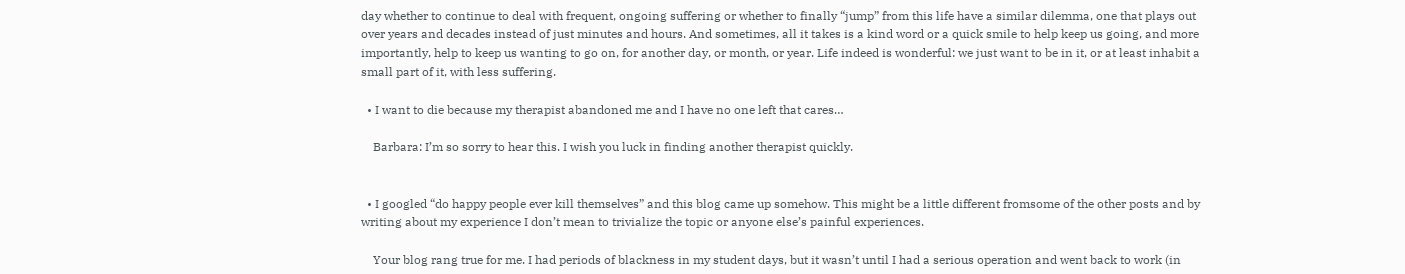day whether to continue to deal with frequent, ongoing suffering or whether to finally “jump” from this life have a similar dilemma, one that plays out over years and decades instead of just minutes and hours. And sometimes, all it takes is a kind word or a quick smile to help keep us going, and more importantly, help to keep us wanting to go on, for another day, or month, or year. Life indeed is wonderful: we just want to be in it, or at least inhabit a small part of it, with less suffering.

  • I want to die because my therapist abandoned me and I have no one left that cares…

    Barbara: I’m so sorry to hear this. I wish you luck in finding another therapist quickly.


  • I googled “do happy people ever kill themselves” and this blog came up somehow. This might be a little different fromsome of the other posts and by writing about my experience I don’t mean to trivialize the topic or anyone else’s painful experiences.

    Your blog rang true for me. I had periods of blackness in my student days, but it wasn’t until I had a serious operation and went back to work (in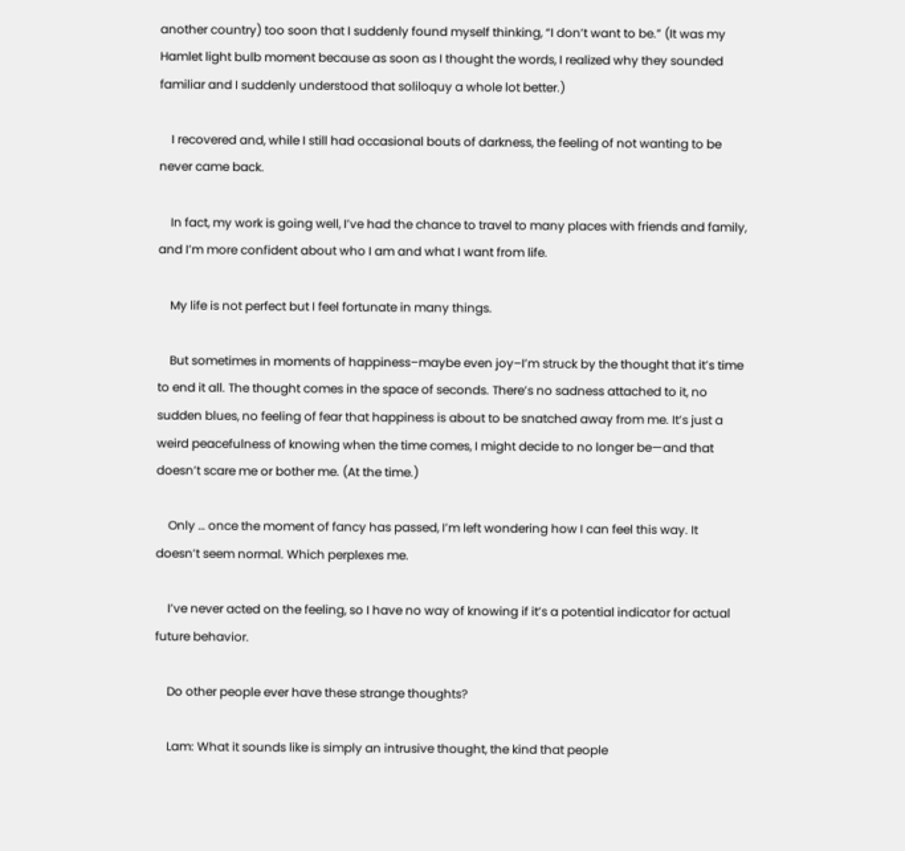another country) too soon that I suddenly found myself thinking, “I don’t want to be.” (It was my Hamlet light bulb moment because as soon as I thought the words, I realized why they sounded familiar and I suddenly understood that soliloquy a whole lot better.)

    I recovered and, while I still had occasional bouts of darkness, the feeling of not wanting to be never came back.

    In fact, my work is going well, I’ve had the chance to travel to many places with friends and family, and I’m more confident about who I am and what I want from life.

    My life is not perfect but I feel fortunate in many things.

    But sometimes in moments of happiness–maybe even joy–I’m struck by the thought that it’s time to end it all. The thought comes in the space of seconds. There’s no sadness attached to it, no sudden blues, no feeling of fear that happiness is about to be snatched away from me. It’s just a weird peacefulness of knowing when the time comes, I might decide to no longer be—and that doesn’t scare me or bother me. (At the time.)

    Only … once the moment of fancy has passed, I’m left wondering how I can feel this way. It doesn’t seem normal. Which perplexes me.

    I’ve never acted on the feeling, so I have no way of knowing if it’s a potential indicator for actual future behavior.

    Do other people ever have these strange thoughts?

    Lam: What it sounds like is simply an intrusive thought, the kind that people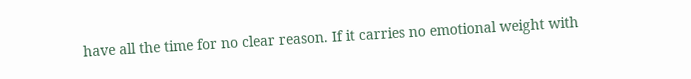have all the time for no clear reason. If it carries no emotional weight with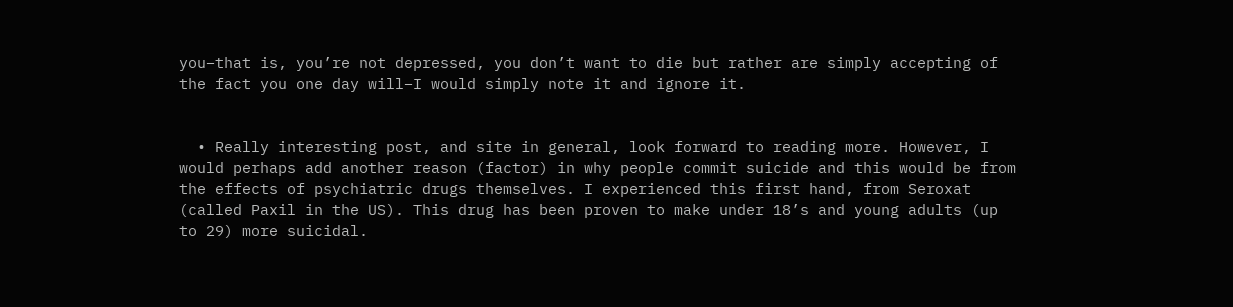you–that is, you’re not depressed, you don’t want to die but rather are simply accepting of the fact you one day will–I would simply note it and ignore it.


  • Really interesting post, and site in general, look forward to reading more. However, I would perhaps add another reason (factor) in why people commit suicide and this would be from the effects of psychiatric drugs themselves. I experienced this first hand, from Seroxat (called Paxil in the US). This drug has been proven to make under 18’s and young adults (up to 29) more suicidal.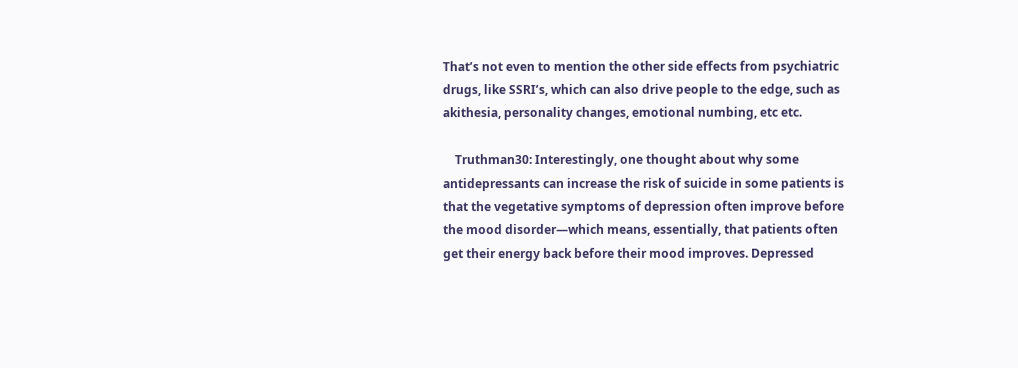That’s not even to mention the other side effects from psychiatric drugs, like SSRI’s, which can also drive people to the edge, such as akithesia, personality changes, emotional numbing, etc etc.

    Truthman30: Interestingly, one thought about why some antidepressants can increase the risk of suicide in some patients is that the vegetative symptoms of depression often improve before the mood disorder—which means, essentially, that patients often get their energy back before their mood improves. Depressed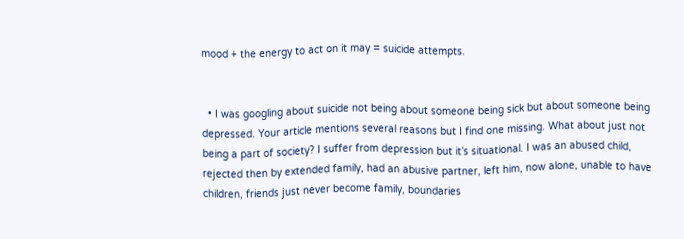mood + the energy to act on it may = suicide attempts.


  • I was googling about suicide not being about someone being sick but about someone being depressed. Your article mentions several reasons but I find one missing. What about just not being a part of society? I suffer from depression but it’s situational. I was an abused child, rejected then by extended family, had an abusive partner, left him, now alone, unable to have children, friends just never become family, boundaries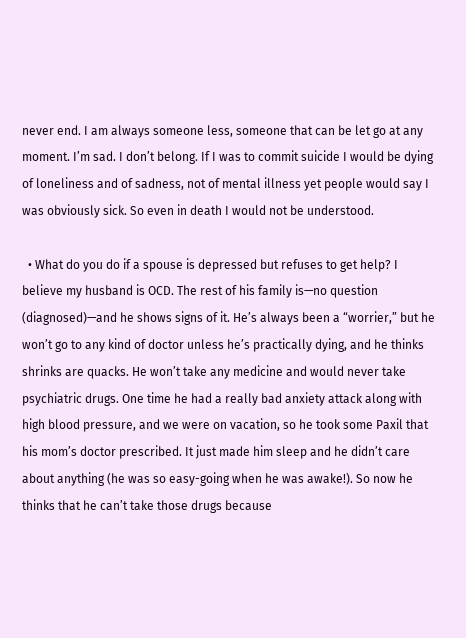never end. I am always someone less, someone that can be let go at any moment. I’m sad. I don’t belong. If I was to commit suicide I would be dying of loneliness and of sadness, not of mental illness yet people would say I was obviously sick. So even in death I would not be understood.

  • What do you do if a spouse is depressed but refuses to get help? I believe my husband is OCD. The rest of his family is—no question (diagnosed)—and he shows signs of it. He’s always been a “worrier,” but he won’t go to any kind of doctor unless he’s practically dying, and he thinks shrinks are quacks. He won’t take any medicine and would never take psychiatric drugs. One time he had a really bad anxiety attack along with high blood pressure, and we were on vacation, so he took some Paxil that his mom’s doctor prescribed. It just made him sleep and he didn’t care about anything (he was so easy-going when he was awake!). So now he thinks that he can’t take those drugs because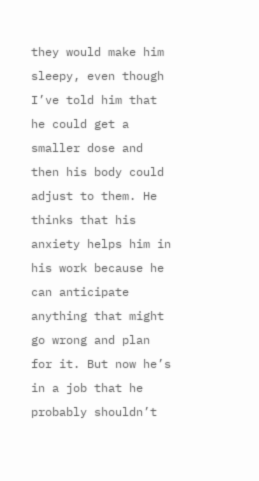they would make him sleepy, even though I’ve told him that he could get a smaller dose and then his body could adjust to them. He thinks that his anxiety helps him in his work because he can anticipate anything that might go wrong and plan for it. But now he’s in a job that he probably shouldn’t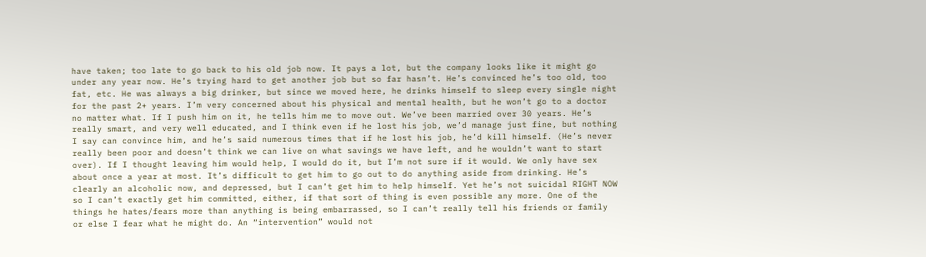have taken; too late to go back to his old job now. It pays a lot, but the company looks like it might go under any year now. He’s trying hard to get another job but so far hasn’t. He’s convinced he’s too old, too fat, etc. He was always a big drinker, but since we moved here, he drinks himself to sleep every single night for the past 2+ years. I’m very concerned about his physical and mental health, but he won’t go to a doctor no matter what. If I push him on it, he tells him me to move out. We’ve been married over 30 years. He’s really smart, and very well educated, and I think even if he lost his job, we’d manage just fine, but nothing I say can convince him, and he’s said numerous times that if he lost his job, he’d kill himself. (He’s never really been poor and doesn’t think we can live on what savings we have left, and he wouldn’t want to start over). If I thought leaving him would help, I would do it, but I’m not sure if it would. We only have sex about once a year at most. It’s difficult to get him to go out to do anything aside from drinking. He’s clearly an alcoholic now, and depressed, but I can’t get him to help himself. Yet he’s not suicidal RIGHT NOW so I can’t exactly get him committed, either, if that sort of thing is even possible any more. One of the things he hates/fears more than anything is being embarrassed, so I can’t really tell his friends or family or else I fear what he might do. An “intervention” would not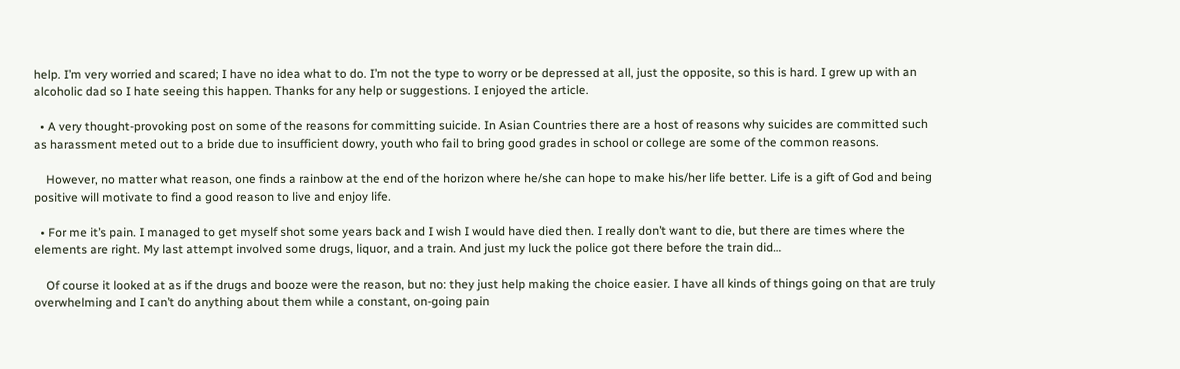help. I’m very worried and scared; I have no idea what to do. I’m not the type to worry or be depressed at all, just the opposite, so this is hard. I grew up with an alcoholic dad so I hate seeing this happen. Thanks for any help or suggestions. I enjoyed the article.

  • A very thought-provoking post on some of the reasons for committing suicide. In Asian Countries there are a host of reasons why suicides are committed such as harassment meted out to a bride due to insufficient dowry, youth who fail to bring good grades in school or college are some of the common reasons.

    However, no matter what reason, one finds a rainbow at the end of the horizon where he/she can hope to make his/her life better. Life is a gift of God and being positive will motivate to find a good reason to live and enjoy life.

  • For me it’s pain. I managed to get myself shot some years back and I wish I would have died then. I really don’t want to die, but there are times where the elements are right. My last attempt involved some drugs, liquor, and a train. And just my luck the police got there before the train did…

    Of course it looked at as if the drugs and booze were the reason, but no: they just help making the choice easier. I have all kinds of things going on that are truly overwhelming and I can’t do anything about them while a constant, on-going pain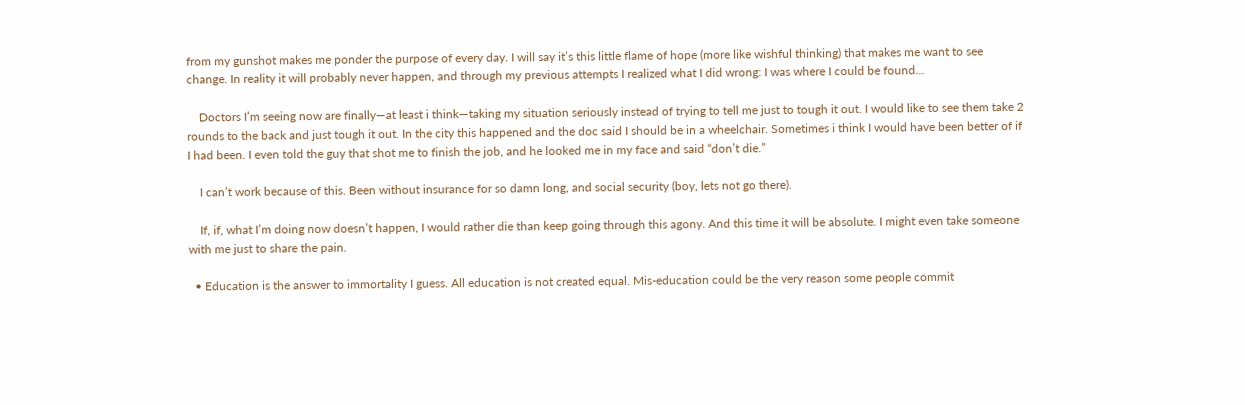from my gunshot makes me ponder the purpose of every day. I will say it’s this little flame of hope (more like wishful thinking) that makes me want to see change. In reality it will probably never happen, and through my previous attempts I realized what I did wrong: I was where I could be found…

    Doctors I’m seeing now are finally—at least i think—taking my situation seriously instead of trying to tell me just to tough it out. I would like to see them take 2 rounds to the back and just tough it out. In the city this happened and the doc said I should be in a wheelchair. Sometimes i think I would have been better of if I had been. I even told the guy that shot me to finish the job, and he looked me in my face and said “don’t die.”

    I can’t work because of this. Been without insurance for so damn long, and social security (boy, lets not go there).

    If, if, what I’m doing now doesn’t happen, I would rather die than keep going through this agony. And this time it will be absolute. I might even take someone with me just to share the pain.

  • Education is the answer to immortality I guess. All education is not created equal. Mis-education could be the very reason some people commit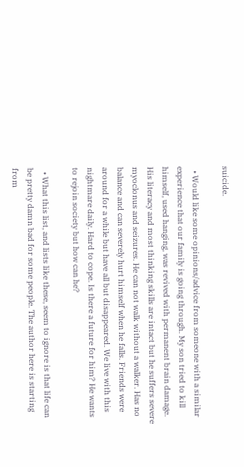suicide.

  • Would like some opinions/advice from someone with a similar experience that our family is going through. My son tried to kill himself, used hanging, was revived with permanent brain damage. His literacy and most thinking skills are intact but he suffers severe myoclonus and seizures. He can not walk without a walker. Has no balance and can severely hurt himself when he falls. Friends were around for a while but have all but disappeared. We live with this nightmare daily. Hard to cope. Is there a future for him? He wants to rejoin society but how can he?

  • What this list, and lists like these, seem to ignore is that life can be pretty damn bad for some people. The author here is starting from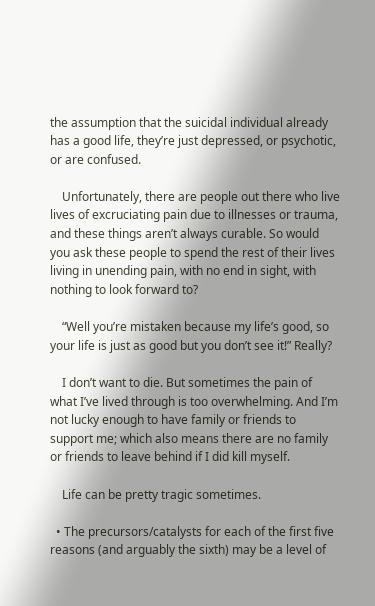the assumption that the suicidal individual already has a good life, they’re just depressed, or psychotic, or are confused.

    Unfortunately, there are people out there who live lives of excruciating pain due to illnesses or trauma, and these things aren’t always curable. So would you ask these people to spend the rest of their lives living in unending pain, with no end in sight, with nothing to look forward to?

    “Well you’re mistaken because my life’s good, so your life is just as good but you don’t see it!” Really?

    I don’t want to die. But sometimes the pain of what I’ve lived through is too overwhelming. And I’m not lucky enough to have family or friends to support me; which also means there are no family or friends to leave behind if I did kill myself.

    Life can be pretty tragic sometimes.

  • The precursors/catalysts for each of the first five reasons (and arguably the sixth) may be a level of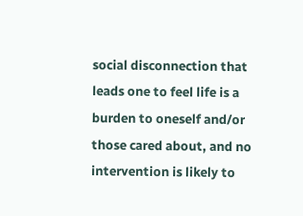social disconnection that leads one to feel life is a burden to oneself and/or those cared about, and no intervention is likely to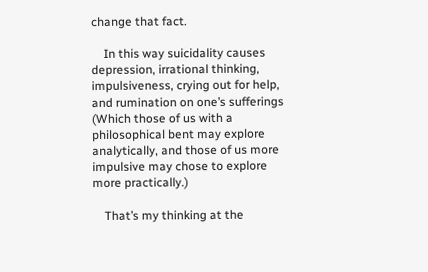change that fact.

    In this way suicidality causes depression, irrational thinking, impulsiveness, crying out for help, and rumination on one’s sufferings (Which those of us with a philosophical bent may explore analytically, and those of us more impulsive may chose to explore more practically.)

    That’s my thinking at the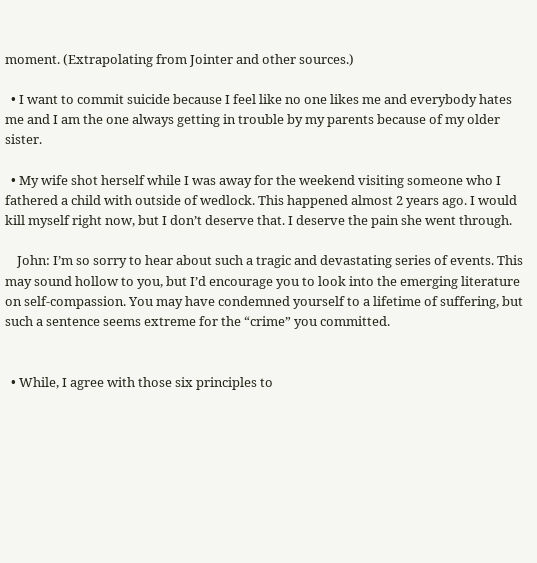moment. (Extrapolating from Jointer and other sources.)

  • I want to commit suicide because I feel like no one likes me and everybody hates me and I am the one always getting in trouble by my parents because of my older sister.

  • My wife shot herself while I was away for the weekend visiting someone who I fathered a child with outside of wedlock. This happened almost 2 years ago. I would kill myself right now, but I don’t deserve that. I deserve the pain she went through.

    John: I’m so sorry to hear about such a tragic and devastating series of events. This may sound hollow to you, but I’d encourage you to look into the emerging literature on self-compassion. You may have condemned yourself to a lifetime of suffering, but such a sentence seems extreme for the “crime” you committed.


  • While, I agree with those six principles to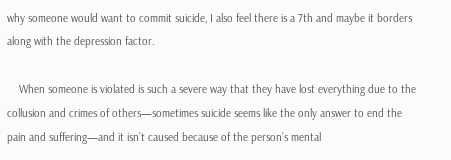why someone would want to commit suicide, I also feel there is a 7th and maybe it borders along with the depression factor.

    When someone is violated is such a severe way that they have lost everything due to the collusion and crimes of others—sometimes suicide seems like the only answer to end the pain and suffering—and it isn’t caused because of the person’s mental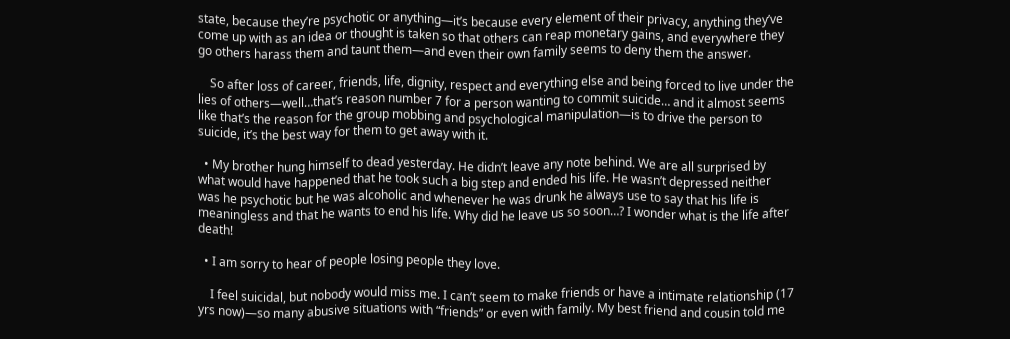state, because they’re psychotic or anything—it’s because every element of their privacy, anything they’ve come up with as an idea or thought is taken so that others can reap monetary gains, and everywhere they go others harass them and taunt them—and even their own family seems to deny them the answer.

    So after loss of career, friends, life, dignity, respect and everything else and being forced to live under the lies of others—well…that’s reason number 7 for a person wanting to commit suicide… and it almost seems like that’s the reason for the group mobbing and psychological manipulation—is to drive the person to suicide, it’s the best way for them to get away with it.

  • My brother hung himself to dead yesterday. He didn’t leave any note behind. We are all surprised by what would have happened that he took such a big step and ended his life. He wasn’t depressed neither was he psychotic but he was alcoholic and whenever he was drunk he always use to say that his life is meaningless and that he wants to end his life. Why did he leave us so soon…? I wonder what is the life after death!

  • I am sorry to hear of people losing people they love.

    I feel suicidal, but nobody would miss me. I can’t seem to make friends or have a intimate relationship (17 yrs now)—so many abusive situations with “friends” or even with family. My best friend and cousin told me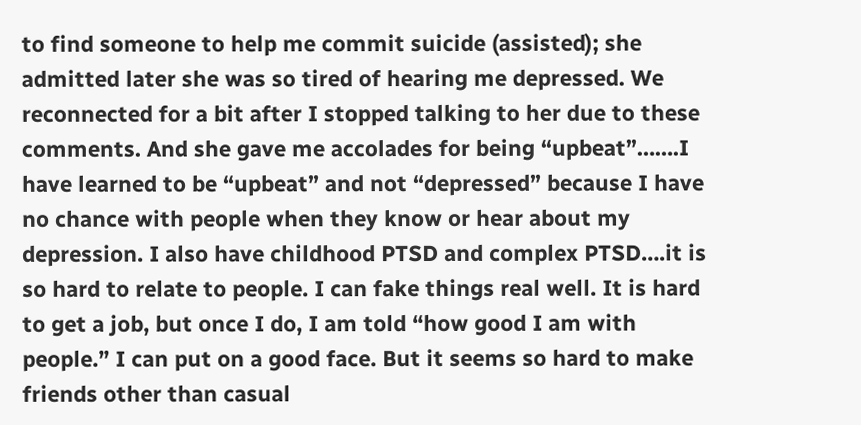to find someone to help me commit suicide (assisted); she admitted later she was so tired of hearing me depressed. We reconnected for a bit after I stopped talking to her due to these comments. And she gave me accolades for being “upbeat”…….I have learned to be “upbeat” and not “depressed” because I have no chance with people when they know or hear about my depression. I also have childhood PTSD and complex PTSD….it is so hard to relate to people. I can fake things real well. It is hard to get a job, but once I do, I am told “how good I am with people.” I can put on a good face. But it seems so hard to make friends other than casual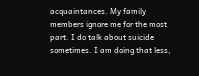acquaintances. My family members ignore me for the most part. I do talk about suicide sometimes. I am doing that less,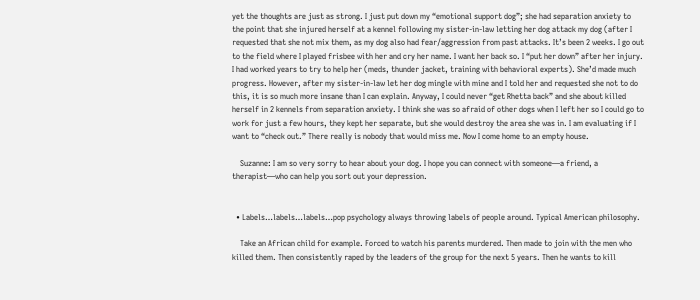yet the thoughts are just as strong. I just put down my “emotional support dog”; she had separation anxiety to the point that she injured herself at a kennel following my sister-in-law letting her dog attack my dog (after I requested that she not mix them, as my dog also had fear/aggression from past attacks. It’s been 2 weeks. I go out to the field where I played frisbee with her and cry her name. I want her back so. I “put her down” after her injury. I had worked years to try to help her (meds, thunder jacket, training with behavioral experts). She’d made much progress. However, after my sister-in-law let her dog mingle with mine and I told her and requested she not to do this, it is so much more insane than I can explain. Anyway, I could never “get Rhetta back” and she about killed herself in 2 kennels from separation anxiety. I think she was so afraid of other dogs when I left her so I could go to work for just a few hours, they kept her separate, but she would destroy the area she was in. I am evaluating if I want to “check out.” There really is nobody that would miss me. Now I come home to an empty house.

    Suzanne: I am so very sorry to hear about your dog. I hope you can connect with someone—a friend, a therapist—who can help you sort out your depression.


  • Labels…labels…labels…pop psychology always throwing labels of people around. Typical American philosophy.

    Take an African child for example. Forced to watch his parents murdered. Then made to join with the men who killed them. Then consistently raped by the leaders of the group for the next 5 years. Then he wants to kill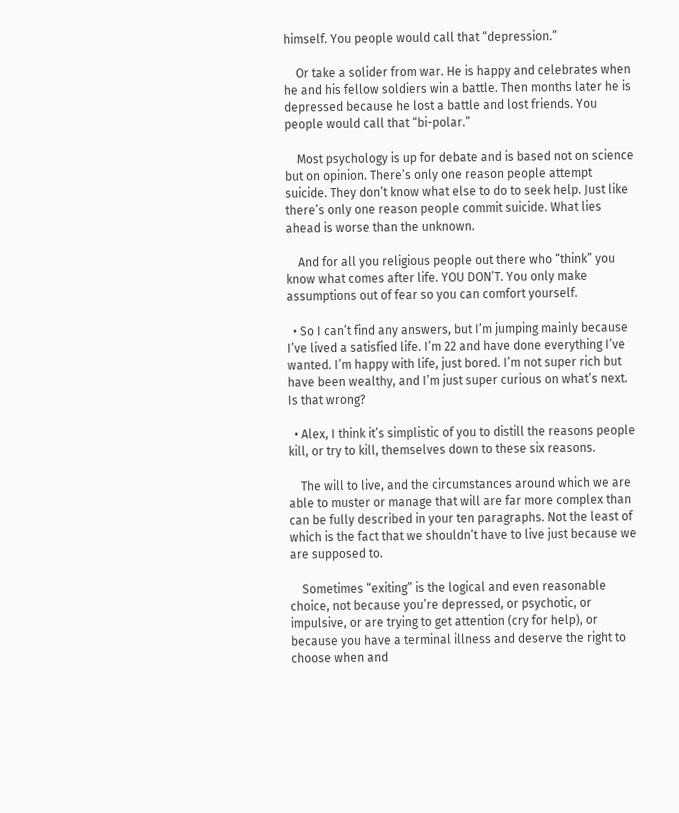himself. You people would call that “depression.”

    Or take a solider from war. He is happy and celebrates when he and his fellow soldiers win a battle. Then months later he is depressed because he lost a battle and lost friends. You people would call that “bi-polar.”

    Most psychology is up for debate and is based not on science but on opinion. There’s only one reason people attempt suicide. They don’t know what else to do to seek help. Just like there’s only one reason people commit suicide. What lies ahead is worse than the unknown.

    And for all you religious people out there who “think” you know what comes after life. YOU DON’T. You only make assumptions out of fear so you can comfort yourself.

  • So I can’t find any answers, but I’m jumping mainly because I’ve lived a satisfied life. I’m 22 and have done everything I’ve wanted. I’m happy with life, just bored. I’m not super rich but have been wealthy, and I’m just super curious on what’s next. Is that wrong?

  • Alex, I think it’s simplistic of you to distill the reasons people kill, or try to kill, themselves down to these six reasons.

    The will to live, and the circumstances around which we are able to muster or manage that will are far more complex than can be fully described in your ten paragraphs. Not the least of which is the fact that we shouldn’t have to live just because we are supposed to.

    Sometimes “exiting” is the logical and even reasonable choice, not because you’re depressed, or psychotic, or impulsive, or are trying to get attention (cry for help), or because you have a terminal illness and deserve the right to choose when and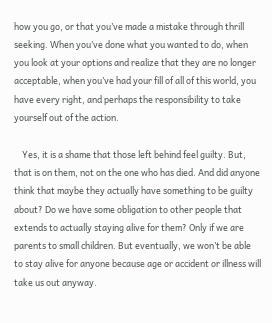how you go, or that you’ve made a mistake through thrill seeking. When you’ve done what you wanted to do, when you look at your options and realize that they are no longer acceptable, when you’ve had your fill of all of this world, you have every right, and perhaps the responsibility to take yourself out of the action.

    Yes, it is a shame that those left behind feel guilty. But, that is on them, not on the one who has died. And did anyone think that maybe they actually have something to be guilty about? Do we have some obligation to other people that extends to actually staying alive for them? Only if we are parents to small children. But eventually, we won’t be able to stay alive for anyone because age or accident or illness will take us out anyway.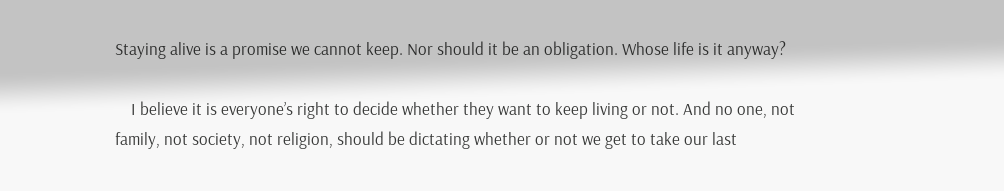Staying alive is a promise we cannot keep. Nor should it be an obligation. Whose life is it anyway?

    I believe it is everyone’s right to decide whether they want to keep living or not. And no one, not family, not society, not religion, should be dictating whether or not we get to take our last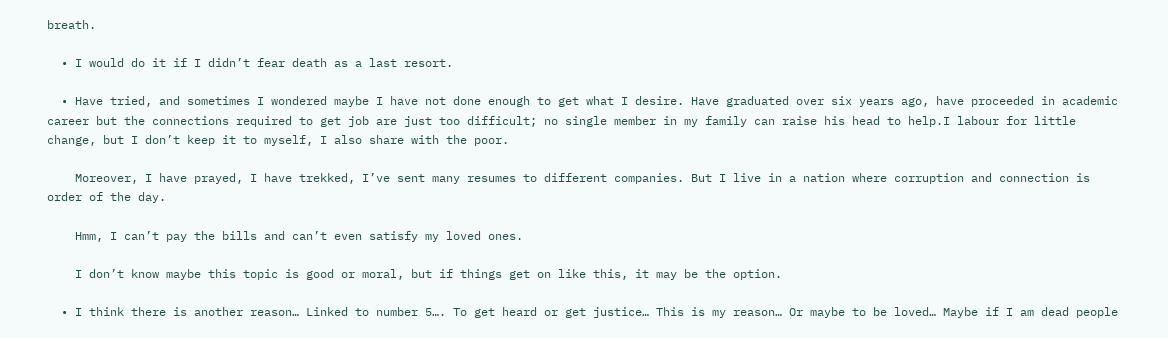breath.

  • I would do it if I didn’t fear death as a last resort.

  • Have tried, and sometimes I wondered maybe I have not done enough to get what I desire. Have graduated over six years ago, have proceeded in academic career but the connections required to get job are just too difficult; no single member in my family can raise his head to help.I labour for little change, but I don’t keep it to myself, I also share with the poor.

    Moreover, I have prayed, I have trekked, I’ve sent many resumes to different companies. But I live in a nation where corruption and connection is order of the day.

    Hmm, I can’t pay the bills and can’t even satisfy my loved ones.

    I don’t know maybe this topic is good or moral, but if things get on like this, it may be the option.

  • I think there is another reason… Linked to number 5…. To get heard or get justice… This is my reason… Or maybe to be loved… Maybe if I am dead people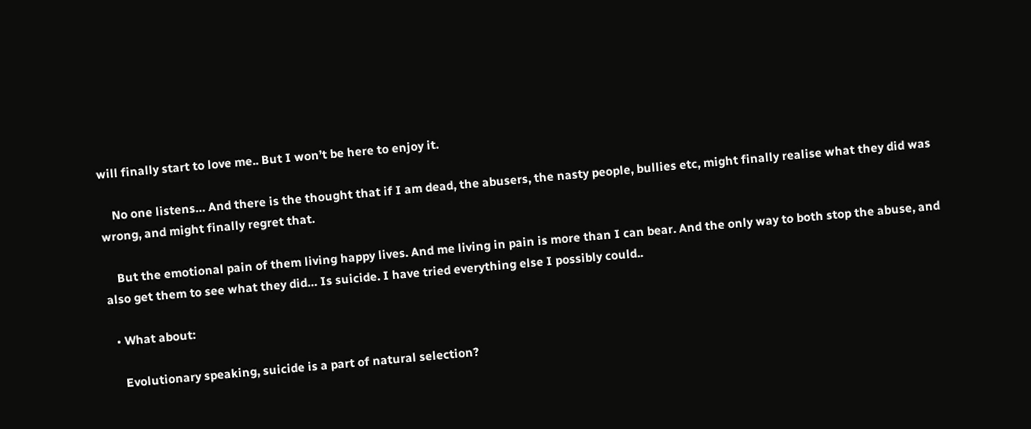will finally start to love me.. But I won’t be here to enjoy it.

    No one listens… And there is the thought that if I am dead, the abusers, the nasty people, bullies etc, might finally realise what they did was wrong, and might finally regret that.

    But the emotional pain of them living happy lives. And me living in pain is more than I can bear. And the only way to both stop the abuse, and also get them to see what they did… Is suicide. I have tried everything else I possibly could..

  • What about:

    Evolutionary speaking, suicide is a part of natural selection?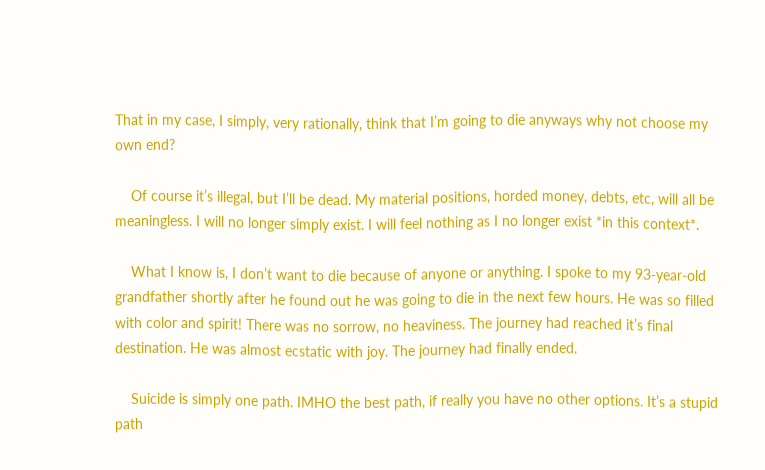That in my case, I simply, very rationally, think that I’m going to die anyways why not choose my own end?

    Of course it’s illegal, but I’ll be dead. My material positions, horded money, debts, etc, will all be meaningless. I will no longer simply exist. I will feel nothing as I no longer exist *in this context*.

    What I know is, I don’t want to die because of anyone or anything. I spoke to my 93-year-old grandfather shortly after he found out he was going to die in the next few hours. He was so filled with color and spirit! There was no sorrow, no heaviness. The journey had reached it’s final destination. He was almost ecstatic with joy. The journey had finally ended.

    Suicide is simply one path. IMHO the best path, if really you have no other options. It’s a stupid path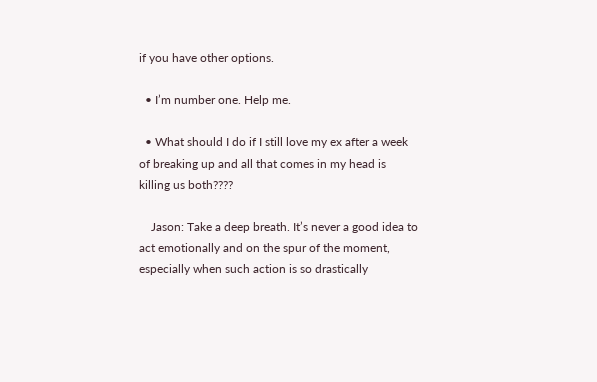if you have other options.

  • I’m number one. Help me.

  • What should I do if I still love my ex after a week of breaking up and all that comes in my head is killing us both????

    Jason: Take a deep breath. It’s never a good idea to act emotionally and on the spur of the moment, especially when such action is so drastically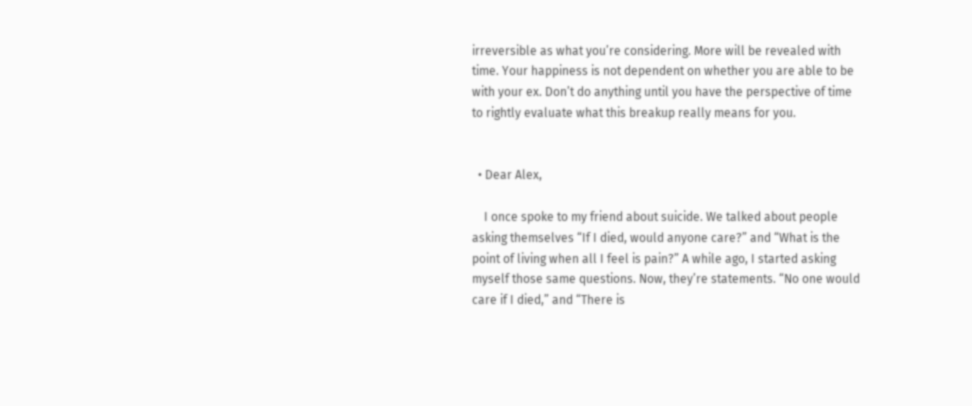irreversible as what you’re considering. More will be revealed with time. Your happiness is not dependent on whether you are able to be with your ex. Don’t do anything until you have the perspective of time to rightly evaluate what this breakup really means for you.


  • Dear Alex,

    I once spoke to my friend about suicide. We talked about people asking themselves “If I died, would anyone care?” and “What is the point of living when all I feel is pain?” A while ago, I started asking myself those same questions. Now, they’re statements. “No one would care if I died,” and “There is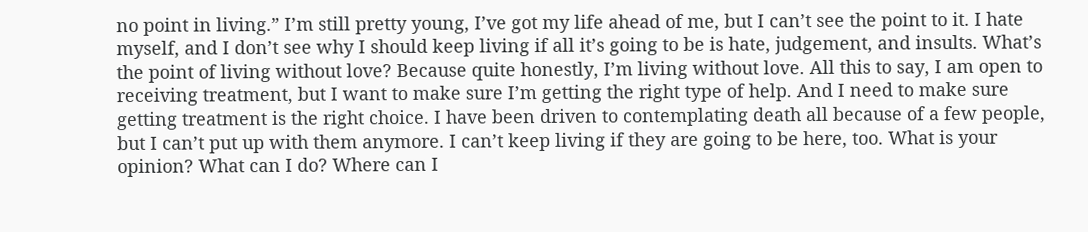no point in living.” I’m still pretty young, I’ve got my life ahead of me, but I can’t see the point to it. I hate myself, and I don’t see why I should keep living if all it’s going to be is hate, judgement, and insults. What’s the point of living without love? Because quite honestly, I’m living without love. All this to say, I am open to receiving treatment, but I want to make sure I’m getting the right type of help. And I need to make sure getting treatment is the right choice. I have been driven to contemplating death all because of a few people, but I can’t put up with them anymore. I can’t keep living if they are going to be here, too. What is your opinion? What can I do? Where can I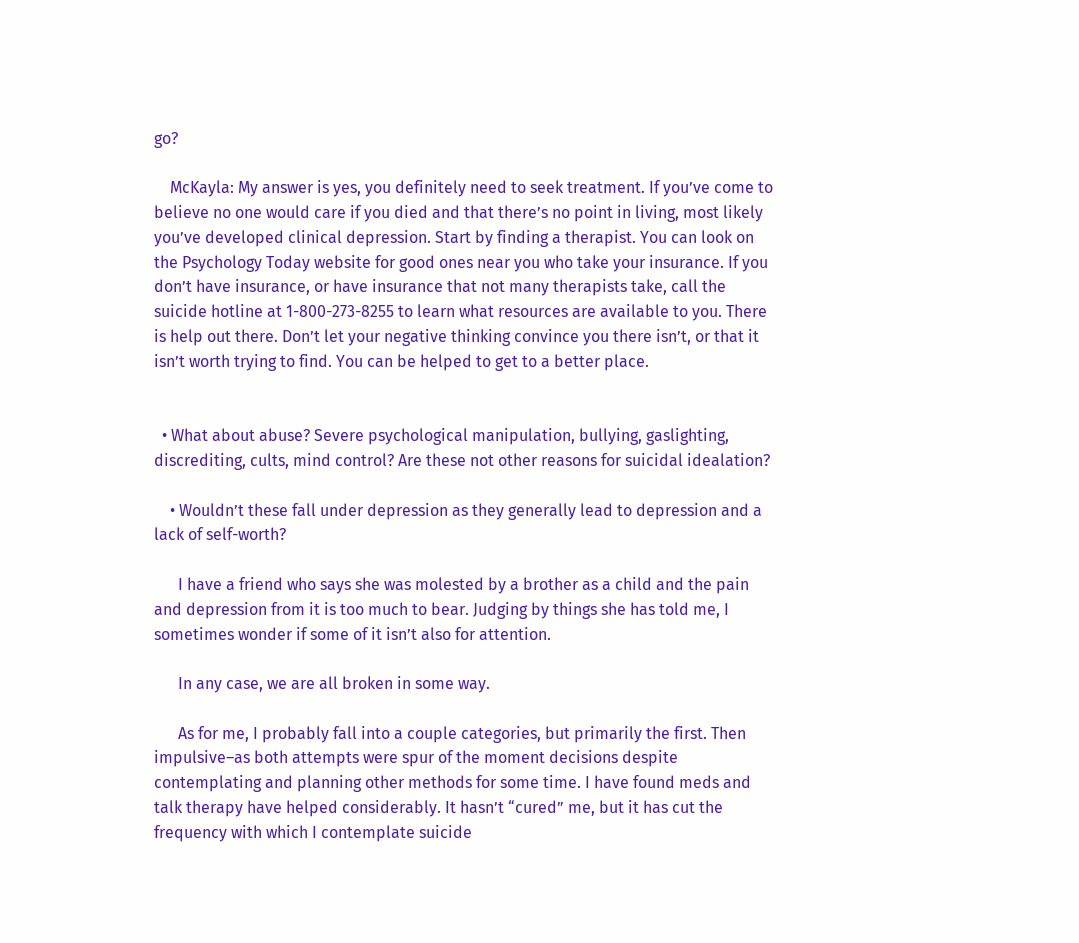go?

    McKayla: My answer is yes, you definitely need to seek treatment. If you’ve come to believe no one would care if you died and that there’s no point in living, most likely you’ve developed clinical depression. Start by finding a therapist. You can look on the Psychology Today website for good ones near you who take your insurance. If you don’t have insurance, or have insurance that not many therapists take, call the suicide hotline at 1-800-273-8255 to learn what resources are available to you. There is help out there. Don’t let your negative thinking convince you there isn’t, or that it isn’t worth trying to find. You can be helped to get to a better place.


  • What about abuse? Severe psychological manipulation, bullying, gaslighting, discrediting, cults, mind control? Are these not other reasons for suicidal idealation?

    • Wouldn’t these fall under depression as they generally lead to depression and a lack of self-worth?

      I have a friend who says she was molested by a brother as a child and the pain and depression from it is too much to bear. Judging by things she has told me, I sometimes wonder if some of it isn’t also for attention.

      In any case, we are all broken in some way.

      As for me, I probably fall into a couple categories, but primarily the first. Then impulsive–as both attempts were spur of the moment decisions despite contemplating and planning other methods for some time. I have found meds and talk therapy have helped considerably. It hasn’t “cured” me, but it has cut the frequency with which I contemplate suicide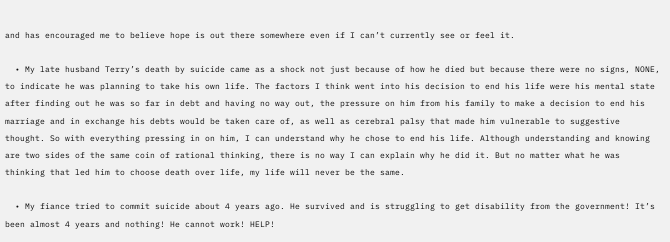and has encouraged me to believe hope is out there somewhere even if I can’t currently see or feel it.

  • My late husband Terry’s death by suicide came as a shock not just because of how he died but because there were no signs, NONE, to indicate he was planning to take his own life. The factors I think went into his decision to end his life were his mental state after finding out he was so far in debt and having no way out, the pressure on him from his family to make a decision to end his marriage and in exchange his debts would be taken care of, as well as cerebral palsy that made him vulnerable to suggestive thought. So with everything pressing in on him, I can understand why he chose to end his life. Although understanding and knowing are two sides of the same coin of rational thinking, there is no way I can explain why he did it. But no matter what he was thinking that led him to choose death over life, my life will never be the same.

  • My fiance tried to commit suicide about 4 years ago. He survived and is struggling to get disability from the government! It’s been almost 4 years and nothing! He cannot work! HELP!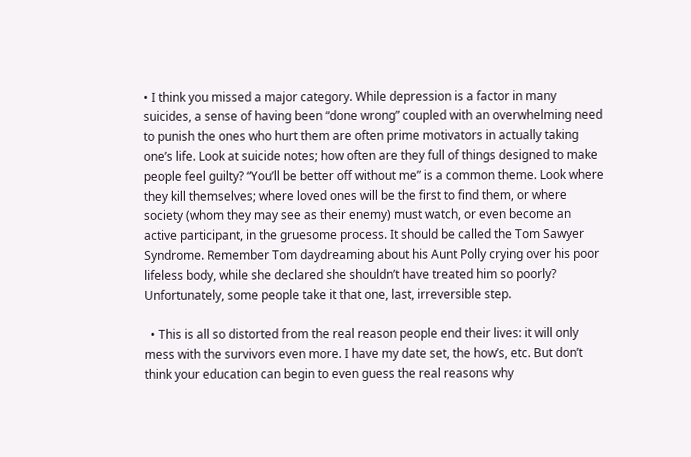• I think you missed a major category. While depression is a factor in many suicides, a sense of having been “done wrong” coupled with an overwhelming need to punish the ones who hurt them are often prime motivators in actually taking one’s life. Look at suicide notes; how often are they full of things designed to make people feel guilty? “You’ll be better off without me” is a common theme. Look where they kill themselves; where loved ones will be the first to find them, or where society (whom they may see as their enemy) must watch, or even become an active participant, in the gruesome process. It should be called the Tom Sawyer Syndrome. Remember Tom daydreaming about his Aunt Polly crying over his poor lifeless body, while she declared she shouldn’t have treated him so poorly? Unfortunately, some people take it that one, last, irreversible step.

  • This is all so distorted from the real reason people end their lives: it will only mess with the survivors even more. I have my date set, the how’s, etc. But don’t think your education can begin to even guess the real reasons why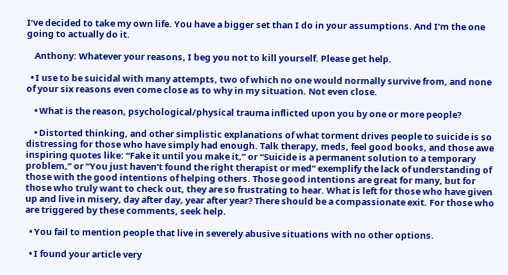I’ve decided to take my own life. You have a bigger set than I do in your assumptions. And I’m the one going to actually do it.

    Anthony: Whatever your reasons, I beg you not to kill yourself. Please get help.

  • I use to be suicidal with many attempts, two of which no one would normally survive from, and none of your six reasons even come close as to why in my situation. Not even close.

    • What is the reason, psychological/physical trauma inflicted upon you by one or more people?

    • Distorted thinking, and other simplistic explanations of what torment drives people to suicide is so distressing for those who have simply had enough. Talk therapy, meds, feel good books, and those awe inspiring quotes like: “Fake it until you make it,” or “Suicide is a permanent solution to a temporary problem,” or “You just haven’t found the right therapist or med” exemplify the lack of understanding of those with the good intentions of helping others. Those good intentions are great for many, but for those who truly want to check out, they are so frustrating to hear. What is left for those who have given up and live in misery, day after day, year after year? There should be a compassionate exit. For those who are triggered by these comments, seek help.

  • You fail to mention people that live in severely abusive situations with no other options.

  • I found your article very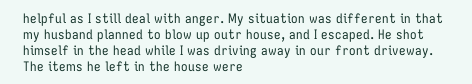helpful as I still deal with anger. My situation was different in that my husband planned to blow up outr house, and I escaped. He shot himself in the head while I was driving away in our front driveway. The items he left in the house were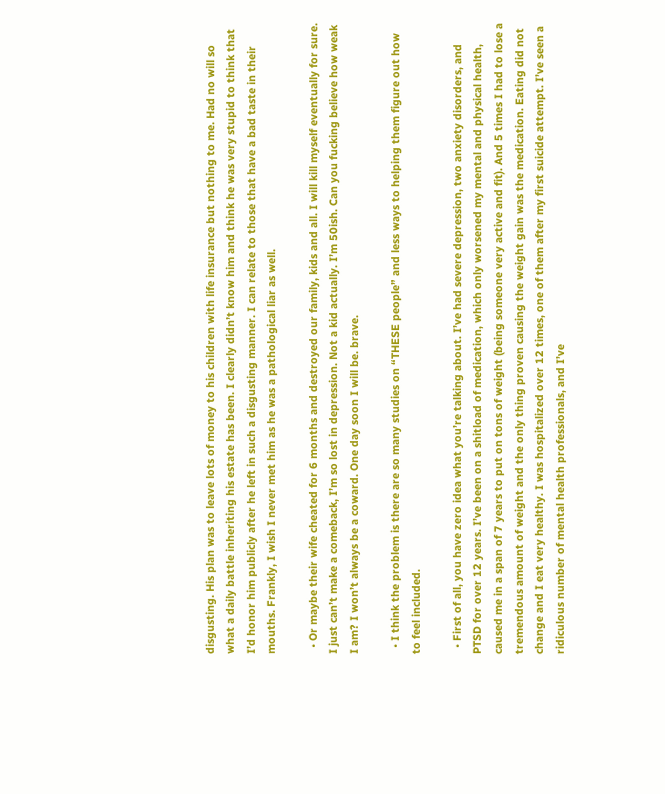disgusting. His plan was to leave lots of money to his children with life insurance but nothing to me. Had no will so what a daily battle inheriting his estate has been. I clearly didn’t know him and think he was very stupid to think that I’d honor him publicly after he left in such a disgusting manner. I can relate to those that have a bad taste in their mouths. Frankly, I wish I never met him as he was a pathological liar as well.

  • Or maybe their wife cheated for 6 months and destroyed our family, kids and all. I will kill myself eventually for sure. I just can’t make a comeback, I’m so lost in depression. Not a kid actually. I’m 50ish. Can you fucking believe how weak I am? I won’t always be a coward. One day soon I will be. brave.

  • I think the problem is there are so many studies on “THESE people” and less ways to helping them figure out how to feel included.

  • First of all, you have zero idea what you’re talking about. I’ve had severe depression, two anxiety disorders, and PTSD for over 12 years. I’ve been on a shitload of medication, which only worsened my mental and physical health, caused me in a span of 7 years to put on tons of weight (being someone very active and fit). And 5 times I had to lose a tremendous amount of weight and the only thing proven causing the weight gain was the medication. Eating did not change and I eat very healthy. I was hospitalized over 12 times, one of them after my first suicide attempt. I’ve seen a ridiculous number of mental health professionals, and I’ve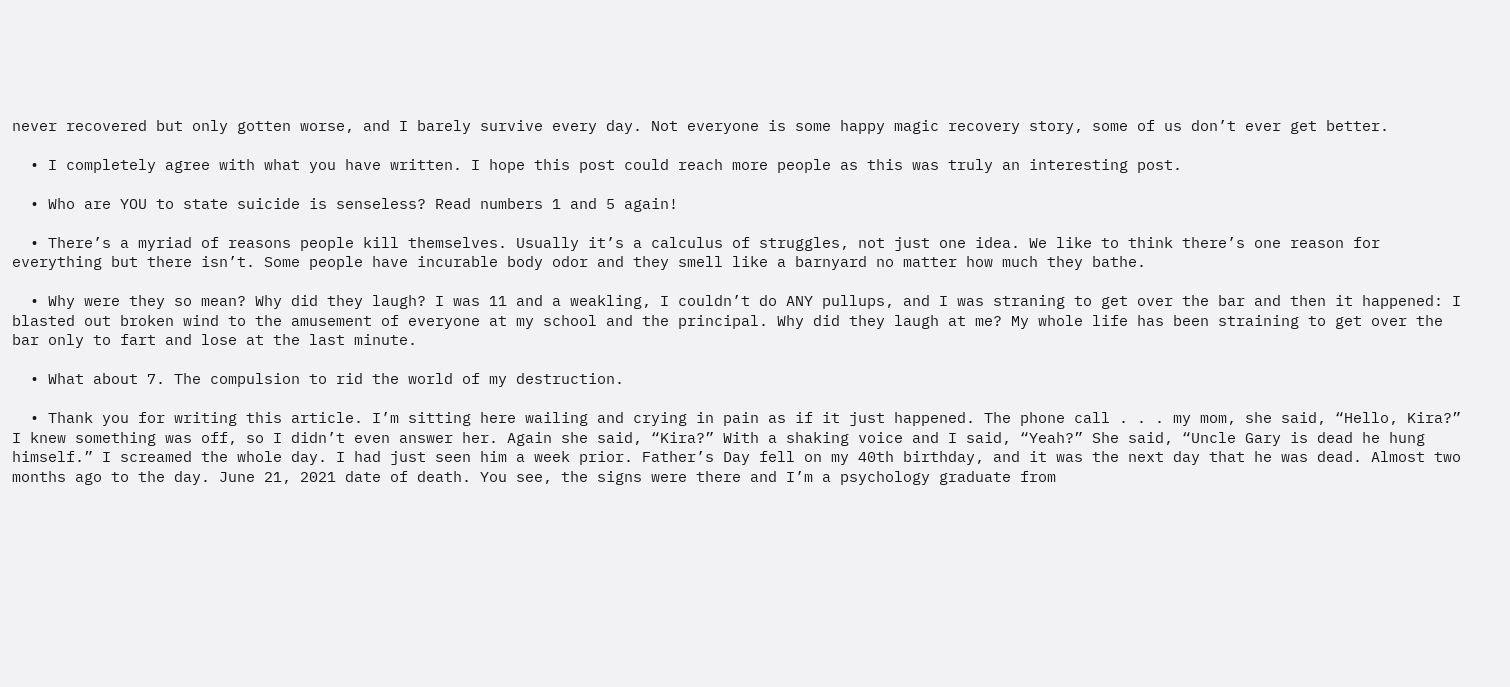never recovered but only gotten worse, and I barely survive every day. Not everyone is some happy magic recovery story, some of us don’t ever get better.

  • I completely agree with what you have written. I hope this post could reach more people as this was truly an interesting post.

  • Who are YOU to state suicide is senseless? Read numbers 1 and 5 again!

  • There’s a myriad of reasons people kill themselves. Usually it’s a calculus of struggles, not just one idea. We like to think there’s one reason for everything but there isn’t. Some people have incurable body odor and they smell like a barnyard no matter how much they bathe.

  • Why were they so mean? Why did they laugh? I was 11 and a weakling, I couldn’t do ANY pullups, and I was straning to get over the bar and then it happened: I blasted out broken wind to the amusement of everyone at my school and the principal. Why did they laugh at me? My whole life has been straining to get over the bar only to fart and lose at the last minute.

  • What about 7. The compulsion to rid the world of my destruction.

  • Thank you for writing this article. I’m sitting here wailing and crying in pain as if it just happened. The phone call . . . my mom, she said, “Hello, Kira?” I knew something was off, so I didn’t even answer her. Again she said, “Kira?” With a shaking voice and I said, “Yeah?” She said, “Uncle Gary is dead he hung himself.” I screamed the whole day. I had just seen him a week prior. Father’s Day fell on my 40th birthday, and it was the next day that he was dead. Almost two months ago to the day. June 21, 2021 date of death. You see, the signs were there and I’m a psychology graduate from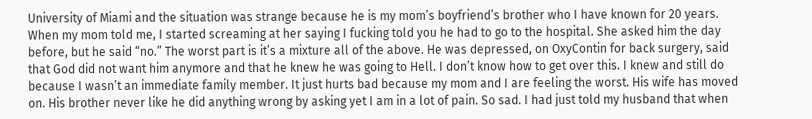University of Miami and the situation was strange because he is my mom’s boyfriend’s brother who I have known for 20 years. When my mom told me, I started screaming at her saying I fucking told you he had to go to the hospital. She asked him the day before, but he said “no.” The worst part is it’s a mixture all of the above. He was depressed, on OxyContin for back surgery, said that God did not want him anymore and that he knew he was going to Hell. I don’t know how to get over this. I knew and still do because I wasn’t an immediate family member. It just hurts bad because my mom and I are feeling the worst. His wife has moved on. His brother never like he did anything wrong by asking yet I am in a lot of pain. So sad. I had just told my husband that when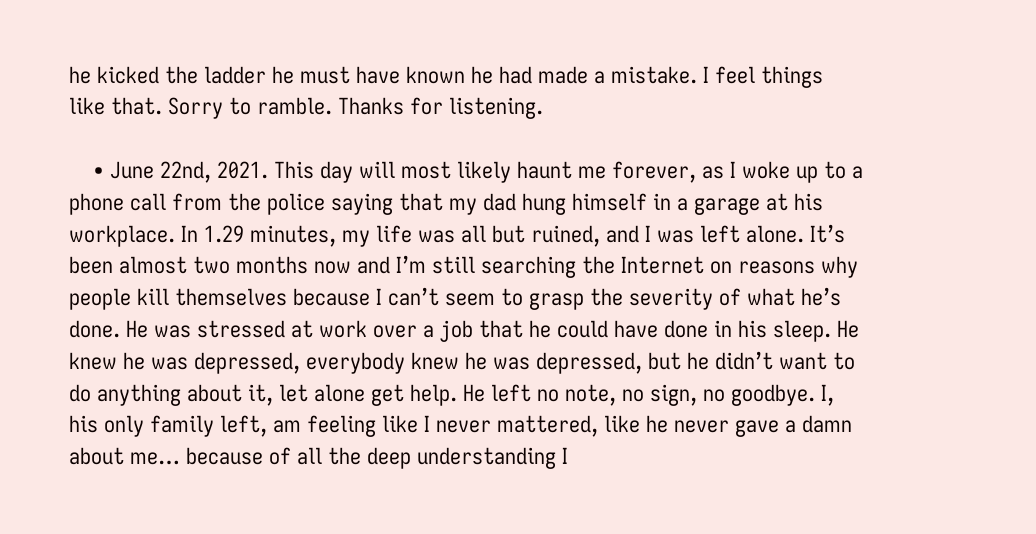he kicked the ladder he must have known he had made a mistake. I feel things like that. Sorry to ramble. Thanks for listening.

    • June 22nd, 2021. This day will most likely haunt me forever, as I woke up to a phone call from the police saying that my dad hung himself in a garage at his workplace. In 1.29 minutes, my life was all but ruined, and I was left alone. It’s been almost two months now and I’m still searching the Internet on reasons why people kill themselves because I can’t seem to grasp the severity of what he’s done. He was stressed at work over a job that he could have done in his sleep. He knew he was depressed, everybody knew he was depressed, but he didn’t want to do anything about it, let alone get help. He left no note, no sign, no goodbye. I, his only family left, am feeling like I never mattered, like he never gave a damn about me… because of all the deep understanding I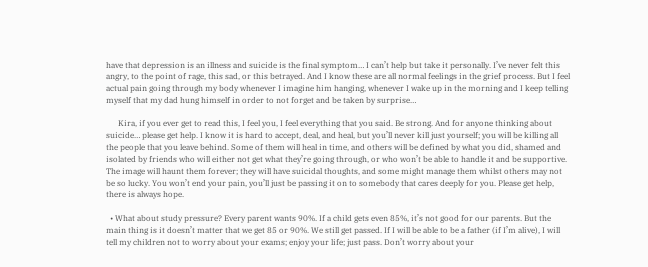have that depression is an illness and suicide is the final symptom… I can’t help but take it personally. I’ve never felt this angry, to the point of rage, this sad, or this betrayed. And I know these are all normal feelings in the grief process. But I feel actual pain going through my body whenever I imagine him hanging, whenever I wake up in the morning and I keep telling myself that my dad hung himself in order to not forget and be taken by surprise…

      Kira, if you ever get to read this, I feel you, I feel everything that you said. Be strong. And for anyone thinking about suicide… please get help. I know it is hard to accept, deal, and heal, but you’ll never kill just yourself; you will be killing all the people that you leave behind. Some of them will heal in time, and others will be defined by what you did, shamed and isolated by friends who will either not get what they’re going through, or who won’t be able to handle it and be supportive. The image will haunt them forever; they will have suicidal thoughts, and some might manage them whilst others may not be so lucky. You won’t end your pain, you’ll just be passing it on to somebody that cares deeply for you. Please get help, there is always hope.

  • What about study pressure? Every parent wants 90%. If a child gets even 85%, it’s not good for our parents. But the main thing is it doesn’t matter that we get 85 or 90%. We still get passed. If I will be able to be a father (if I’m alive), I will tell my children not to worry about your exams; enjoy your life; just pass. Don’t worry about your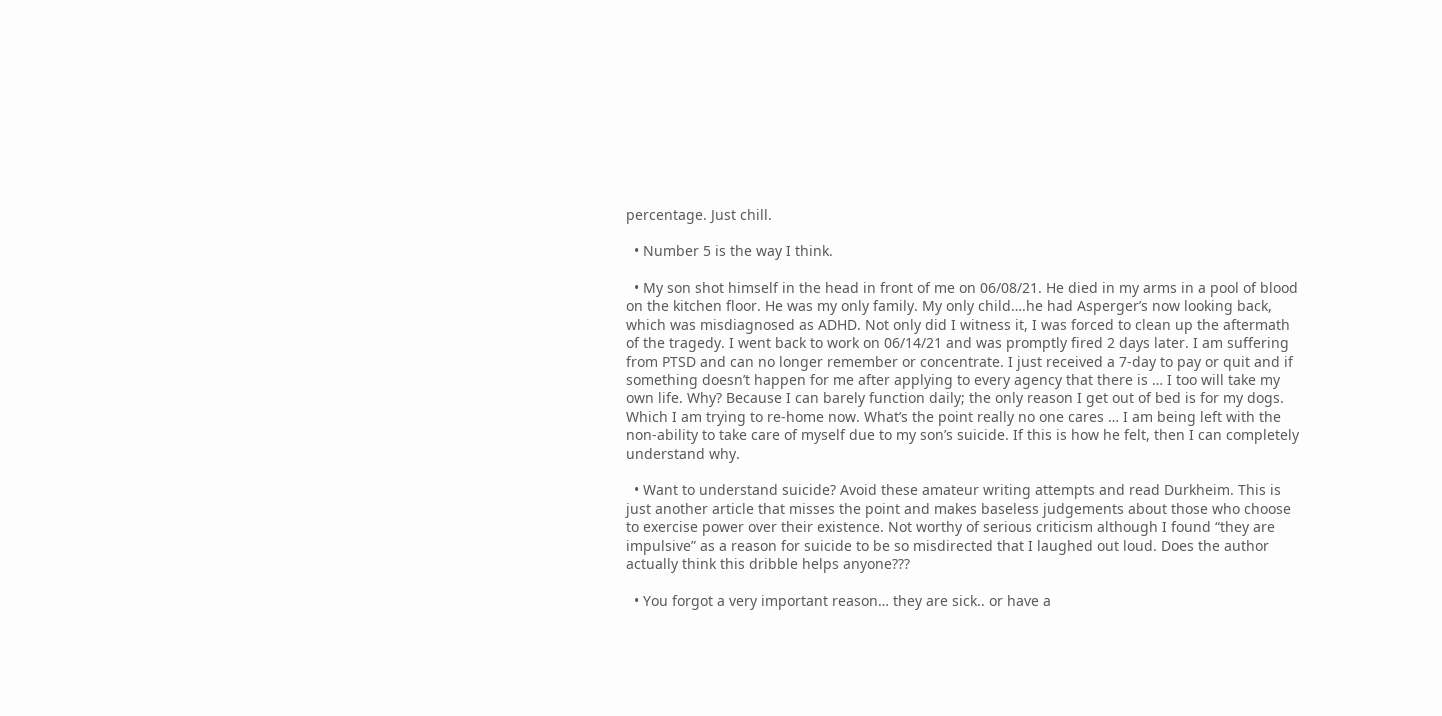percentage. Just chill.

  • Number 5 is the way I think.

  • My son shot himself in the head in front of me on 06/08/21. He died in my arms in a pool of blood on the kitchen floor. He was my only family. My only child….he had Asperger’s now looking back, which was misdiagnosed as ADHD. Not only did I witness it, I was forced to clean up the aftermath of the tragedy. I went back to work on 06/14/21 and was promptly fired 2 days later. I am suffering from PTSD and can no longer remember or concentrate. I just received a 7-day to pay or quit and if something doesn’t happen for me after applying to every agency that there is … I too will take my own life. Why? Because I can barely function daily; the only reason I get out of bed is for my dogs. Which I am trying to re-home now. What’s the point really no one cares … I am being left with the non-ability to take care of myself due to my son’s suicide. If this is how he felt, then I can completely understand why.

  • Want to understand suicide? Avoid these amateur writing attempts and read Durkheim. This is just another article that misses the point and makes baseless judgements about those who choose to exercise power over their existence. Not worthy of serious criticism although I found “they are impulsive” as a reason for suicide to be so misdirected that I laughed out loud. Does the author actually think this dribble helps anyone???

  • You forgot a very important reason… they are sick.. or have a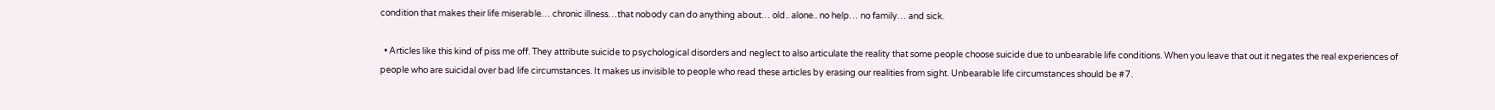condition that makes their life miserable… chronic illness…that nobody can do anything about… old.. alone.. no help… no family… and sick.

  • Articles like this kind of piss me off. They attribute suicide to psychological disorders and neglect to also articulate the reality that some people choose suicide due to unbearable life conditions. When you leave that out it negates the real experiences of people who are suicidal over bad life circumstances. It makes us invisible to people who read these articles by erasing our realities from sight. Unbearable life circumstances should be #7.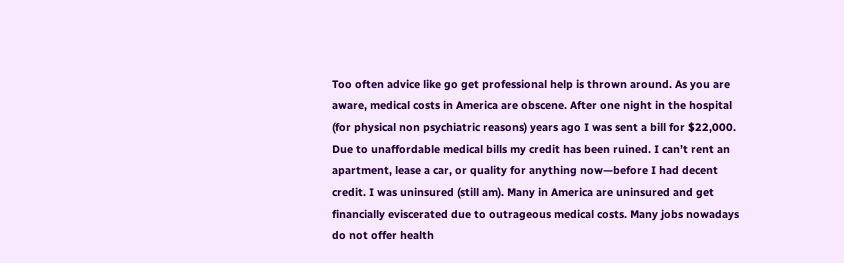Too often advice like go get professional help is thrown around. As you are aware, medical costs in America are obscene. After one night in the hospital (for physical non psychiatric reasons) years ago I was sent a bill for $22,000. Due to unaffordable medical bills my credit has been ruined. I can’t rent an apartment, lease a car, or quality for anything now—before I had decent credit. I was uninsured (still am). Many in America are uninsured and get financially eviscerated due to outrageous medical costs. Many jobs nowadays do not offer health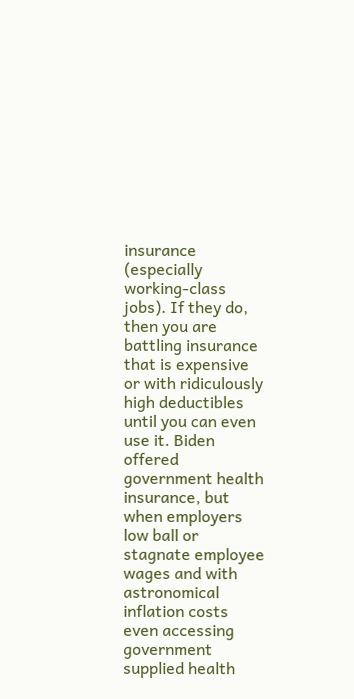insurance (especially working-class jobs). If they do, then you are battling insurance that is expensive or with ridiculously high deductibles until you can even use it. Biden offered government health insurance, but when employers low ball or stagnate employee wages and with astronomical inflation costs even accessing government supplied health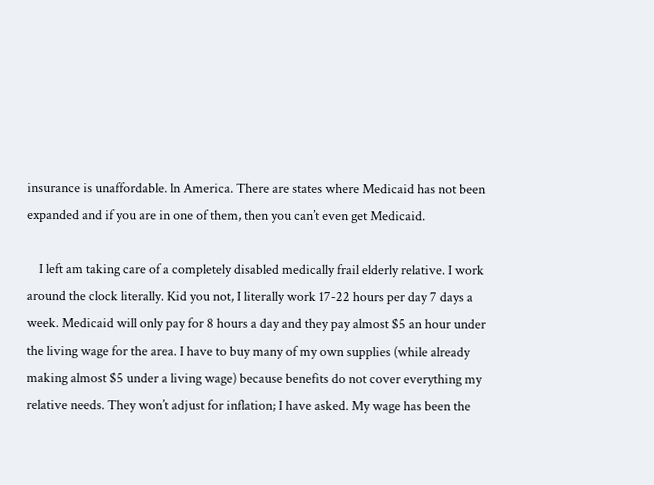insurance is unaffordable. ln America. There are states where Medicaid has not been expanded and if you are in one of them, then you can’t even get Medicaid.

    I left am taking care of a completely disabled medically frail elderly relative. I work around the clock literally. Kid you not, I literally work 17-22 hours per day 7 days a week. Medicaid will only pay for 8 hours a day and they pay almost $5 an hour under the living wage for the area. I have to buy many of my own supplies (while already making almost $5 under a living wage) because benefits do not cover everything my relative needs. They won’t adjust for inflation; I have asked. My wage has been the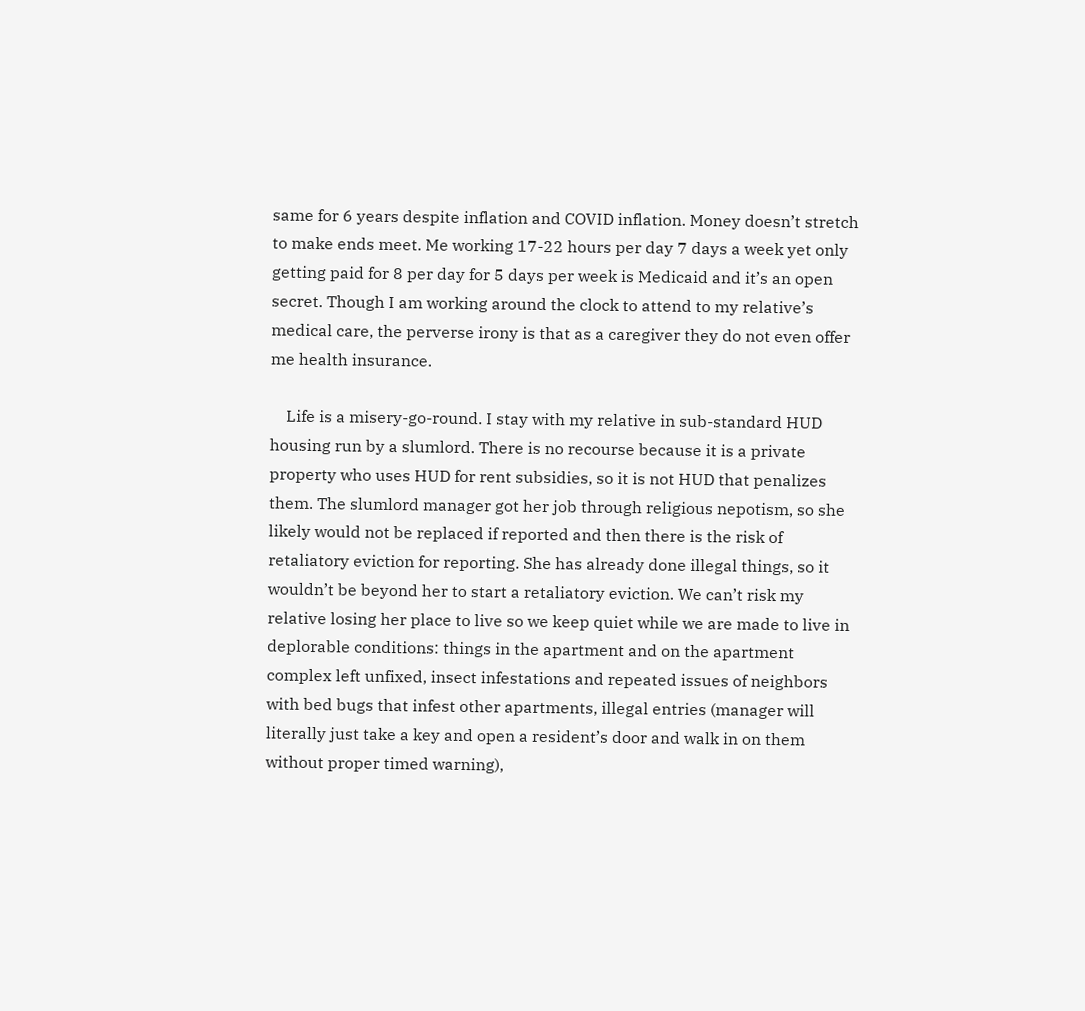same for 6 years despite inflation and COVID inflation. Money doesn’t stretch to make ends meet. Me working 17-22 hours per day 7 days a week yet only getting paid for 8 per day for 5 days per week is Medicaid and it’s an open secret. Though I am working around the clock to attend to my relative’s medical care, the perverse irony is that as a caregiver they do not even offer me health insurance.

    Life is a misery-go-round. I stay with my relative in sub-standard HUD housing run by a slumlord. There is no recourse because it is a private property who uses HUD for rent subsidies, so it is not HUD that penalizes them. The slumlord manager got her job through religious nepotism, so she likely would not be replaced if reported and then there is the risk of retaliatory eviction for reporting. She has already done illegal things, so it wouldn’t be beyond her to start a retaliatory eviction. We can’t risk my relative losing her place to live so we keep quiet while we are made to live in deplorable conditions: things in the apartment and on the apartment complex left unfixed, insect infestations and repeated issues of neighbors with bed bugs that infest other apartments, illegal entries (manager will literally just take a key and open a resident’s door and walk in on them without proper timed warning),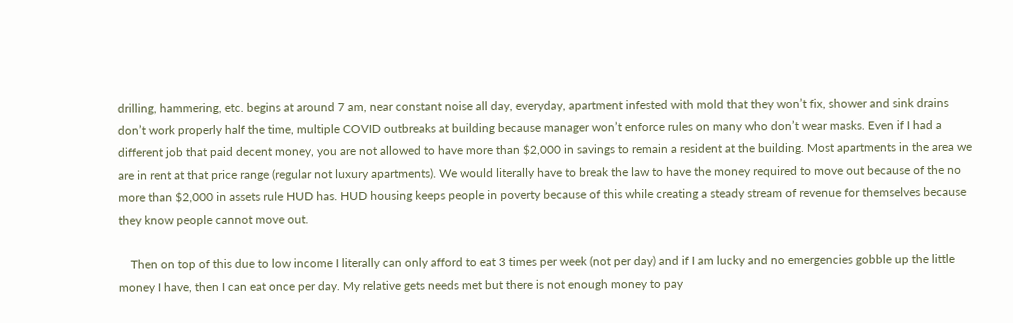drilling, hammering, etc. begins at around 7 am, near constant noise all day, everyday, apartment infested with mold that they won’t fix, shower and sink drains don’t work properly half the time, multiple COVID outbreaks at building because manager won’t enforce rules on many who don’t wear masks. Even if I had a different job that paid decent money, you are not allowed to have more than $2,000 in savings to remain a resident at the building. Most apartments in the area we are in rent at that price range (regular not luxury apartments). We would literally have to break the law to have the money required to move out because of the no more than $2,000 in assets rule HUD has. HUD housing keeps people in poverty because of this while creating a steady stream of revenue for themselves because they know people cannot move out.

    Then on top of this due to low income I literally can only afford to eat 3 times per week (not per day) and if I am lucky and no emergencies gobble up the little money I have, then I can eat once per day. My relative gets needs met but there is not enough money to pay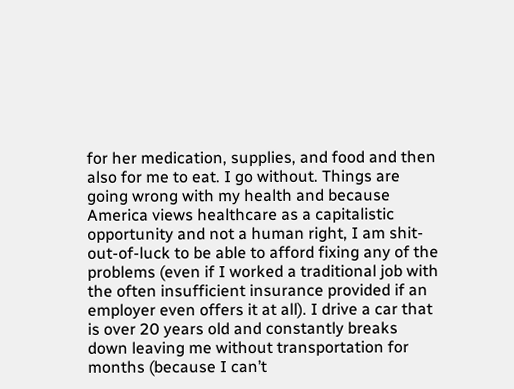for her medication, supplies, and food and then also for me to eat. I go without. Things are going wrong with my health and because America views healthcare as a capitalistic opportunity and not a human right, I am shit-out-of-luck to be able to afford fixing any of the problems (even if I worked a traditional job with the often insufficient insurance provided if an employer even offers it at all). I drive a car that is over 20 years old and constantly breaks down leaving me without transportation for months (because I can’t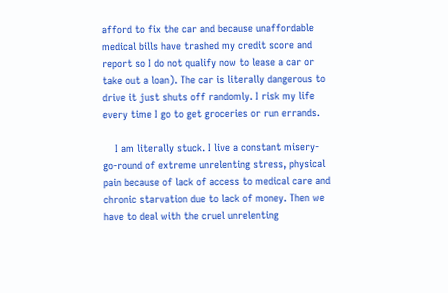afford to fix the car and because unaffordable medical bills have trashed my credit score and report so I do not qualify now to lease a car or take out a loan). The car is literally dangerous to drive it just shuts off randomly. I risk my life every time I go to get groceries or run errands.

    I am literally stuck. I live a constant misery-go-round of extreme unrelenting stress, physical pain because of lack of access to medical care and chronic starvation due to lack of money. Then we have to deal with the cruel unrelenting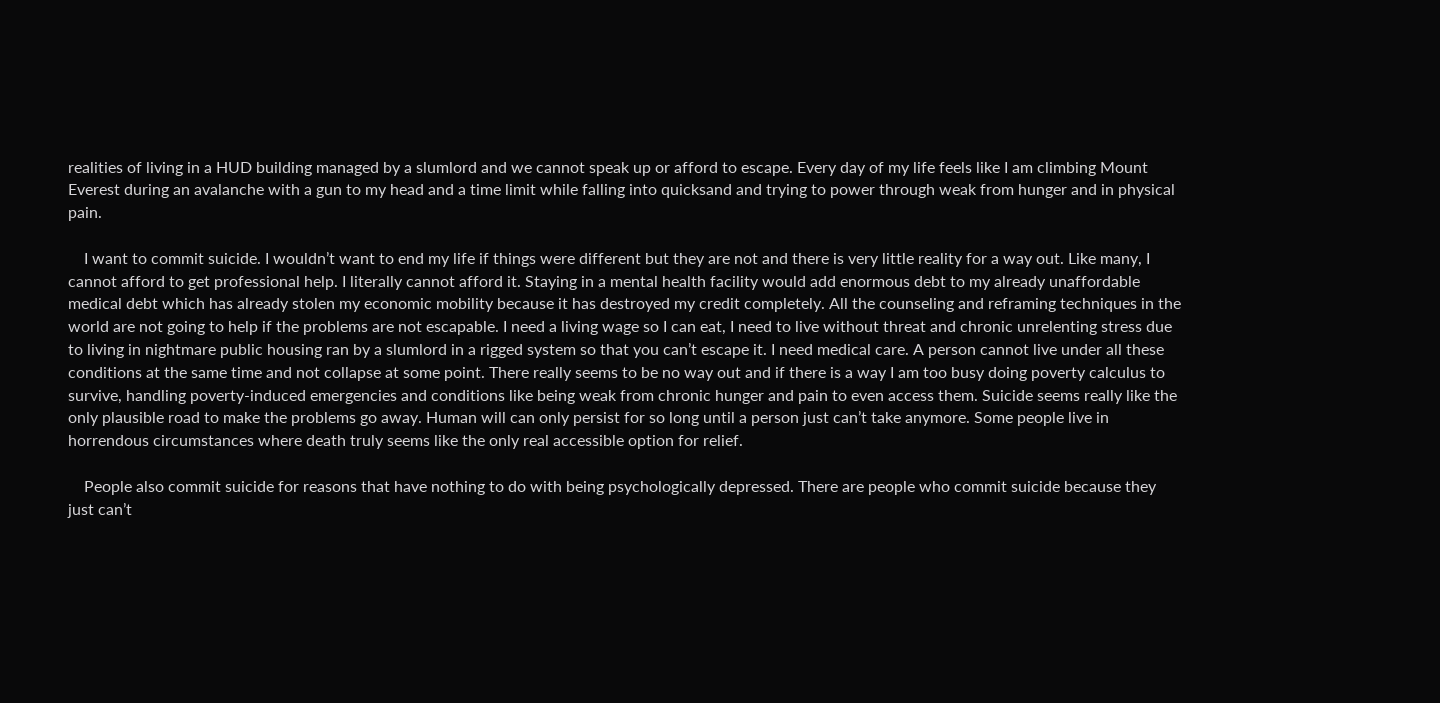realities of living in a HUD building managed by a slumlord and we cannot speak up or afford to escape. Every day of my life feels like I am climbing Mount Everest during an avalanche with a gun to my head and a time limit while falling into quicksand and trying to power through weak from hunger and in physical pain.

    I want to commit suicide. I wouldn’t want to end my life if things were different but they are not and there is very little reality for a way out. Like many, I cannot afford to get professional help. I literally cannot afford it. Staying in a mental health facility would add enormous debt to my already unaffordable medical debt which has already stolen my economic mobility because it has destroyed my credit completely. All the counseling and reframing techniques in the world are not going to help if the problems are not escapable. I need a living wage so I can eat, I need to live without threat and chronic unrelenting stress due to living in nightmare public housing ran by a slumlord in a rigged system so that you can’t escape it. I need medical care. A person cannot live under all these conditions at the same time and not collapse at some point. There really seems to be no way out and if there is a way I am too busy doing poverty calculus to survive, handling poverty-induced emergencies and conditions like being weak from chronic hunger and pain to even access them. Suicide seems really like the only plausible road to make the problems go away. Human will can only persist for so long until a person just can’t take anymore. Some people live in horrendous circumstances where death truly seems like the only real accessible option for relief.

    People also commit suicide for reasons that have nothing to do with being psychologically depressed. There are people who commit suicide because they just can’t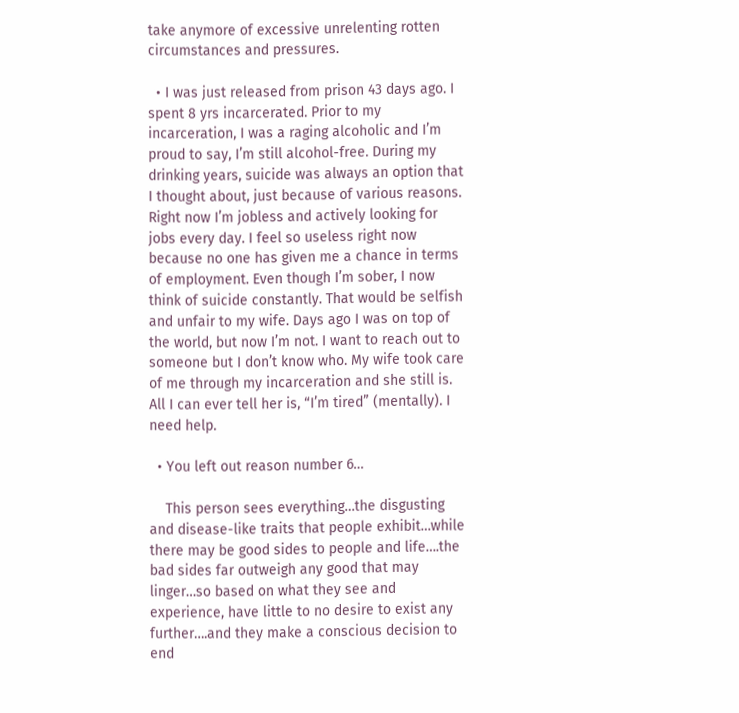take anymore of excessive unrelenting rotten circumstances and pressures.

  • I was just released from prison 43 days ago. I spent 8 yrs incarcerated. Prior to my incarceration, I was a raging alcoholic and I’m proud to say, I’m still alcohol-free. During my drinking years, suicide was always an option that I thought about, just because of various reasons. Right now I’m jobless and actively looking for jobs every day. I feel so useless right now because no one has given me a chance in terms of employment. Even though I’m sober, I now think of suicide constantly. That would be selfish and unfair to my wife. Days ago I was on top of the world, but now I’m not. I want to reach out to someone but I don’t know who. My wife took care of me through my incarceration and she still is. All I can ever tell her is, “I’m tired” (mentally). I need help.

  • You left out reason number 6…

    This person sees everything…the disgusting and disease-like traits that people exhibit…while there may be good sides to people and life….the bad sides far outweigh any good that may linger…so based on what they see and experience, have little to no desire to exist any further….and they make a conscious decision to end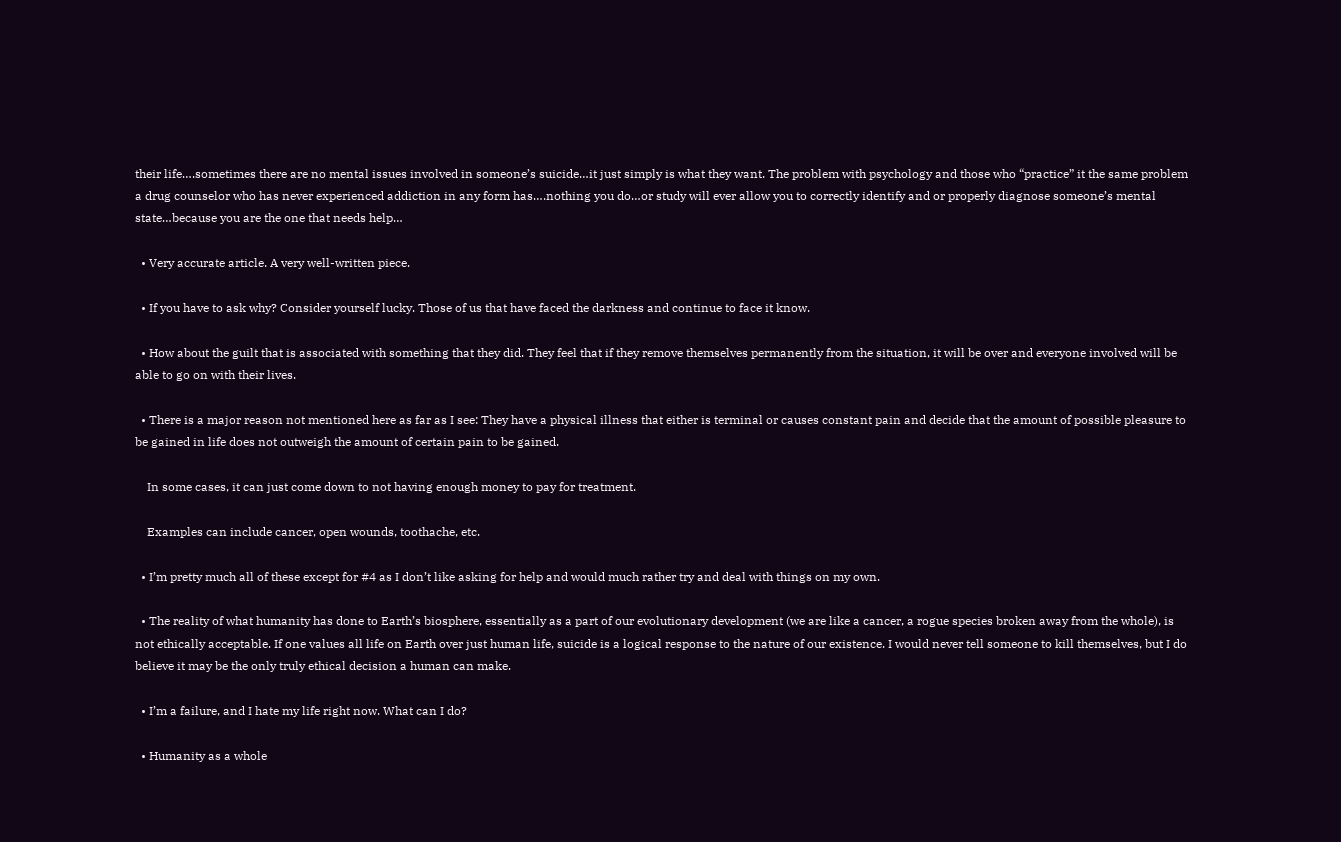their life….sometimes there are no mental issues involved in someone’s suicide…it just simply is what they want. The problem with psychology and those who “practice” it the same problem a drug counselor who has never experienced addiction in any form has….nothing you do…or study will ever allow you to correctly identify and or properly diagnose someone’s mental state…because you are the one that needs help…

  • Very accurate article. A very well-written piece.

  • If you have to ask why? Consider yourself lucky. Those of us that have faced the darkness and continue to face it know.

  • How about the guilt that is associated with something that they did. They feel that if they remove themselves permanently from the situation, it will be over and everyone involved will be able to go on with their lives.

  • There is a major reason not mentioned here as far as I see: They have a physical illness that either is terminal or causes constant pain and decide that the amount of possible pleasure to be gained in life does not outweigh the amount of certain pain to be gained.

    In some cases, it can just come down to not having enough money to pay for treatment.

    Examples can include cancer, open wounds, toothache, etc.

  • I’m pretty much all of these except for #4 as I don’t like asking for help and would much rather try and deal with things on my own.

  • The reality of what humanity has done to Earth’s biosphere, essentially as a part of our evolutionary development (we are like a cancer, a rogue species broken away from the whole), is not ethically acceptable. If one values all life on Earth over just human life, suicide is a logical response to the nature of our existence. I would never tell someone to kill themselves, but I do believe it may be the only truly ethical decision a human can make.

  • I’m a failure, and I hate my life right now. What can I do?

  • Humanity as a whole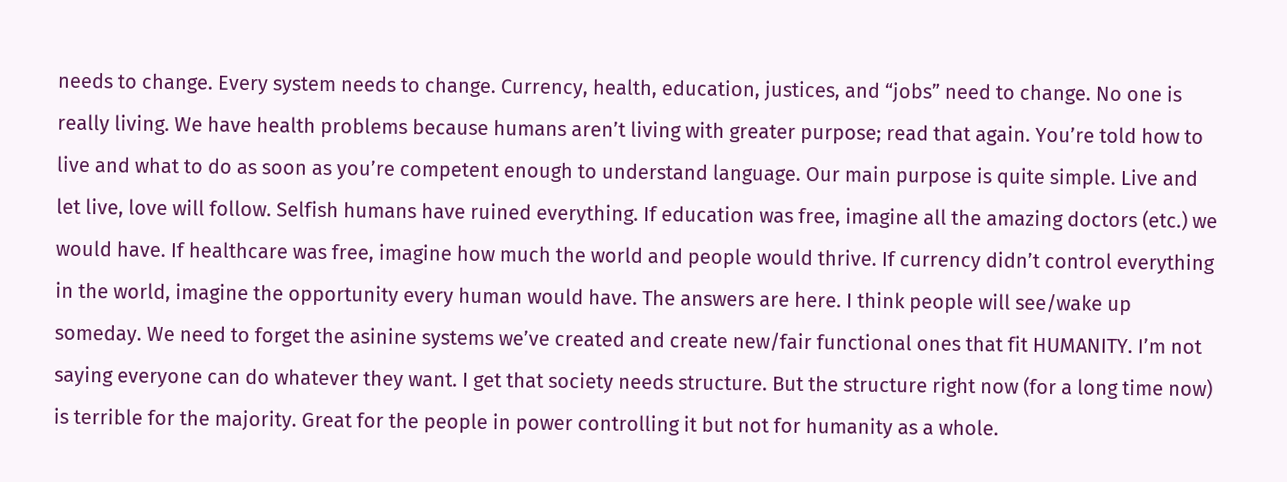needs to change. Every system needs to change. Currency, health, education, justices, and “jobs” need to change. No one is really living. We have health problems because humans aren’t living with greater purpose; read that again. You’re told how to live and what to do as soon as you’re competent enough to understand language. Our main purpose is quite simple. Live and let live, love will follow. Selfish humans have ruined everything. If education was free, imagine all the amazing doctors (etc.) we would have. If healthcare was free, imagine how much the world and people would thrive. If currency didn’t control everything in the world, imagine the opportunity every human would have. The answers are here. I think people will see/wake up someday. We need to forget the asinine systems we’ve created and create new/fair functional ones that fit HUMANITY. I’m not saying everyone can do whatever they want. I get that society needs structure. But the structure right now (for a long time now) is terrible for the majority. Great for the people in power controlling it but not for humanity as a whole.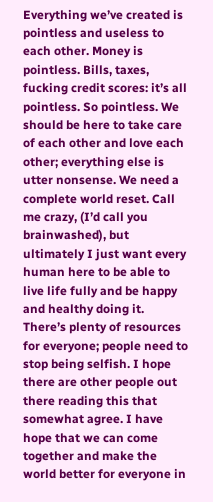Everything we’ve created is pointless and useless to each other. Money is pointless. Bills, taxes, fucking credit scores: it’s all pointless. So pointless. We should be here to take care of each other and love each other; everything else is utter nonsense. We need a complete world reset. Call me crazy, (I’d call you brainwashed), but ultimately I just want every human here to be able to live life fully and be happy and healthy doing it. There’s plenty of resources for everyone; people need to stop being selfish. I hope there are other people out there reading this that somewhat agree. I have hope that we can come together and make the world better for everyone in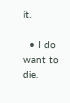it.

  • I do want to die.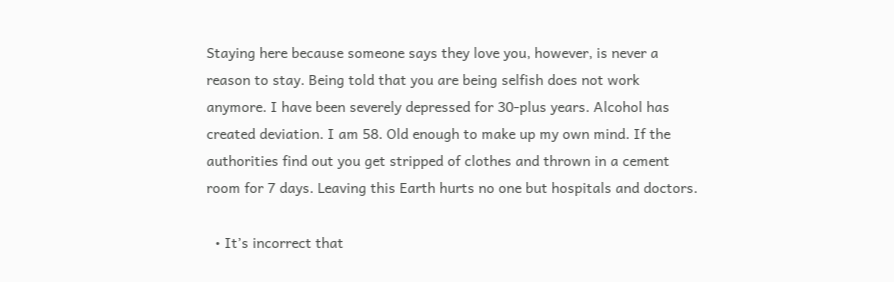Staying here because someone says they love you, however, is never a reason to stay. Being told that you are being selfish does not work anymore. I have been severely depressed for 30-plus years. Alcohol has created deviation. I am 58. Old enough to make up my own mind. If the authorities find out you get stripped of clothes and thrown in a cement room for 7 days. Leaving this Earth hurts no one but hospitals and doctors.

  • It’s incorrect that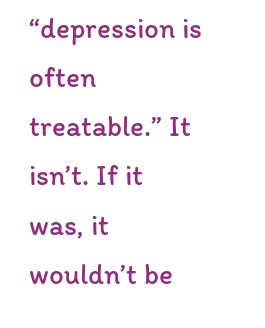“depression is often treatable.” It isn’t. If it was, it wouldn’t be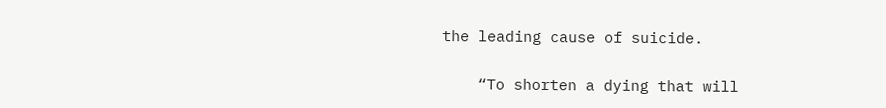the leading cause of suicide.

    “To shorten a dying that will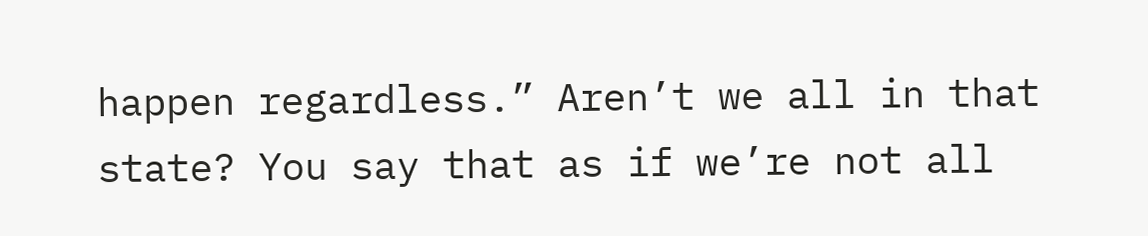happen regardless.” Aren’t we all in that state? You say that as if we’re not all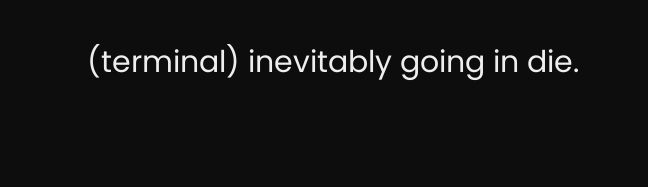(terminal) inevitably going in die.